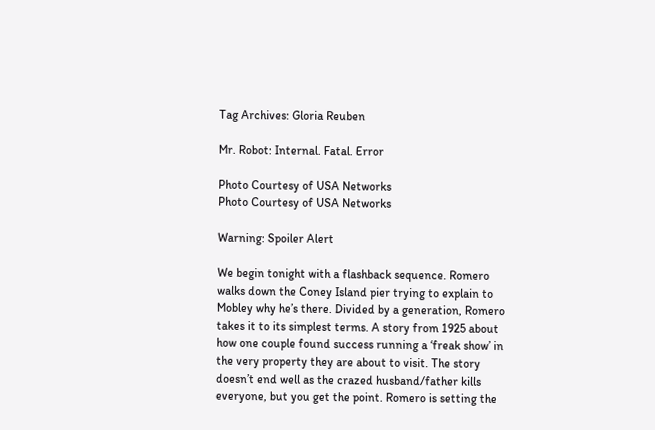Tag Archives: Gloria Reuben

Mr. Robot: Internal. Fatal. Error

Photo Courtesy of USA Networks
Photo Courtesy of USA Networks

Warning: Spoiler Alert

We begin tonight with a flashback sequence. Romero walks down the Coney Island pier trying to explain to Mobley why he’s there. Divided by a generation, Romero takes it to its simplest terms. A story from 1925 about how one couple found success running a ‘freak show’ in the very property they are about to visit. The story doesn’t end well as the crazed husband/father kills everyone, but you get the point. Romero is setting the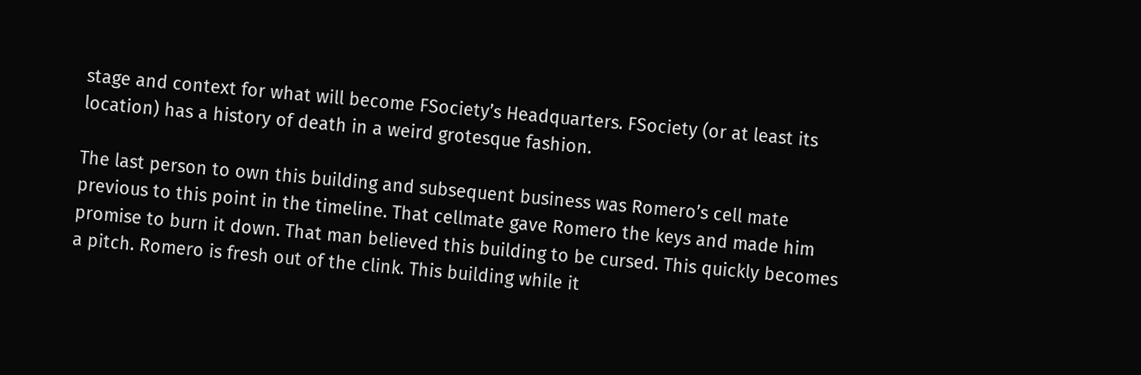stage and context for what will become FSociety’s Headquarters. FSociety (or at least its location) has a history of death in a weird grotesque fashion.

The last person to own this building and subsequent business was Romero’s cell mate previous to this point in the timeline. That cellmate gave Romero the keys and made him promise to burn it down. That man believed this building to be cursed. This quickly becomes a pitch. Romero is fresh out of the clink. This building while it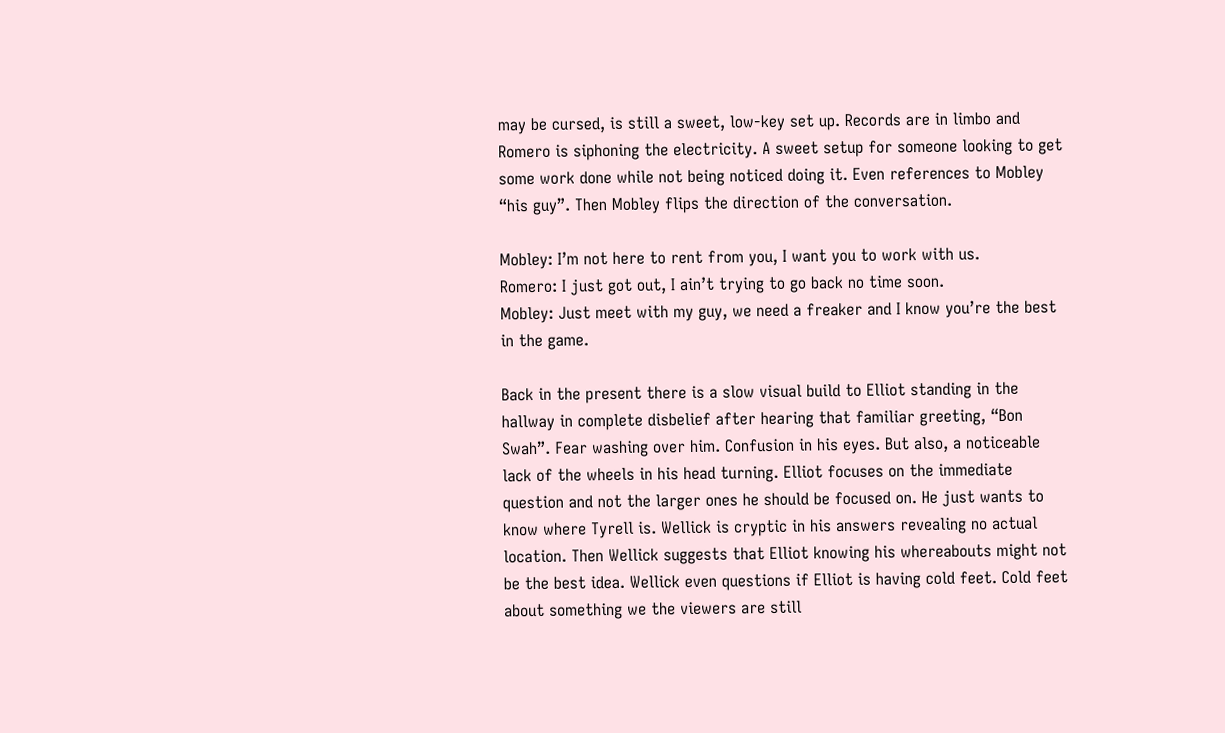may be cursed, is still a sweet, low-key set up. Records are in limbo and Romero is siphoning the electricity. A sweet setup for someone looking to get some work done while not being noticed doing it. Even references to Mobley “his guy”. Then Mobley flips the direction of the conversation.

Mobley: I’m not here to rent from you, I want you to work with us.
Romero: I just got out, I ain’t trying to go back no time soon.
Mobley: Just meet with my guy, we need a freaker and I know you’re the best in the game.

Back in the present there is a slow visual build to Elliot standing in the hallway in complete disbelief after hearing that familiar greeting, “Bon Swah”. Fear washing over him. Confusion in his eyes. But also, a noticeable lack of the wheels in his head turning. Elliot focuses on the immediate question and not the larger ones he should be focused on. He just wants to know where Tyrell is. Wellick is cryptic in his answers revealing no actual location. Then Wellick suggests that Elliot knowing his whereabouts might not be the best idea. Wellick even questions if Elliot is having cold feet. Cold feet about something we the viewers are still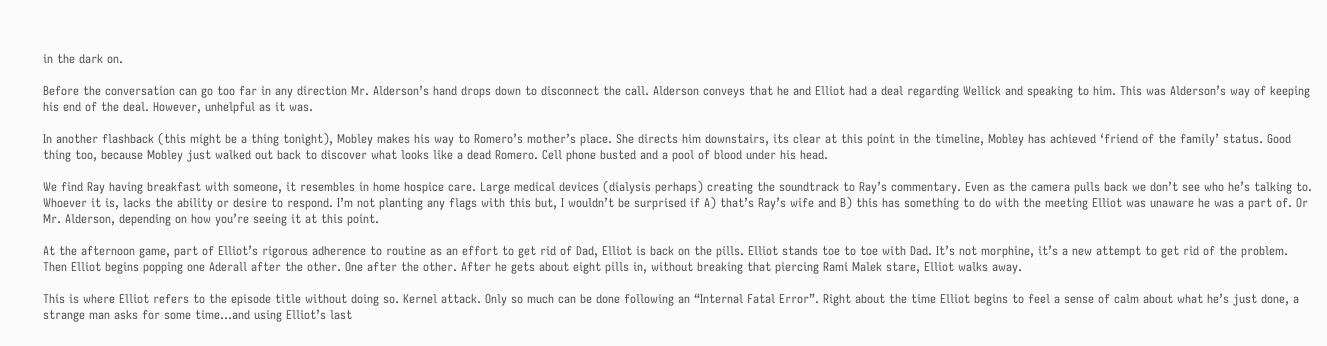in the dark on.

Before the conversation can go too far in any direction Mr. Alderson’s hand drops down to disconnect the call. Alderson conveys that he and Elliot had a deal regarding Wellick and speaking to him. This was Alderson’s way of keeping his end of the deal. However, unhelpful as it was.

In another flashback (this might be a thing tonight), Mobley makes his way to Romero’s mother’s place. She directs him downstairs, its clear at this point in the timeline, Mobley has achieved ‘friend of the family’ status. Good thing too, because Mobley just walked out back to discover what looks like a dead Romero. Cell phone busted and a pool of blood under his head.

We find Ray having breakfast with someone, it resembles in home hospice care. Large medical devices (dialysis perhaps) creating the soundtrack to Ray’s commentary. Even as the camera pulls back we don’t see who he’s talking to. Whoever it is, lacks the ability or desire to respond. I’m not planting any flags with this but, I wouldn’t be surprised if A) that’s Ray’s wife and B) this has something to do with the meeting Elliot was unaware he was a part of. Or Mr. Alderson, depending on how you’re seeing it at this point.

At the afternoon game, part of Elliot’s rigorous adherence to routine as an effort to get rid of Dad, Elliot is back on the pills. Elliot stands toe to toe with Dad. It’s not morphine, it’s a new attempt to get rid of the problem. Then Elliot begins popping one Aderall after the other. One after the other. After he gets about eight pills in, without breaking that piercing Rami Malek stare, Elliot walks away.

This is where Elliot refers to the episode title without doing so. Kernel attack. Only so much can be done following an “Internal Fatal Error”. Right about the time Elliot begins to feel a sense of calm about what he’s just done, a strange man asks for some time…and using Elliot’s last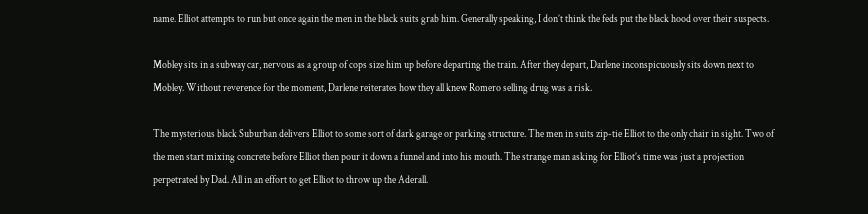name. Elliot attempts to run but once again the men in the black suits grab him. Generally speaking, I don’t think the feds put the black hood over their suspects.

Mobley sits in a subway car, nervous as a group of cops size him up before departing the train. After they depart, Darlene inconspicuously sits down next to Mobley. Without reverence for the moment, Darlene reiterates how they all knew Romero selling drug was a risk.

The mysterious black Suburban delivers Elliot to some sort of dark garage or parking structure. The men in suits zip-tie Elliot to the only chair in sight. Two of the men start mixing concrete before Elliot then pour it down a funnel and into his mouth. The strange man asking for Elliot’s time was just a projection perpetrated by Dad. All in an effort to get Elliot to throw up the Aderall.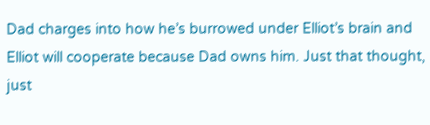Dad charges into how he’s burrowed under Elliot’s brain and Elliot will cooperate because Dad owns him. Just that thought, just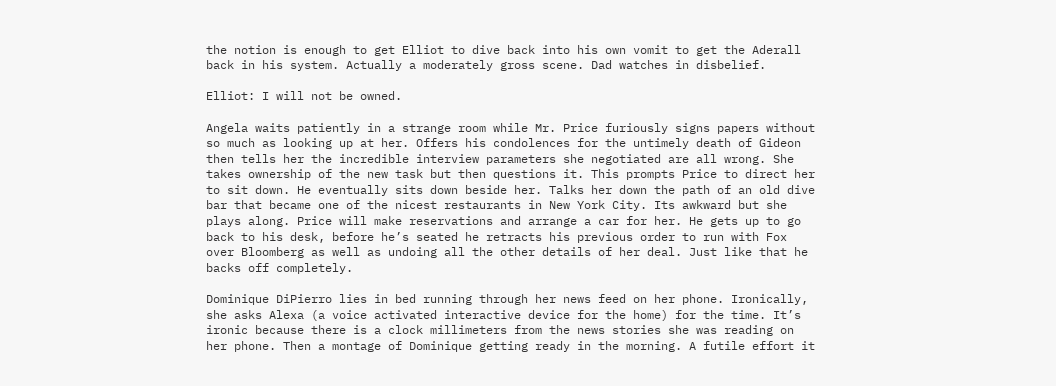the notion is enough to get Elliot to dive back into his own vomit to get the Aderall back in his system. Actually a moderately gross scene. Dad watches in disbelief.

Elliot: I will not be owned.

Angela waits patiently in a strange room while Mr. Price furiously signs papers without so much as looking up at her. Offers his condolences for the untimely death of Gideon then tells her the incredible interview parameters she negotiated are all wrong. She takes ownership of the new task but then questions it. This prompts Price to direct her to sit down. He eventually sits down beside her. Talks her down the path of an old dive bar that became one of the nicest restaurants in New York City. Its awkward but she plays along. Price will make reservations and arrange a car for her. He gets up to go back to his desk, before he’s seated he retracts his previous order to run with Fox over Bloomberg as well as undoing all the other details of her deal. Just like that he backs off completely.

Dominique DiPierro lies in bed running through her news feed on her phone. Ironically, she asks Alexa (a voice activated interactive device for the home) for the time. It’s ironic because there is a clock millimeters from the news stories she was reading on her phone. Then a montage of Dominique getting ready in the morning. A futile effort it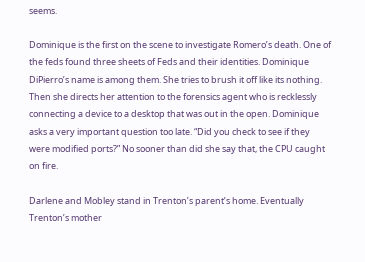seems.

Dominique is the first on the scene to investigate Romero’s death. One of the feds found three sheets of Feds and their identities. Dominique DiPierro’s name is among them. She tries to brush it off like its nothing. Then she directs her attention to the forensics agent who is recklessly connecting a device to a desktop that was out in the open. Dominique asks a very important question too late. “Did you check to see if they were modified ports?” No sooner than did she say that, the CPU caught on fire.

Darlene and Mobley stand in Trenton’s parent’s home. Eventually Trenton’s mother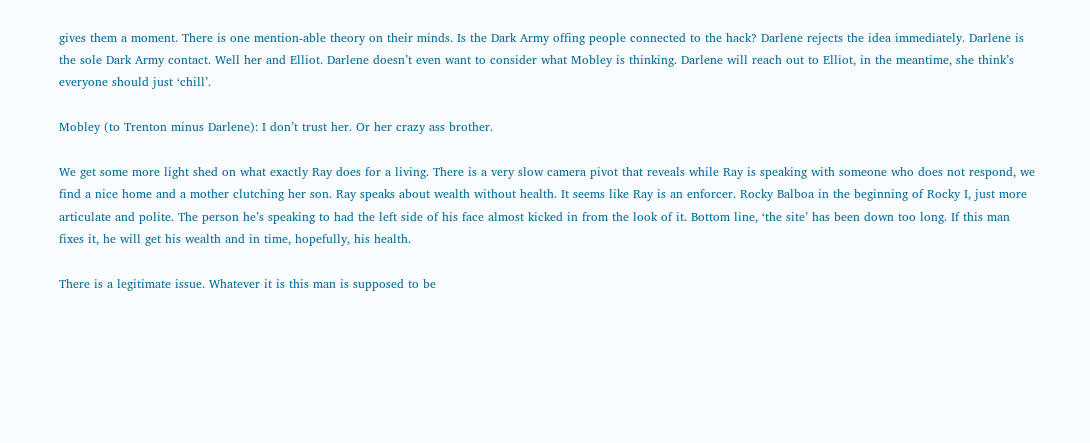gives them a moment. There is one mention-able theory on their minds. Is the Dark Army offing people connected to the hack? Darlene rejects the idea immediately. Darlene is the sole Dark Army contact. Well her and Elliot. Darlene doesn’t even want to consider what Mobley is thinking. Darlene will reach out to Elliot, in the meantime, she think’s everyone should just ‘chill’.

Mobley (to Trenton minus Darlene): I don’t trust her. Or her crazy ass brother.

We get some more light shed on what exactly Ray does for a living. There is a very slow camera pivot that reveals while Ray is speaking with someone who does not respond, we find a nice home and a mother clutching her son. Ray speaks about wealth without health. It seems like Ray is an enforcer. Rocky Balboa in the beginning of Rocky I, just more articulate and polite. The person he’s speaking to had the left side of his face almost kicked in from the look of it. Bottom line, ‘the site’ has been down too long. If this man fixes it, he will get his wealth and in time, hopefully, his health.

There is a legitimate issue. Whatever it is this man is supposed to be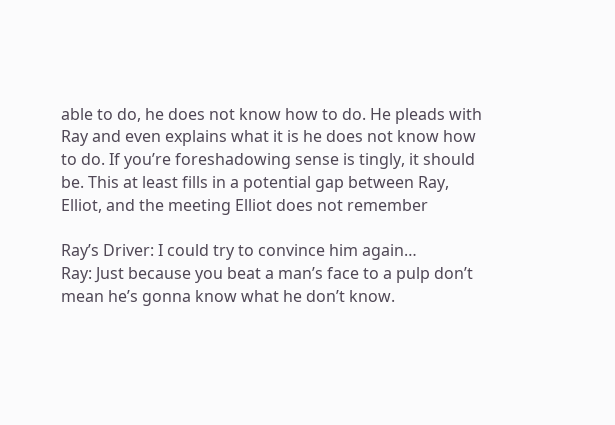able to do, he does not know how to do. He pleads with Ray and even explains what it is he does not know how to do. If you’re foreshadowing sense is tingly, it should be. This at least fills in a potential gap between Ray, Elliot, and the meeting Elliot does not remember

Ray’s Driver: I could try to convince him again…
Ray: Just because you beat a man’s face to a pulp don’t mean he’s gonna know what he don’t know.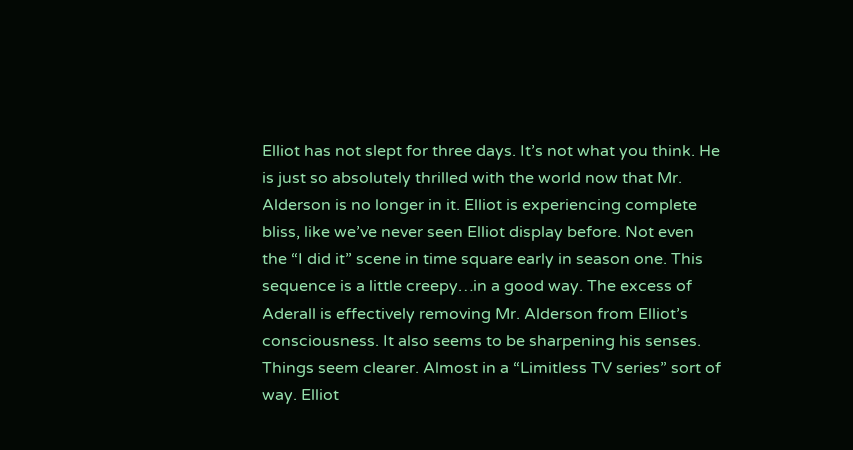Elliot has not slept for three days. It’s not what you think. He is just so absolutely thrilled with the world now that Mr. Alderson is no longer in it. Elliot is experiencing complete bliss, like we’ve never seen Elliot display before. Not even the “I did it” scene in time square early in season one. This sequence is a little creepy…in a good way. The excess of Aderall is effectively removing Mr. Alderson from Elliot’s consciousness. It also seems to be sharpening his senses. Things seem clearer. Almost in a “Limitless TV series” sort of way. Elliot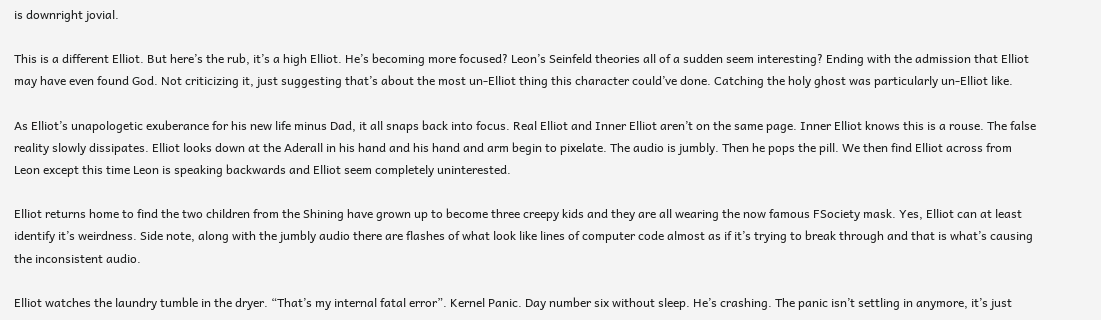is downright jovial.

This is a different Elliot. But here’s the rub, it’s a high Elliot. He’s becoming more focused? Leon’s Seinfeld theories all of a sudden seem interesting? Ending with the admission that Elliot may have even found God. Not criticizing it, just suggesting that’s about the most un-Elliot thing this character could’ve done. Catching the holy ghost was particularly un-Elliot like.

As Elliot’s unapologetic exuberance for his new life minus Dad, it all snaps back into focus. Real Elliot and Inner Elliot aren’t on the same page. Inner Elliot knows this is a rouse. The false reality slowly dissipates. Elliot looks down at the Aderall in his hand and his hand and arm begin to pixelate. The audio is jumbly. Then he pops the pill. We then find Elliot across from Leon except this time Leon is speaking backwards and Elliot seem completely uninterested.

Elliot returns home to find the two children from the Shining have grown up to become three creepy kids and they are all wearing the now famous FSociety mask. Yes, Elliot can at least identify it’s weirdness. Side note, along with the jumbly audio there are flashes of what look like lines of computer code almost as if it’s trying to break through and that is what’s causing the inconsistent audio.

Elliot watches the laundry tumble in the dryer. “That’s my internal fatal error”. Kernel Panic. Day number six without sleep. He’s crashing. The panic isn’t settling in anymore, it’s just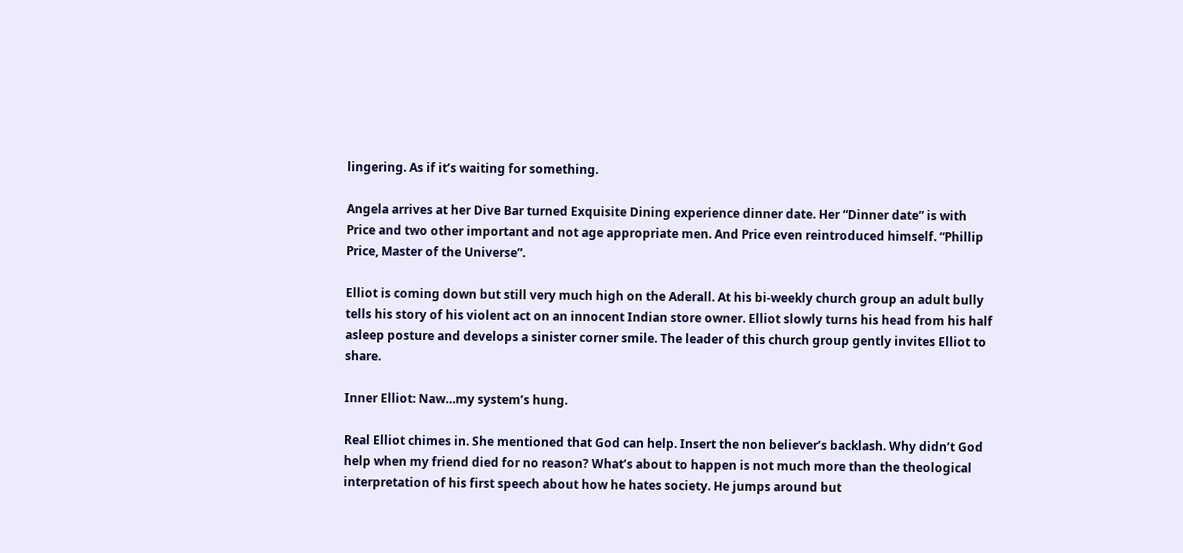lingering. As if it’s waiting for something.

Angela arrives at her Dive Bar turned Exquisite Dining experience dinner date. Her “Dinner date” is with Price and two other important and not age appropriate men. And Price even reintroduced himself. “Phillip Price, Master of the Universe”.

Elliot is coming down but still very much high on the Aderall. At his bi-weekly church group an adult bully tells his story of his violent act on an innocent Indian store owner. Elliot slowly turns his head from his half asleep posture and develops a sinister corner smile. The leader of this church group gently invites Elliot to share.

Inner Elliot: Naw…my system’s hung.

Real Elliot chimes in. She mentioned that God can help. Insert the non believer’s backlash. Why didn’t God help when my friend died for no reason? What’s about to happen is not much more than the theological interpretation of his first speech about how he hates society. He jumps around but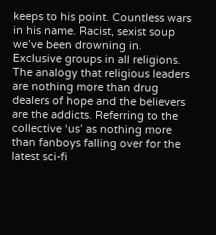keeps to his point. Countless wars in his name. Racist, sexist soup we’ve been drowning in. Exclusive groups in all religions. The analogy that religious leaders are nothing more than drug dealers of hope and the believers are the addicts. Referring to the collective ‘us’ as nothing more than fanboys falling over for the latest sci-fi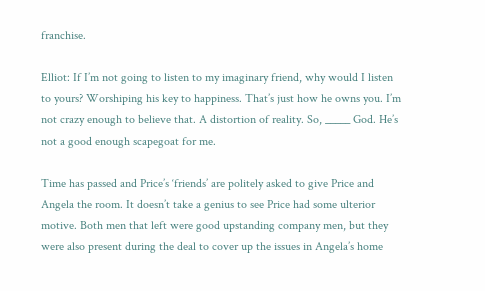franchise.

Elliot: If I’m not going to listen to my imaginary friend, why would I listen to yours? Worshiping his key to happiness. That’s just how he owns you. I’m not crazy enough to believe that. A distortion of reality. So, _____ God. He’s not a good enough scapegoat for me.

Time has passed and Price’s ‘friends’ are politely asked to give Price and Angela the room. It doesn’t take a genius to see Price had some ulterior motive. Both men that left were good upstanding company men, but they were also present during the deal to cover up the issues in Angela’s home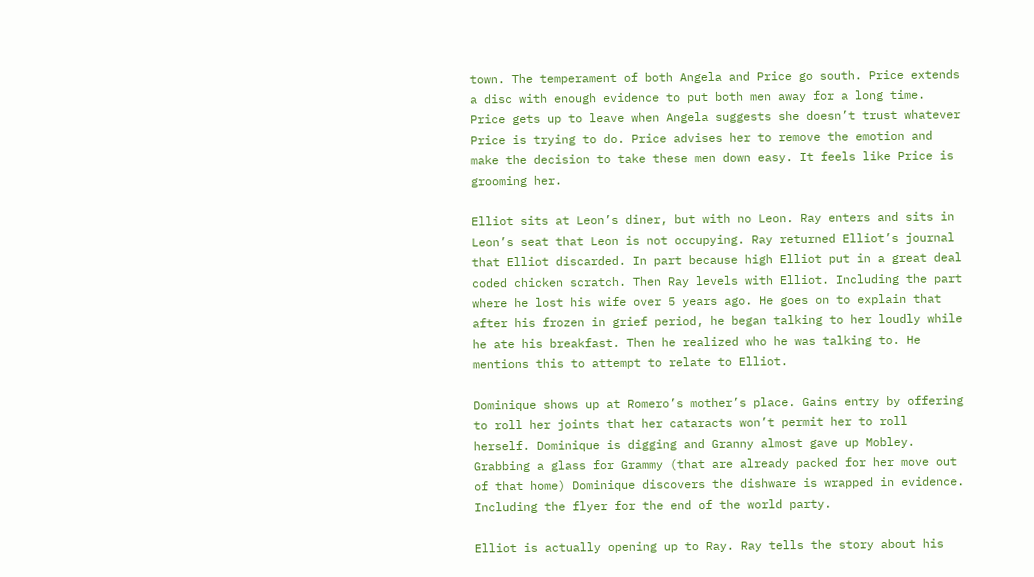town. The temperament of both Angela and Price go south. Price extends a disc with enough evidence to put both men away for a long time. Price gets up to leave when Angela suggests she doesn’t trust whatever Price is trying to do. Price advises her to remove the emotion and make the decision to take these men down easy. It feels like Price is grooming her.

Elliot sits at Leon’s diner, but with no Leon. Ray enters and sits in Leon’s seat that Leon is not occupying. Ray returned Elliot’s journal that Elliot discarded. In part because high Elliot put in a great deal coded chicken scratch. Then Ray levels with Elliot. Including the part where he lost his wife over 5 years ago. He goes on to explain that after his frozen in grief period, he began talking to her loudly while he ate his breakfast. Then he realized who he was talking to. He mentions this to attempt to relate to Elliot.

Dominique shows up at Romero’s mother’s place. Gains entry by offering to roll her joints that her cataracts won’t permit her to roll herself. Dominique is digging and Granny almost gave up Mobley. Grabbing a glass for Grammy (that are already packed for her move out of that home) Dominique discovers the dishware is wrapped in evidence. Including the flyer for the end of the world party.

Elliot is actually opening up to Ray. Ray tells the story about his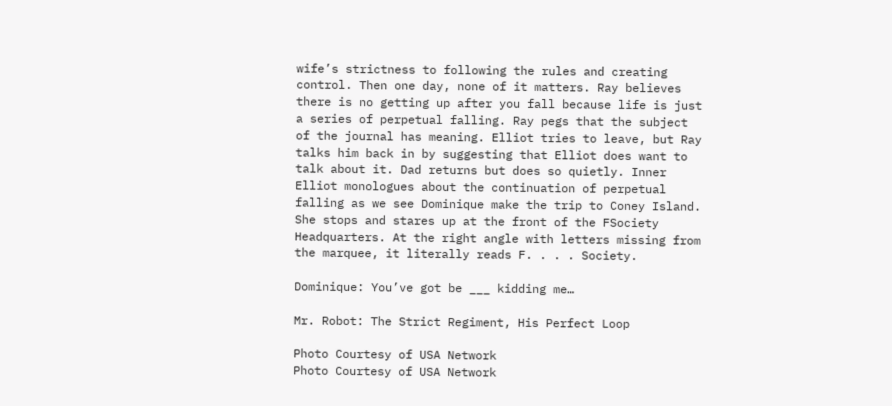wife’s strictness to following the rules and creating control. Then one day, none of it matters. Ray believes there is no getting up after you fall because life is just a series of perpetual falling. Ray pegs that the subject of the journal has meaning. Elliot tries to leave, but Ray talks him back in by suggesting that Elliot does want to talk about it. Dad returns but does so quietly. Inner Elliot monologues about the continuation of perpetual falling as we see Dominique make the trip to Coney Island. She stops and stares up at the front of the FSociety Headquarters. At the right angle with letters missing from the marquee, it literally reads F. . . . Society.

Dominique: You’ve got be ___ kidding me…

Mr. Robot: The Strict Regiment, His Perfect Loop

Photo Courtesy of USA Network
Photo Courtesy of USA Network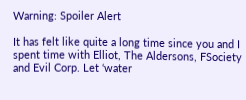Warning: Spoiler Alert

It has felt like quite a long time since you and I spent time with Elliot, The Aldersons, FSociety and Evil Corp. Let ‘water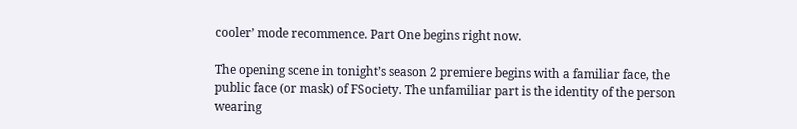cooler’ mode recommence. Part One begins right now.

The opening scene in tonight’s season 2 premiere begins with a familiar face, the public face (or mask) of FSociety. The unfamiliar part is the identity of the person wearing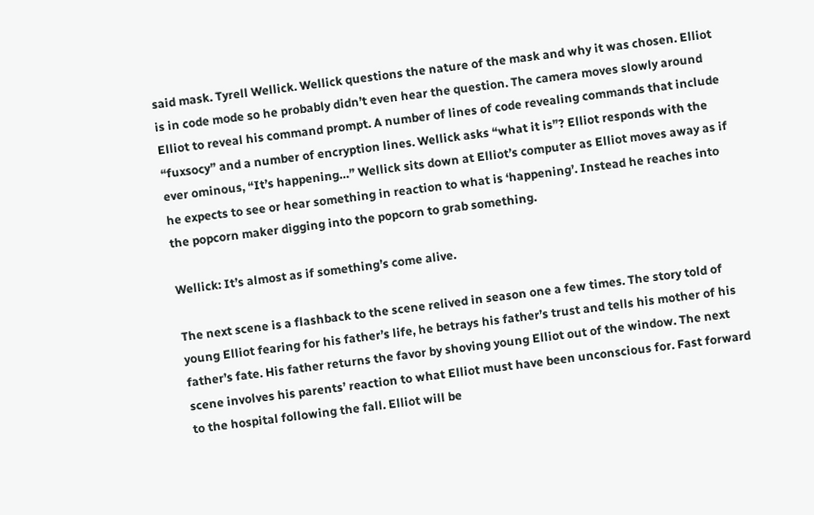said mask. Tyrell Wellick. Wellick questions the nature of the mask and why it was chosen. Elliot is in code mode so he probably didn’t even hear the question. The camera moves slowly around Elliot to reveal his command prompt. A number of lines of code revealing commands that include “fuxsocy” and a number of encryption lines. Wellick asks “what it is”? Elliot responds with the ever ominous, “It’s happening…” Wellick sits down at Elliot’s computer as Elliot moves away as if he expects to see or hear something in reaction to what is ‘happening’. Instead he reaches into the popcorn maker digging into the popcorn to grab something.

Wellick: It’s almost as if something’s come alive.

The next scene is a flashback to the scene relived in season one a few times. The story told of young Elliot fearing for his father’s life, he betrays his father’s trust and tells his mother of his father’s fate. His father returns the favor by shoving young Elliot out of the window. The next scene involves his parents’ reaction to what Elliot must have been unconscious for. Fast forward to the hospital following the fall. Elliot will be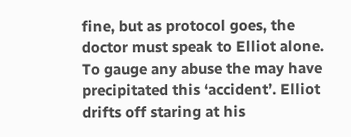fine, but as protocol goes, the doctor must speak to Elliot alone. To gauge any abuse the may have precipitated this ‘accident’. Elliot drifts off staring at his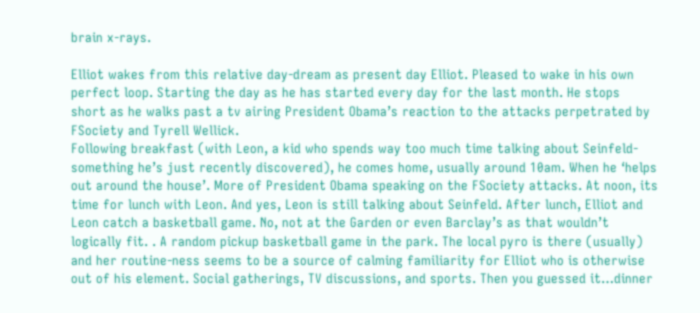brain x-rays.

Elliot wakes from this relative day-dream as present day Elliot. Pleased to wake in his own perfect loop. Starting the day as he has started every day for the last month. He stops short as he walks past a tv airing President Obama’s reaction to the attacks perpetrated by FSociety and Tyrell Wellick.
Following breakfast (with Leon, a kid who spends way too much time talking about Seinfeld-something he’s just recently discovered), he comes home, usually around 10am. When he ‘helps out around the house’. More of President Obama speaking on the FSociety attacks. At noon, its time for lunch with Leon. And yes, Leon is still talking about Seinfeld. After lunch, Elliot and Leon catch a basketball game. No, not at the Garden or even Barclay’s as that wouldn’t logically fit. . A random pickup basketball game in the park. The local pyro is there (usually) and her routine-ness seems to be a source of calming familiarity for Elliot who is otherwise out of his element. Social gatherings, TV discussions, and sports. Then you guessed it…dinner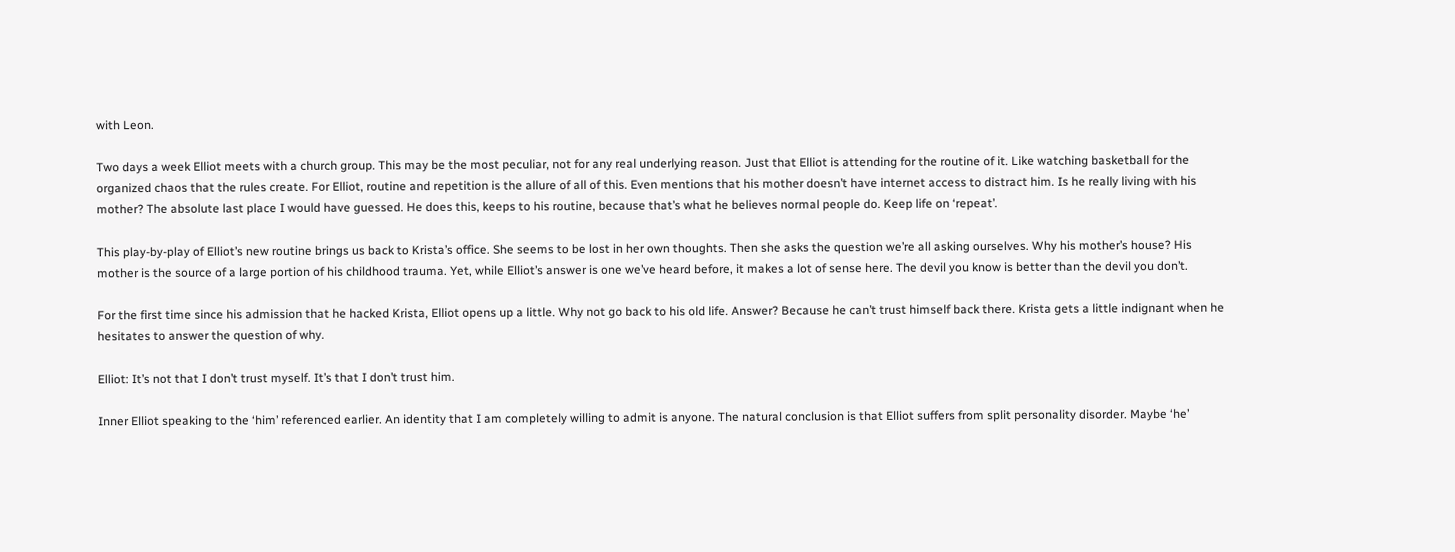with Leon.

Two days a week Elliot meets with a church group. This may be the most peculiar, not for any real underlying reason. Just that Elliot is attending for the routine of it. Like watching basketball for the organized chaos that the rules create. For Elliot, routine and repetition is the allure of all of this. Even mentions that his mother doesn’t have internet access to distract him. Is he really living with his mother? The absolute last place I would have guessed. He does this, keeps to his routine, because that’s what he believes normal people do. Keep life on ‘repeat’.

This play-by-play of Elliot’s new routine brings us back to Krista’s office. She seems to be lost in her own thoughts. Then she asks the question we’re all asking ourselves. Why his mother’s house? His mother is the source of a large portion of his childhood trauma. Yet, while Elliot’s answer is one we’ve heard before, it makes a lot of sense here. The devil you know is better than the devil you don’t.

For the first time since his admission that he hacked Krista, Elliot opens up a little. Why not go back to his old life. Answer? Because he can’t trust himself back there. Krista gets a little indignant when he hesitates to answer the question of why.

Elliot: It’s not that I don’t trust myself. It’s that I don’t trust him.

Inner Elliot speaking to the ‘him’ referenced earlier. An identity that I am completely willing to admit is anyone. The natural conclusion is that Elliot suffers from split personality disorder. Maybe ‘he’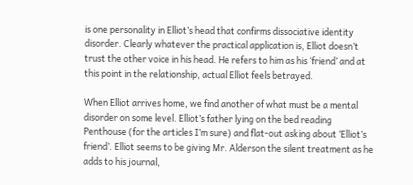is one personality in Elliot’s head that confirms dissociative identity disorder. Clearly whatever the practical application is, Elliot doesn’t trust the other voice in his head. He refers to him as his ‘friend’ and at this point in the relationship, actual Elliot feels betrayed.

When Elliot arrives home, we find another of what must be a mental disorder on some level. Elliot’s father lying on the bed reading Penthouse (for the articles I’m sure) and flat-out asking about ‘Elliot’s friend’. Elliot seems to be giving Mr. Alderson the silent treatment as he adds to his journal,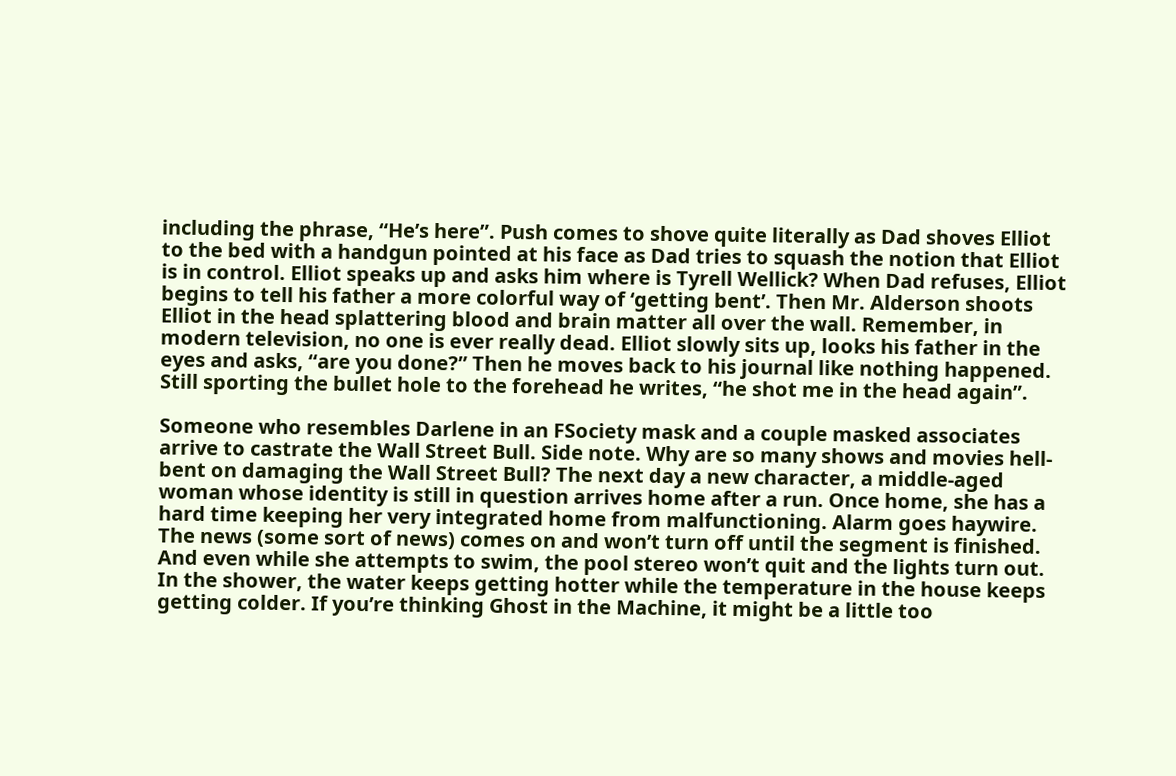including the phrase, “He’s here”. Push comes to shove quite literally as Dad shoves Elliot to the bed with a handgun pointed at his face as Dad tries to squash the notion that Elliot is in control. Elliot speaks up and asks him where is Tyrell Wellick? When Dad refuses, Elliot begins to tell his father a more colorful way of ‘getting bent’. Then Mr. Alderson shoots Elliot in the head splattering blood and brain matter all over the wall. Remember, in modern television, no one is ever really dead. Elliot slowly sits up, looks his father in the eyes and asks, “are you done?” Then he moves back to his journal like nothing happened. Still sporting the bullet hole to the forehead he writes, “he shot me in the head again”.

Someone who resembles Darlene in an FSociety mask and a couple masked associates arrive to castrate the Wall Street Bull. Side note. Why are so many shows and movies hell-bent on damaging the Wall Street Bull? The next day a new character, a middle-aged woman whose identity is still in question arrives home after a run. Once home, she has a hard time keeping her very integrated home from malfunctioning. Alarm goes haywire. The news (some sort of news) comes on and won’t turn off until the segment is finished. And even while she attempts to swim, the pool stereo won’t quit and the lights turn out. In the shower, the water keeps getting hotter while the temperature in the house keeps getting colder. If you’re thinking Ghost in the Machine, it might be a little too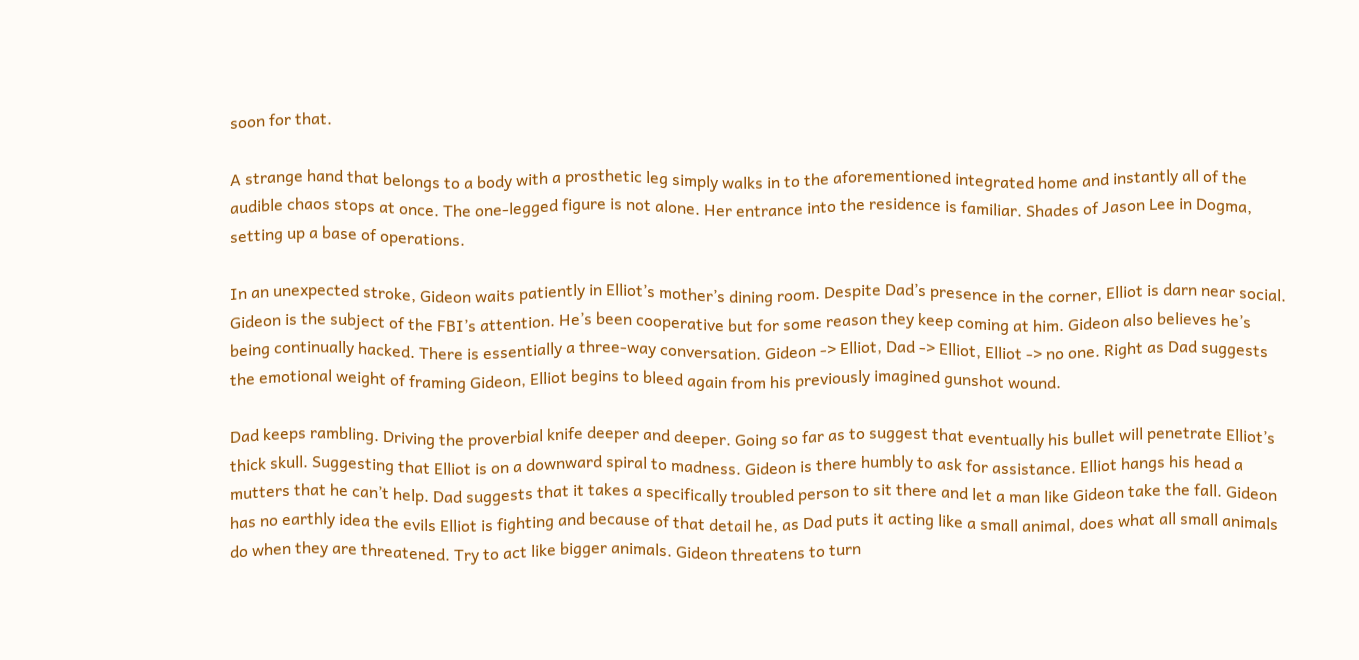soon for that.

A strange hand that belongs to a body with a prosthetic leg simply walks in to the aforementioned integrated home and instantly all of the audible chaos stops at once. The one-legged figure is not alone. Her entrance into the residence is familiar. Shades of Jason Lee in Dogma, setting up a base of operations.

In an unexpected stroke, Gideon waits patiently in Elliot’s mother’s dining room. Despite Dad’s presence in the corner, Elliot is darn near social. Gideon is the subject of the FBI’s attention. He’s been cooperative but for some reason they keep coming at him. Gideon also believes he’s being continually hacked. There is essentially a three-way conversation. Gideon -> Elliot, Dad -> Elliot, Elliot -> no one. Right as Dad suggests the emotional weight of framing Gideon, Elliot begins to bleed again from his previously imagined gunshot wound.

Dad keeps rambling. Driving the proverbial knife deeper and deeper. Going so far as to suggest that eventually his bullet will penetrate Elliot’s thick skull. Suggesting that Elliot is on a downward spiral to madness. Gideon is there humbly to ask for assistance. Elliot hangs his head a mutters that he can’t help. Dad suggests that it takes a specifically troubled person to sit there and let a man like Gideon take the fall. Gideon has no earthly idea the evils Elliot is fighting and because of that detail he, as Dad puts it acting like a small animal, does what all small animals do when they are threatened. Try to act like bigger animals. Gideon threatens to turn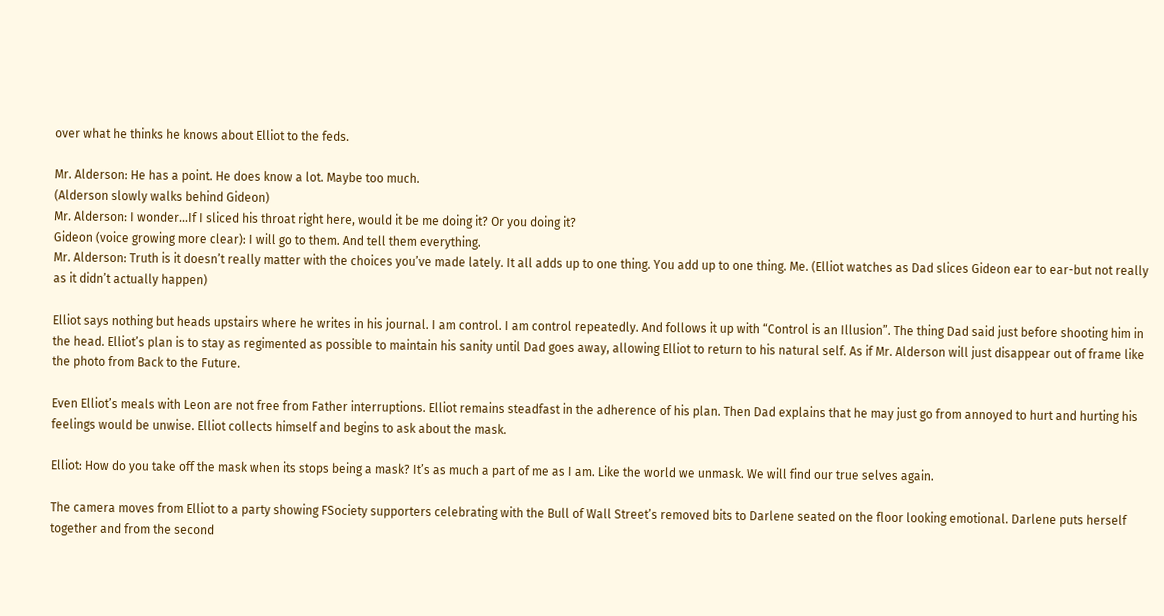over what he thinks he knows about Elliot to the feds.

Mr. Alderson: He has a point. He does know a lot. Maybe too much.
(Alderson slowly walks behind Gideon)
Mr. Alderson: I wonder…If I sliced his throat right here, would it be me doing it? Or you doing it?
Gideon (voice growing more clear): I will go to them. And tell them everything.
Mr. Alderson: Truth is it doesn’t really matter with the choices you’ve made lately. It all adds up to one thing. You add up to one thing. Me. (Elliot watches as Dad slices Gideon ear to ear-but not really as it didn’t actually happen)

Elliot says nothing but heads upstairs where he writes in his journal. I am control. I am control repeatedly. And follows it up with “Control is an Illusion”. The thing Dad said just before shooting him in the head. Elliot’s plan is to stay as regimented as possible to maintain his sanity until Dad goes away, allowing Elliot to return to his natural self. As if Mr. Alderson will just disappear out of frame like the photo from Back to the Future.

Even Elliot’s meals with Leon are not free from Father interruptions. Elliot remains steadfast in the adherence of his plan. Then Dad explains that he may just go from annoyed to hurt and hurting his feelings would be unwise. Elliot collects himself and begins to ask about the mask.

Elliot: How do you take off the mask when its stops being a mask? It’s as much a part of me as I am. Like the world we unmask. We will find our true selves again.

The camera moves from Elliot to a party showing FSociety supporters celebrating with the Bull of Wall Street’s removed bits to Darlene seated on the floor looking emotional. Darlene puts herself together and from the second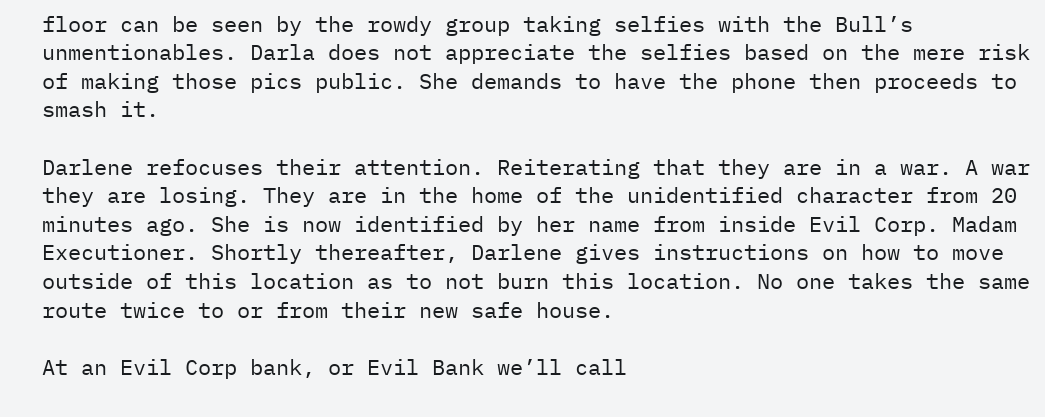floor can be seen by the rowdy group taking selfies with the Bull’s unmentionables. Darla does not appreciate the selfies based on the mere risk of making those pics public. She demands to have the phone then proceeds to smash it.

Darlene refocuses their attention. Reiterating that they are in a war. A war they are losing. They are in the home of the unidentified character from 20 minutes ago. She is now identified by her name from inside Evil Corp. Madam Executioner. Shortly thereafter, Darlene gives instructions on how to move outside of this location as to not burn this location. No one takes the same route twice to or from their new safe house.

At an Evil Corp bank, or Evil Bank we’ll call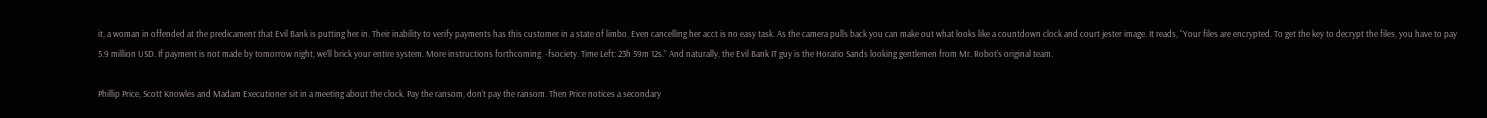it, a woman in offended at the predicament that Evil Bank is putting her in. Their inability to verify payments has this customer in a state of limbo. Even cancelling her acct is no easy task. As the camera pulls back you can make out what looks like a countdown clock and court jester image. It reads, “Your files are encrypted. To get the key to decrypt the files, you have to pay 5.9 million USD. If payment is not made by tomorrow night, we’ll brick your entire system. More instructions forthcoming. -fsociety. Time Left: 23h 59m 12s.” And naturally, the Evil Bank IT guy is the Horatio Sands looking gentlemen from Mr. Robot’s original team.

Phillip Price, Scott Knowles and Madam Executioner sit in a meeting about the clock. Pay the ransom, don’t pay the ransom. Then Price notices a secondary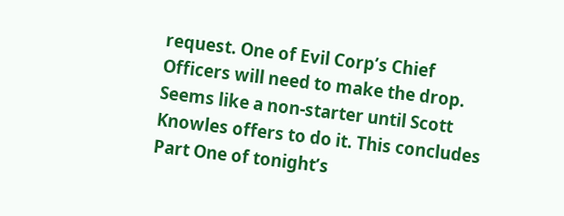request. One of Evil Corp’s Chief Officers will need to make the drop. Seems like a non-starter until Scott Knowles offers to do it. This concludes Part One of tonight’s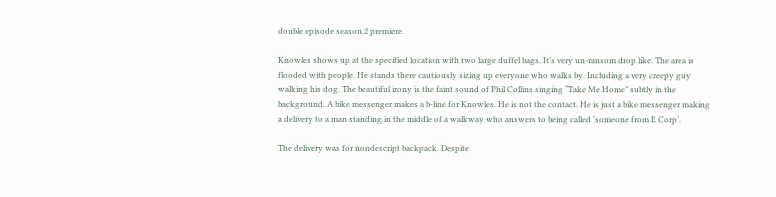double episode season 2 premiere.

Knowles shows up at the specified location with two large duffel bags. It’s very un-ransom drop like. The area is flooded with people. He stands there cautiously sizing up everyone who walks by. Including a very creepy guy walking his dog. The beautiful irony is the faint sound of Phil Collins singing “Take Me Home” subtly in the background. A bike messenger makes a b-line for Knowles. He is not the contact. He is just a bike messenger making a delivery to a man standing in the middle of a walkway who answers to being called ‘someone from E Corp’.

The delivery was for nondescript backpack. Despite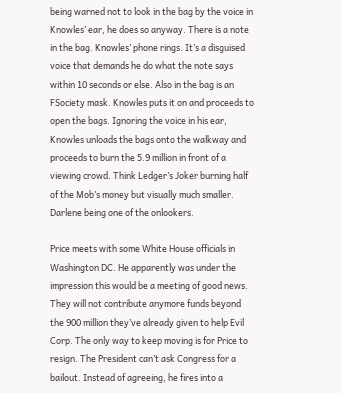being warned not to look in the bag by the voice in Knowles’ ear, he does so anyway. There is a note in the bag. Knowles’ phone rings. It’s a disguised voice that demands he do what the note says within 10 seconds or else. Also in the bag is an FSociety mask. Knowles puts it on and proceeds to open the bags. Ignoring the voice in his ear, Knowles unloads the bags onto the walkway and proceeds to burn the 5.9 million in front of a viewing crowd. Think Ledger’s Joker burning half of the Mob’s money but visually much smaller. Darlene being one of the onlookers.

Price meets with some White House officials in Washington DC. He apparently was under the impression this would be a meeting of good news. They will not contribute anymore funds beyond the 900 million they’ve already given to help Evil Corp. The only way to keep moving is for Price to resign. The President can’t ask Congress for a bailout. Instead of agreeing, he fires into a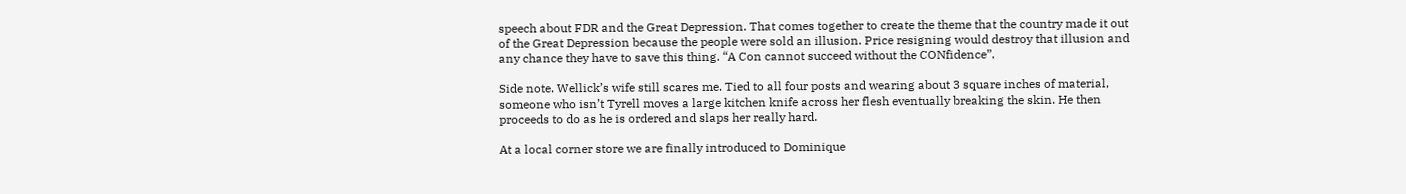speech about FDR and the Great Depression. That comes together to create the theme that the country made it out of the Great Depression because the people were sold an illusion. Price resigning would destroy that illusion and any chance they have to save this thing. “A Con cannot succeed without the CONfidence”.

Side note. Wellick’s wife still scares me. Tied to all four posts and wearing about 3 square inches of material, someone who isn’t Tyrell moves a large kitchen knife across her flesh eventually breaking the skin. He then proceeds to do as he is ordered and slaps her really hard.

At a local corner store we are finally introduced to Dominique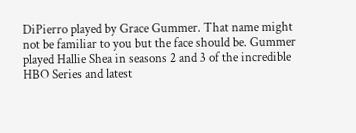DiPierro played by Grace Gummer. That name might not be familiar to you but the face should be. Gummer played Hallie Shea in seasons 2 and 3 of the incredible HBO Series and latest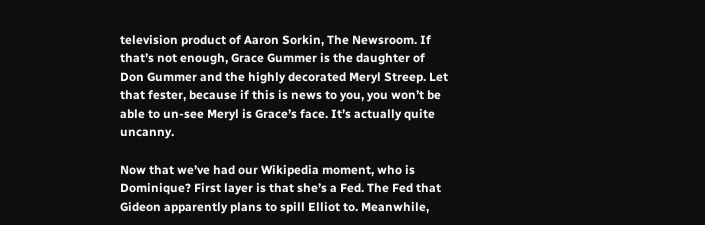television product of Aaron Sorkin, The Newsroom. If that’s not enough, Grace Gummer is the daughter of Don Gummer and the highly decorated Meryl Streep. Let that fester, because if this is news to you, you won’t be able to un-see Meryl is Grace’s face. It’s actually quite uncanny.

Now that we’ve had our Wikipedia moment, who is Dominique? First layer is that she’s a Fed. The Fed that Gideon apparently plans to spill Elliot to. Meanwhile,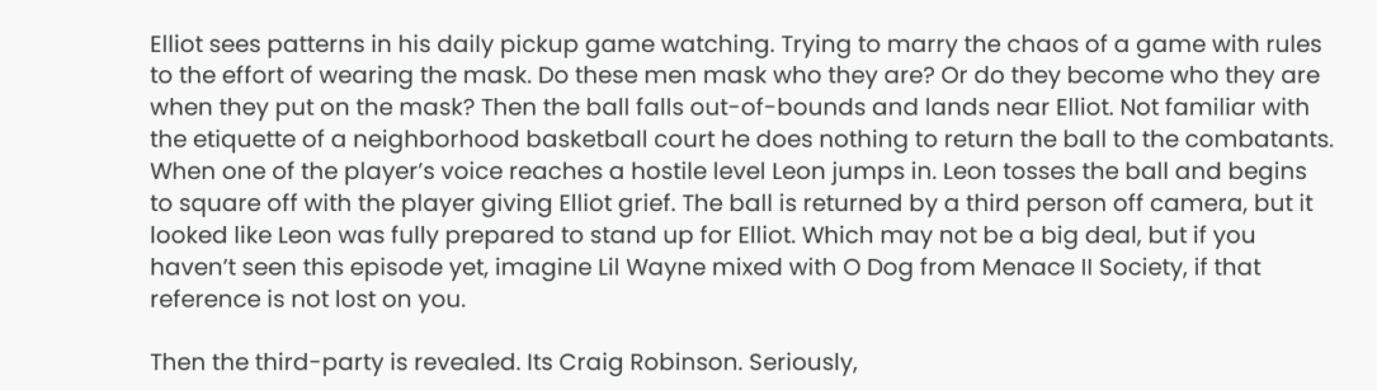Elliot sees patterns in his daily pickup game watching. Trying to marry the chaos of a game with rules to the effort of wearing the mask. Do these men mask who they are? Or do they become who they are when they put on the mask? Then the ball falls out-of-bounds and lands near Elliot. Not familiar with the etiquette of a neighborhood basketball court he does nothing to return the ball to the combatants. When one of the player’s voice reaches a hostile level Leon jumps in. Leon tosses the ball and begins to square off with the player giving Elliot grief. The ball is returned by a third person off camera, but it looked like Leon was fully prepared to stand up for Elliot. Which may not be a big deal, but if you haven’t seen this episode yet, imagine Lil Wayne mixed with O Dog from Menace II Society, if that reference is not lost on you.

Then the third-party is revealed. Its Craig Robinson. Seriously,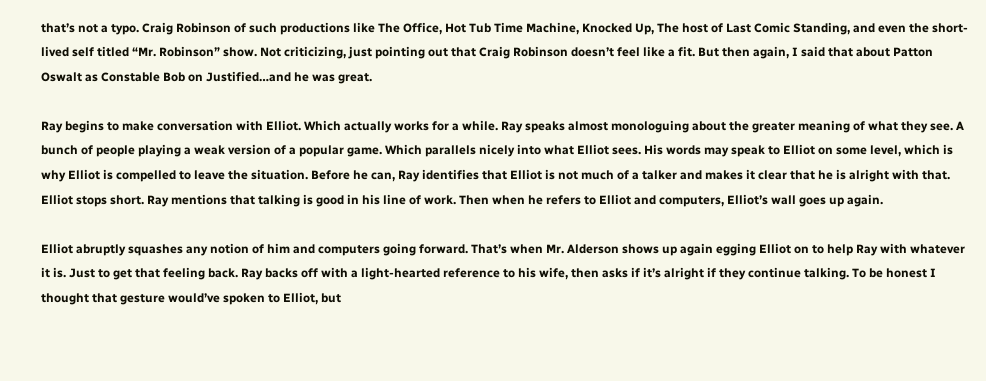that’s not a typo. Craig Robinson of such productions like The Office, Hot Tub Time Machine, Knocked Up, The host of Last Comic Standing, and even the short-lived self titled “Mr. Robinson” show. Not criticizing, just pointing out that Craig Robinson doesn’t feel like a fit. But then again, I said that about Patton Oswalt as Constable Bob on Justified…and he was great.

Ray begins to make conversation with Elliot. Which actually works for a while. Ray speaks almost monologuing about the greater meaning of what they see. A bunch of people playing a weak version of a popular game. Which parallels nicely into what Elliot sees. His words may speak to Elliot on some level, which is why Elliot is compelled to leave the situation. Before he can, Ray identifies that Elliot is not much of a talker and makes it clear that he is alright with that. Elliot stops short. Ray mentions that talking is good in his line of work. Then when he refers to Elliot and computers, Elliot’s wall goes up again.

Elliot abruptly squashes any notion of him and computers going forward. That’s when Mr. Alderson shows up again egging Elliot on to help Ray with whatever it is. Just to get that feeling back. Ray backs off with a light-hearted reference to his wife, then asks if it’s alright if they continue talking. To be honest I thought that gesture would’ve spoken to Elliot, but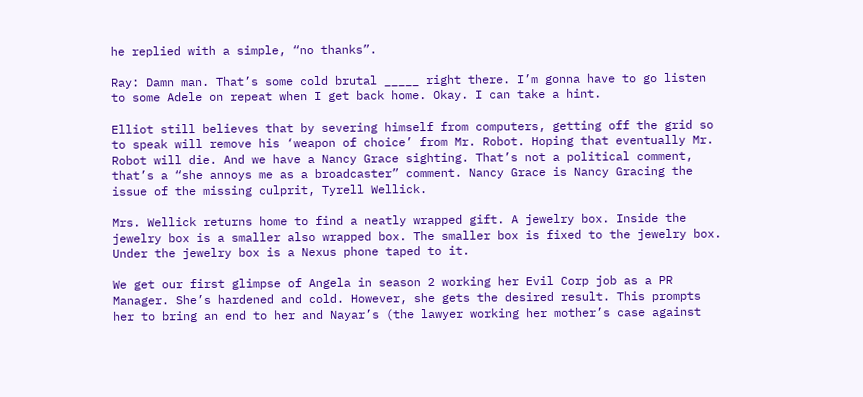he replied with a simple, “no thanks”.

Ray: Damn man. That’s some cold brutal _____ right there. I’m gonna have to go listen to some Adele on repeat when I get back home. Okay. I can take a hint.

Elliot still believes that by severing himself from computers, getting off the grid so to speak will remove his ‘weapon of choice’ from Mr. Robot. Hoping that eventually Mr. Robot will die. And we have a Nancy Grace sighting. That’s not a political comment, that’s a “she annoys me as a broadcaster” comment. Nancy Grace is Nancy Gracing the issue of the missing culprit, Tyrell Wellick.

Mrs. Wellick returns home to find a neatly wrapped gift. A jewelry box. Inside the jewelry box is a smaller also wrapped box. The smaller box is fixed to the jewelry box. Under the jewelry box is a Nexus phone taped to it.

We get our first glimpse of Angela in season 2 working her Evil Corp job as a PR Manager. She’s hardened and cold. However, she gets the desired result. This prompts her to bring an end to her and Nayar’s (the lawyer working her mother’s case against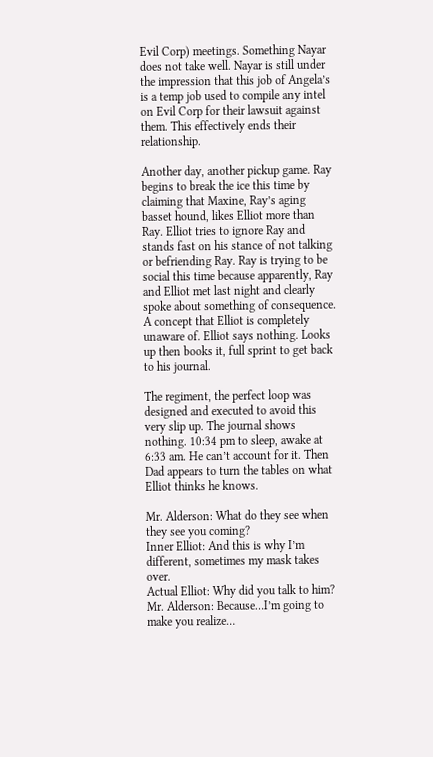Evil Corp) meetings. Something Nayar does not take well. Nayar is still under the impression that this job of Angela’s is a temp job used to compile any intel on Evil Corp for their lawsuit against them. This effectively ends their relationship.

Another day, another pickup game. Ray begins to break the ice this time by claiming that Maxine, Ray’s aging basset hound, likes Elliot more than Ray. Elliot tries to ignore Ray and stands fast on his stance of not talking or befriending Ray. Ray is trying to be social this time because apparently, Ray and Elliot met last night and clearly spoke about something of consequence. A concept that Elliot is completely unaware of. Elliot says nothing. Looks up then books it, full sprint to get back to his journal.

The regiment, the perfect loop was designed and executed to avoid this very slip up. The journal shows nothing. 10:34 pm to sleep, awake at 6:33 am. He can’t account for it. Then Dad appears to turn the tables on what Elliot thinks he knows.

Mr. Alderson: What do they see when they see you coming?
Inner Elliot: And this is why I’m different, sometimes my mask takes over.
Actual Elliot: Why did you talk to him?
Mr. Alderson: Because…I’m going to make you realize…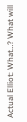Actual Elliot: What…? What will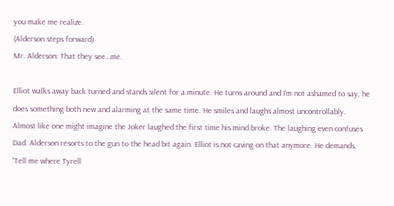you make me realize.
(Alderson steps forward)
Mr. Alderson: That they see…me.

Elliot walks away back turned and stands silent for a minute. He turns around and I’m not ashamed to say, he does something both new and alarming at the same time. He smiles and laughs almost uncontrollably. Almost like one might imagine the Joker laughed the first time his mind broke. The laughing even confuses Dad. Alderson resorts to the gun to the head bit again. Elliot is not caving on that anymore. He demands, “Tell me where Tyrell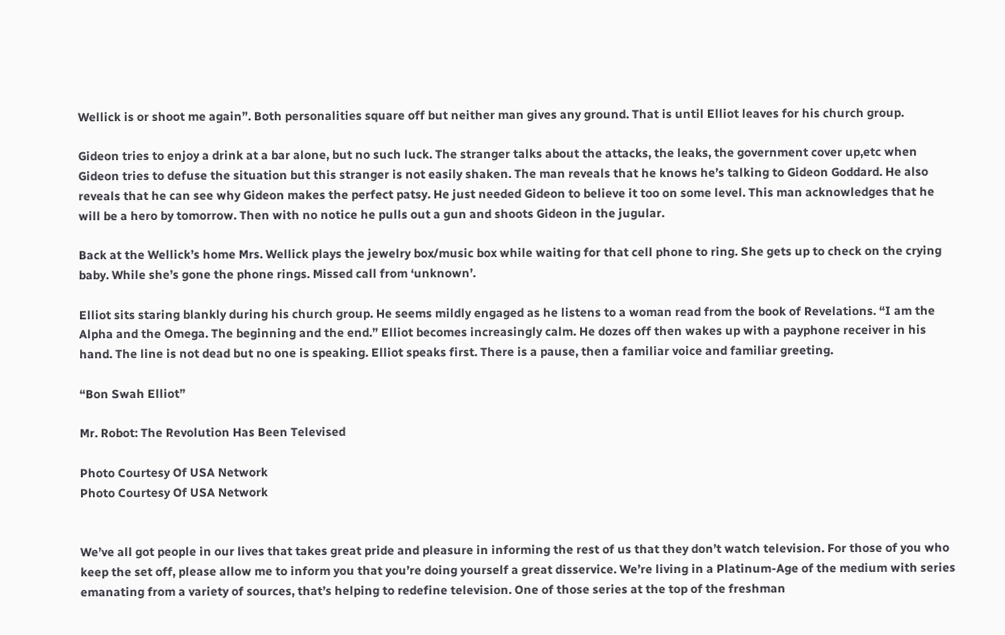Wellick is or shoot me again”. Both personalities square off but neither man gives any ground. That is until Elliot leaves for his church group.

Gideon tries to enjoy a drink at a bar alone, but no such luck. The stranger talks about the attacks, the leaks, the government cover up,etc when Gideon tries to defuse the situation but this stranger is not easily shaken. The man reveals that he knows he’s talking to Gideon Goddard. He also reveals that he can see why Gideon makes the perfect patsy. He just needed Gideon to believe it too on some level. This man acknowledges that he will be a hero by tomorrow. Then with no notice he pulls out a gun and shoots Gideon in the jugular.

Back at the Wellick’s home Mrs. Wellick plays the jewelry box/music box while waiting for that cell phone to ring. She gets up to check on the crying baby. While she’s gone the phone rings. Missed call from ‘unknown’.

Elliot sits staring blankly during his church group. He seems mildly engaged as he listens to a woman read from the book of Revelations. “I am the Alpha and the Omega. The beginning and the end.” Elliot becomes increasingly calm. He dozes off then wakes up with a payphone receiver in his hand. The line is not dead but no one is speaking. Elliot speaks first. There is a pause, then a familiar voice and familiar greeting.

“Bon Swah Elliot”

Mr. Robot: The Revolution Has Been Televised

Photo Courtesy Of USA Network
Photo Courtesy Of USA Network


We’ve all got people in our lives that takes great pride and pleasure in informing the rest of us that they don’t watch television. For those of you who keep the set off, please allow me to inform you that you’re doing yourself a great disservice. We’re living in a Platinum-Age of the medium with series emanating from a variety of sources, that’s helping to redefine television. One of those series at the top of the freshman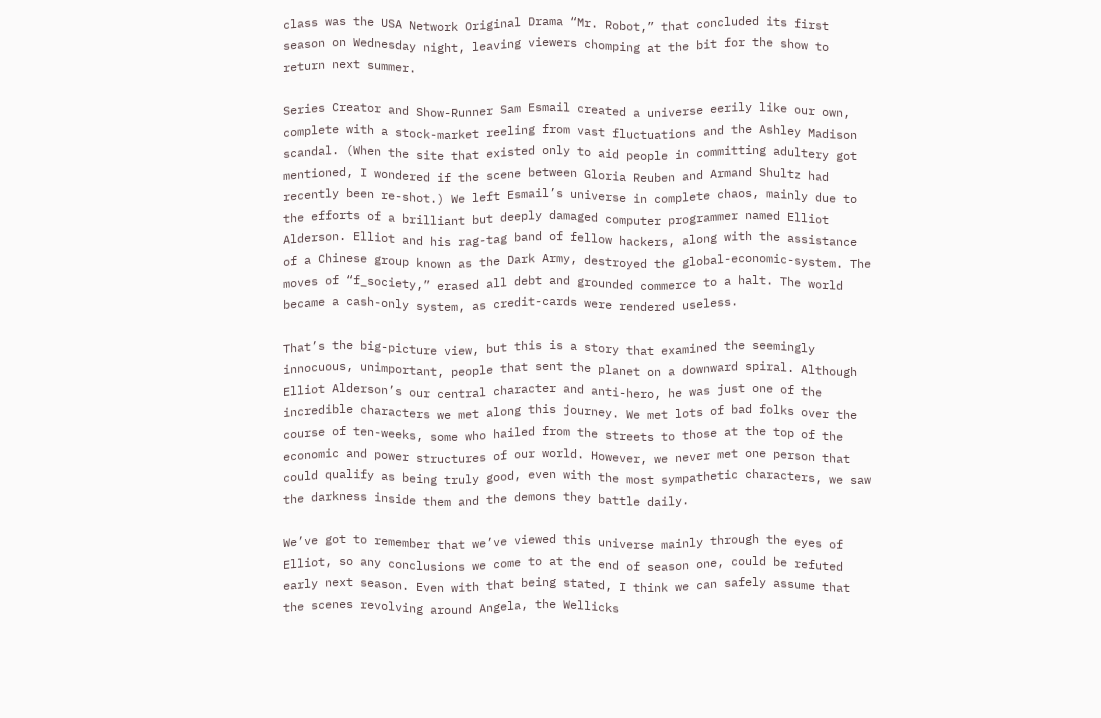class was the USA Network Original Drama “Mr. Robot,” that concluded its first season on Wednesday night, leaving viewers chomping at the bit for the show to return next summer.

Series Creator and Show-Runner Sam Esmail created a universe eerily like our own, complete with a stock-market reeling from vast fluctuations and the Ashley Madison scandal. (When the site that existed only to aid people in committing adultery got mentioned, I wondered if the scene between Gloria Reuben and Armand Shultz had recently been re-shot.) We left Esmail’s universe in complete chaos, mainly due to the efforts of a brilliant but deeply damaged computer programmer named Elliot Alderson. Elliot and his rag-tag band of fellow hackers, along with the assistance of a Chinese group known as the Dark Army, destroyed the global-economic-system. The moves of “f_society,” erased all debt and grounded commerce to a halt. The world became a cash-only system, as credit-cards were rendered useless.

That’s the big-picture view, but this is a story that examined the seemingly innocuous, unimportant, people that sent the planet on a downward spiral. Although Elliot Alderson’s our central character and anti-hero, he was just one of the incredible characters we met along this journey. We met lots of bad folks over the course of ten-weeks, some who hailed from the streets to those at the top of the economic and power structures of our world. However, we never met one person that could qualify as being truly good, even with the most sympathetic characters, we saw the darkness inside them and the demons they battle daily.

We’ve got to remember that we’ve viewed this universe mainly through the eyes of Elliot, so any conclusions we come to at the end of season one, could be refuted early next season. Even with that being stated, I think we can safely assume that the scenes revolving around Angela, the Wellicks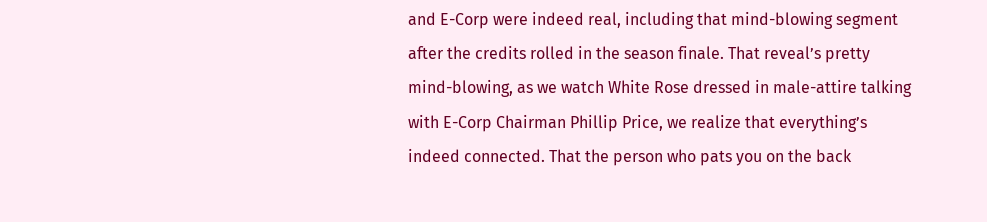and E-Corp were indeed real, including that mind-blowing segment after the credits rolled in the season finale. That reveal’s pretty mind-blowing, as we watch White Rose dressed in male-attire talking with E-Corp Chairman Phillip Price, we realize that everything’s indeed connected. That the person who pats you on the back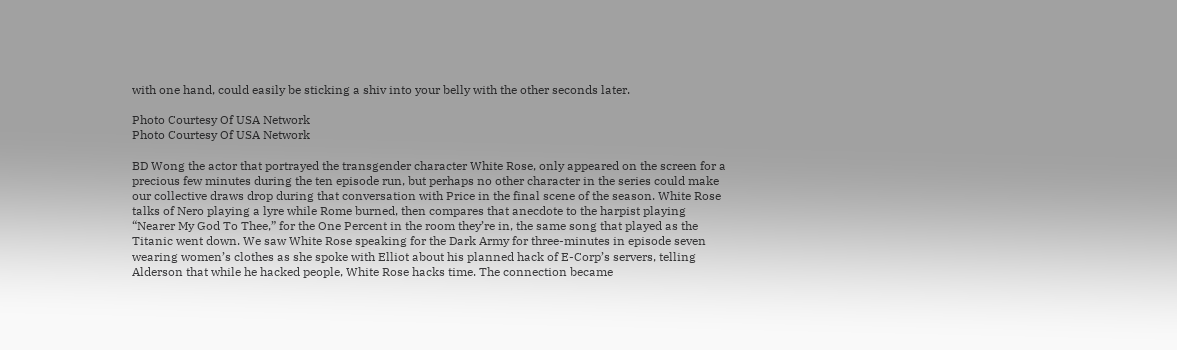with one hand, could easily be sticking a shiv into your belly with the other seconds later.

Photo Courtesy Of USA Network
Photo Courtesy Of USA Network

BD Wong the actor that portrayed the transgender character White Rose, only appeared on the screen for a precious few minutes during the ten episode run, but perhaps no other character in the series could make our collective draws drop during that conversation with Price in the final scene of the season. White Rose talks of Nero playing a lyre while Rome burned, then compares that anecdote to the harpist playing “Nearer My God To Thee,” for the One Percent in the room they’re in, the same song that played as the Titanic went down. We saw White Rose speaking for the Dark Army for three-minutes in episode seven wearing women’s clothes as she spoke with Elliot about his planned hack of E-Corp’s servers, telling Alderson that while he hacked people, White Rose hacks time. The connection became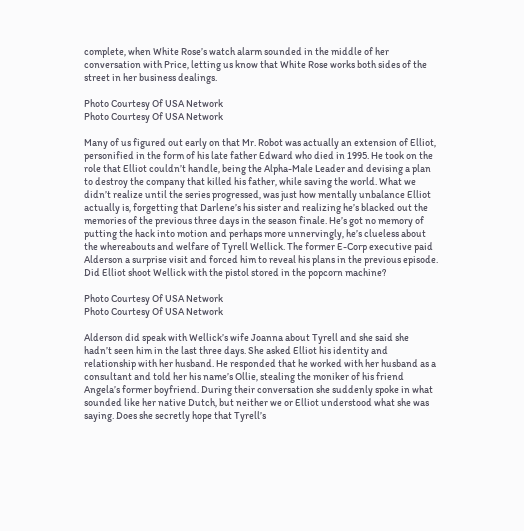complete, when White Rose’s watch alarm sounded in the middle of her conversation with Price, letting us know that White Rose works both sides of the street in her business dealings.

Photo Courtesy Of USA Network
Photo Courtesy Of USA Network

Many of us figured out early on that Mr. Robot was actually an extension of Elliot, personified in the form of his late father Edward who died in 1995. He took on the role that Elliot couldn’t handle, being the Alpha-Male Leader and devising a plan to destroy the company that killed his father, while saving the world. What we didn’t realize until the series progressed, was just how mentally unbalance Elliot actually is, forgetting that Darlene’s his sister and realizing he’s blacked out the memories of the previous three days in the season finale. He’s got no memory of putting the hack into motion and perhaps more unnervingly, he’s clueless about the whereabouts and welfare of Tyrell Wellick. The former E-Corp executive paid Alderson a surprise visit and forced him to reveal his plans in the previous episode. Did Elliot shoot Wellick with the pistol stored in the popcorn machine?

Photo Courtesy Of USA Network
Photo Courtesy Of USA Network

Alderson did speak with Wellick’s wife Joanna about Tyrell and she said she hadn’t seen him in the last three days. She asked Elliot his identity and relationship with her husband. He responded that he worked with her husband as a consultant and told her his name’s Ollie, stealing the moniker of his friend Angela’s former boyfriend. During their conversation she suddenly spoke in what sounded like her native Dutch, but neither we or Elliot understood what she was saying. Does she secretly hope that Tyrell’s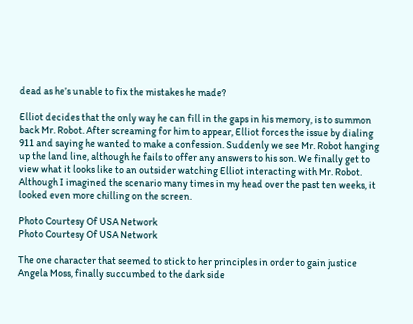dead as he’s unable to fix the mistakes he made?

Elliot decides that the only way he can fill in the gaps in his memory, is to summon back Mr. Robot. After screaming for him to appear, Elliot forces the issue by dialing 911 and saying he wanted to make a confession. Suddenly we see Mr. Robot hanging up the land line, although he fails to offer any answers to his son. We finally get to view what it looks like to an outsider watching Elliot interacting with Mr. Robot. Although I imagined the scenario many times in my head over the past ten weeks, it looked even more chilling on the screen.

Photo Courtesy Of USA Network
Photo Courtesy Of USA Network

The one character that seemed to stick to her principles in order to gain justice Angela Moss, finally succumbed to the dark side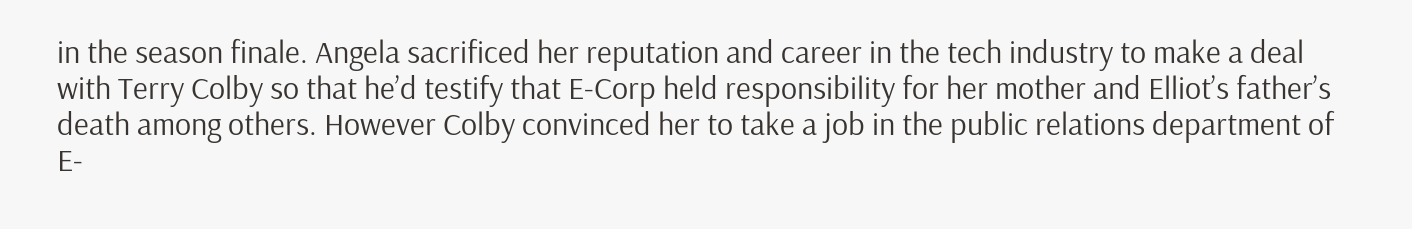in the season finale. Angela sacrificed her reputation and career in the tech industry to make a deal with Terry Colby so that he’d testify that E-Corp held responsibility for her mother and Elliot’s father’s death among others. However Colby convinced her to take a job in the public relations department of E-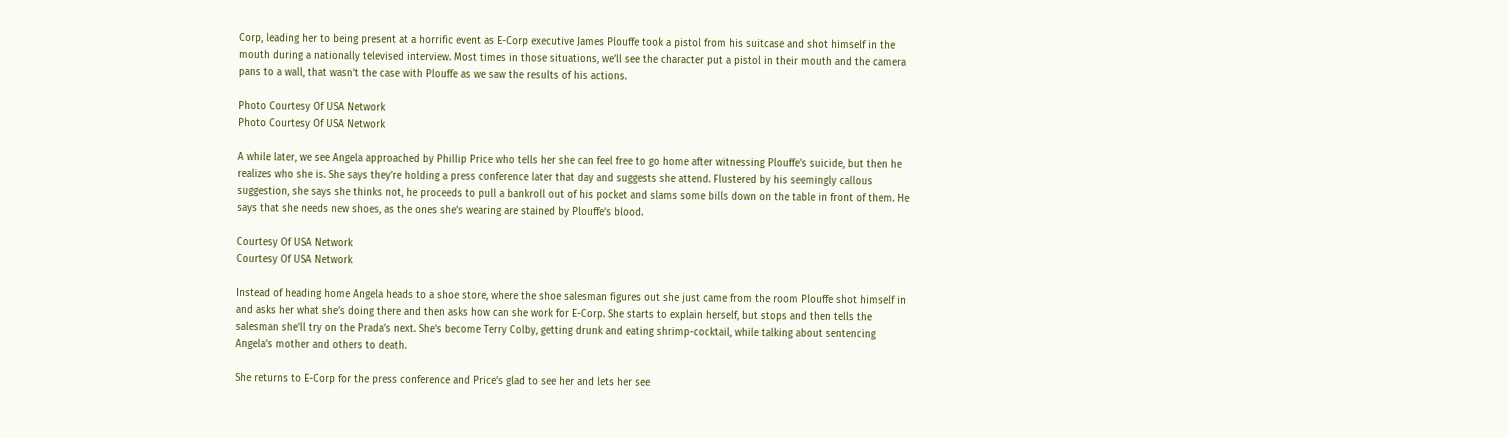Corp, leading her to being present at a horrific event as E-Corp executive James Plouffe took a pistol from his suitcase and shot himself in the mouth during a nationally televised interview. Most times in those situations, we’ll see the character put a pistol in their mouth and the camera pans to a wall, that wasn’t the case with Plouffe as we saw the results of his actions.

Photo Courtesy Of USA Network
Photo Courtesy Of USA Network

A while later, we see Angela approached by Phillip Price who tells her she can feel free to go home after witnessing Plouffe’s suicide, but then he realizes who she is. She says they’re holding a press conference later that day and suggests she attend. Flustered by his seemingly callous suggestion, she says she thinks not, he proceeds to pull a bankroll out of his pocket and slams some bills down on the table in front of them. He says that she needs new shoes, as the ones she’s wearing are stained by Plouffe’s blood.

Courtesy Of USA Network
Courtesy Of USA Network

Instead of heading home Angela heads to a shoe store, where the shoe salesman figures out she just came from the room Plouffe shot himself in and asks her what she’s doing there and then asks how can she work for E-Corp. She starts to explain herself, but stops and then tells the salesman she’ll try on the Prada’s next. She’s become Terry Colby, getting drunk and eating shrimp-cocktail, while talking about sentencing Angela’s mother and others to death.

She returns to E-Corp for the press conference and Price’s glad to see her and lets her see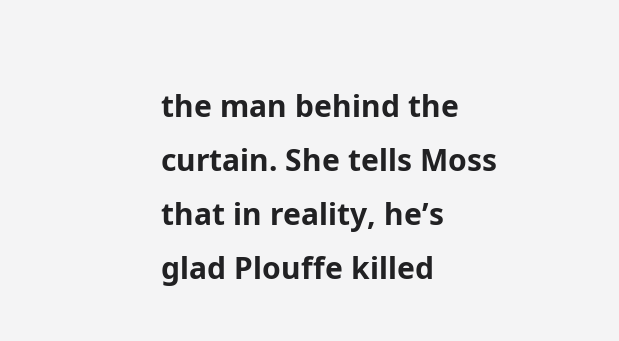the man behind the curtain. She tells Moss that in reality, he’s glad Plouffe killed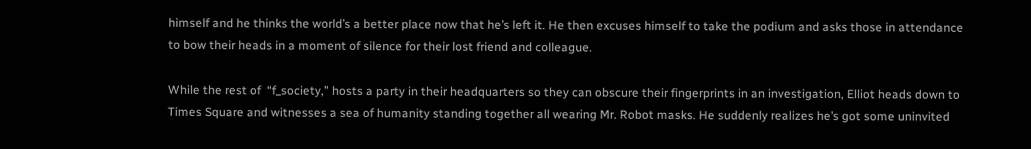himself and he thinks the world’s a better place now that he’s left it. He then excuses himself to take the podium and asks those in attendance to bow their heads in a moment of silence for their lost friend and colleague.

While the rest of  “f_society,” hosts a party in their headquarters so they can obscure their fingerprints in an investigation, Elliot heads down to Times Square and witnesses a sea of humanity standing together all wearing Mr. Robot masks. He suddenly realizes he’s got some uninvited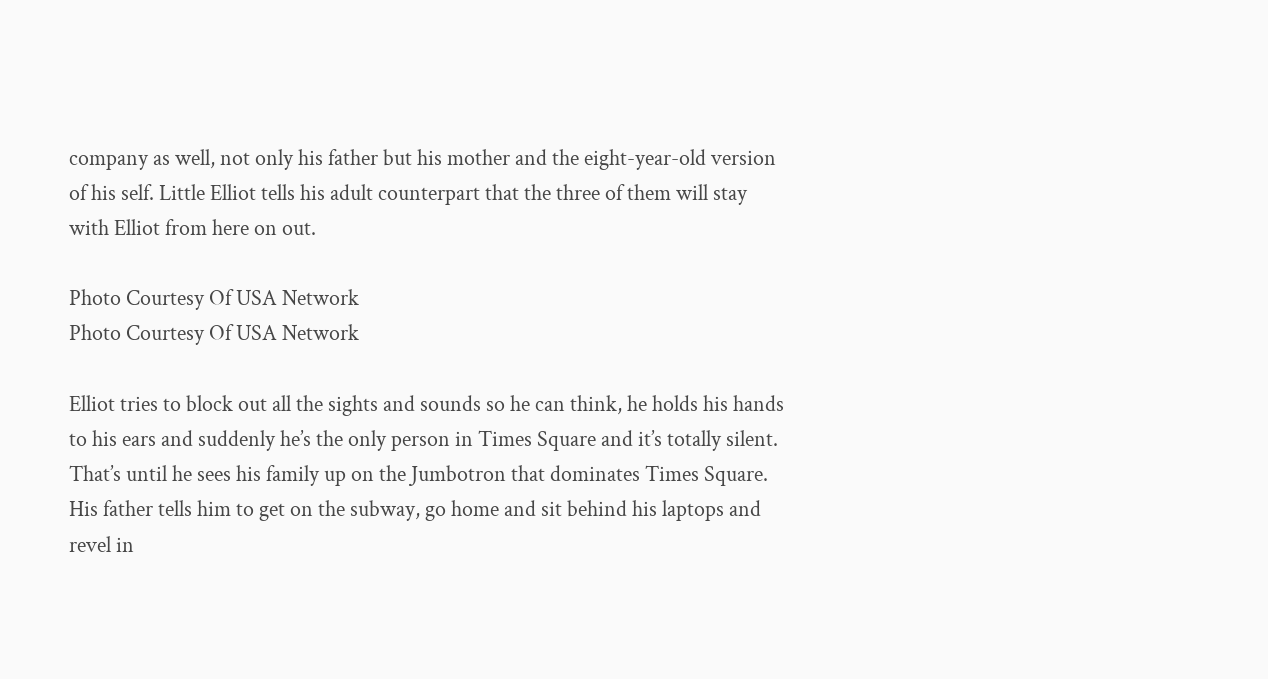company as well, not only his father but his mother and the eight-year-old version of his self. Little Elliot tells his adult counterpart that the three of them will stay with Elliot from here on out.

Photo Courtesy Of USA Network
Photo Courtesy Of USA Network

Elliot tries to block out all the sights and sounds so he can think, he holds his hands to his ears and suddenly he’s the only person in Times Square and it’s totally silent. That’s until he sees his family up on the Jumbotron that dominates Times Square. His father tells him to get on the subway, go home and sit behind his laptops and revel in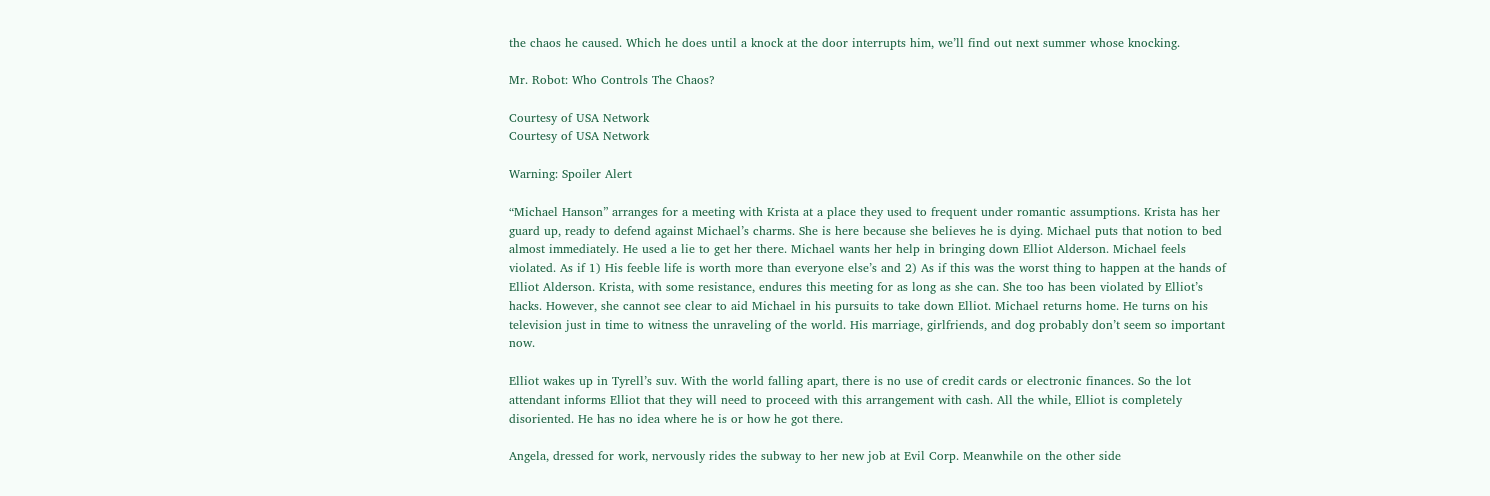the chaos he caused. Which he does until a knock at the door interrupts him, we’ll find out next summer whose knocking.

Mr. Robot: Who Controls The Chaos?

Courtesy of USA Network
Courtesy of USA Network

Warning: Spoiler Alert

“Michael Hanson” arranges for a meeting with Krista at a place they used to frequent under romantic assumptions. Krista has her guard up, ready to defend against Michael’s charms. She is here because she believes he is dying. Michael puts that notion to bed almost immediately. He used a lie to get her there. Michael wants her help in bringing down Elliot Alderson. Michael feels violated. As if 1) His feeble life is worth more than everyone else’s and 2) As if this was the worst thing to happen at the hands of Elliot Alderson. Krista, with some resistance, endures this meeting for as long as she can. She too has been violated by Elliot’s hacks. However, she cannot see clear to aid Michael in his pursuits to take down Elliot. Michael returns home. He turns on his television just in time to witness the unraveling of the world. His marriage, girlfriends, and dog probably don’t seem so important now.

Elliot wakes up in Tyrell’s suv. With the world falling apart, there is no use of credit cards or electronic finances. So the lot attendant informs Elliot that they will need to proceed with this arrangement with cash. All the while, Elliot is completely disoriented. He has no idea where he is or how he got there.

Angela, dressed for work, nervously rides the subway to her new job at Evil Corp. Meanwhile on the other side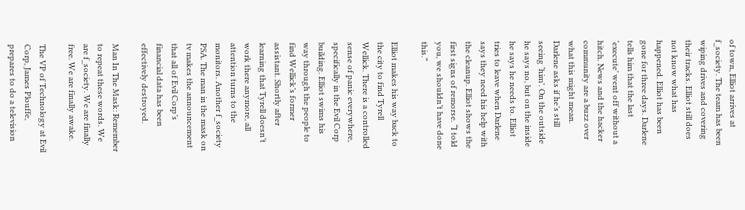of town, Elliot arrives at f_society. The team has been wiping drives and covering their tracks. Elliot still does not know what has happened. Elliot has been gone for three days. Darlene tells him that the last ‘execute’ went off without a hitch. News and the hacker community are a buzz over what this might mean. Darlene asks if he’s still seeing ‘him’. On the outside he says no, but on the inside he says he needs to. Elliot tries to leave when Darlene says they need his help with the cleanup. Elliot shows the first signs of remorse. “I told you, we shouldn’t have done this.”

Elliot makes his way back to the city to find Tyrell Wellick. There is a controlled sense of panic everywhere, specifically in the Evil Corp building. Elliot swims his way through the people to find Wellick’s former assistant. Shortly after learning that Tyrell doesn’t work there anymore, all attention turns to the monitors. Another f_society PSA. The man in the mask on tv makes the announcement that all of Evil Corp’s financial data has been effectively destroyed.

Man In The Mask: Remember to repeat these words. We are f_society. We are finally free. We are finally awake.

The VP of Technology at Evil Corp, James Plouffe, prepares to do a television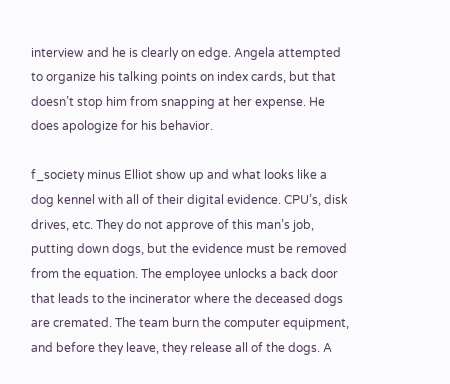interview and he is clearly on edge. Angela attempted to organize his talking points on index cards, but that doesn’t stop him from snapping at her expense. He does apologize for his behavior.

f_society minus Elliot show up and what looks like a dog kennel with all of their digital evidence. CPU’s, disk drives, etc. They do not approve of this man’s job, putting down dogs, but the evidence must be removed from the equation. The employee unlocks a back door that leads to the incinerator where the deceased dogs are cremated. The team burn the computer equipment, and before they leave, they release all of the dogs. A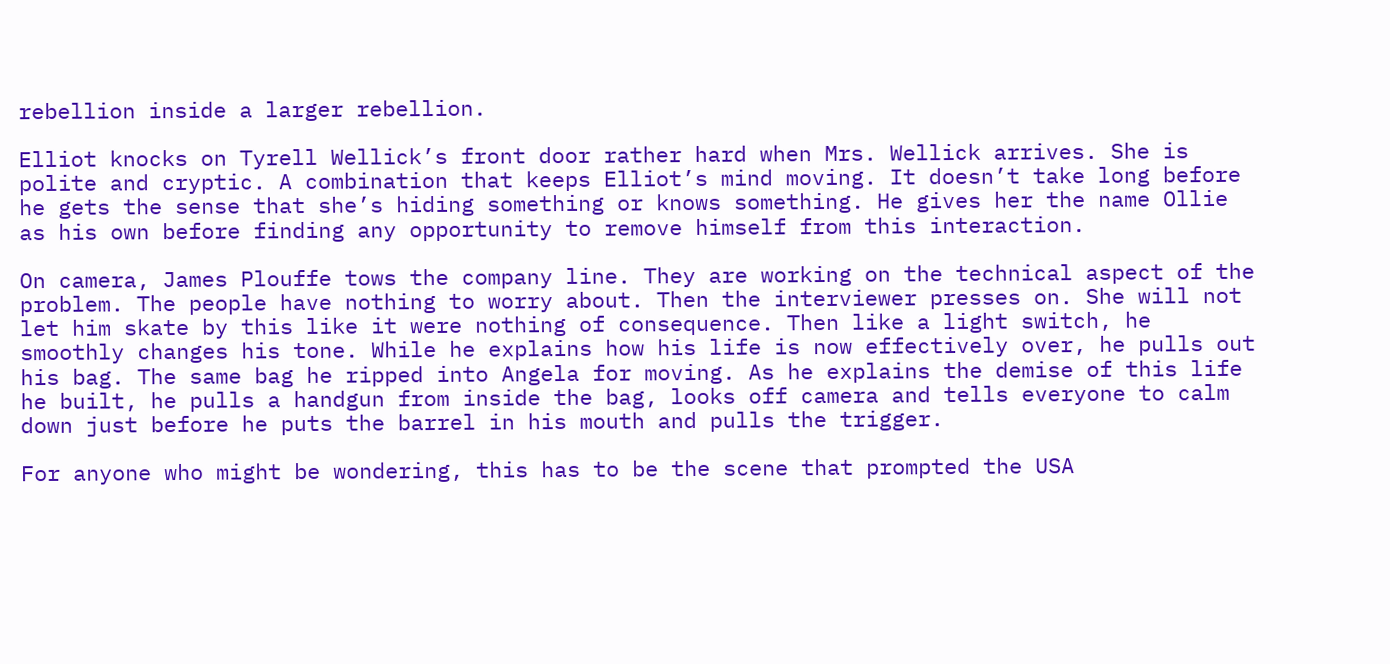rebellion inside a larger rebellion.

Elliot knocks on Tyrell Wellick’s front door rather hard when Mrs. Wellick arrives. She is polite and cryptic. A combination that keeps Elliot’s mind moving. It doesn’t take long before he gets the sense that she’s hiding something or knows something. He gives her the name Ollie as his own before finding any opportunity to remove himself from this interaction.

On camera, James Plouffe tows the company line. They are working on the technical aspect of the problem. The people have nothing to worry about. Then the interviewer presses on. She will not let him skate by this like it were nothing of consequence. Then like a light switch, he smoothly changes his tone. While he explains how his life is now effectively over, he pulls out his bag. The same bag he ripped into Angela for moving. As he explains the demise of this life he built, he pulls a handgun from inside the bag, looks off camera and tells everyone to calm down just before he puts the barrel in his mouth and pulls the trigger.

For anyone who might be wondering, this has to be the scene that prompted the USA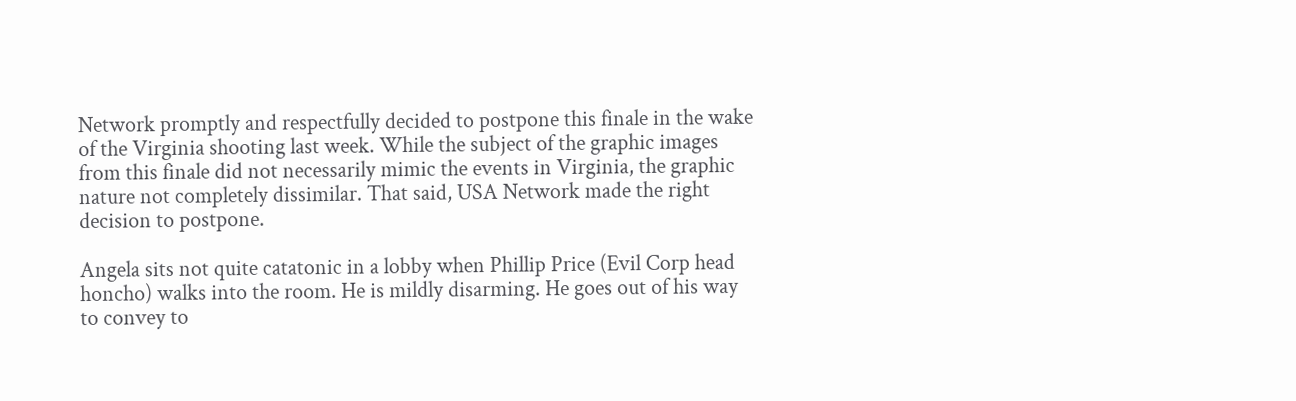Network promptly and respectfully decided to postpone this finale in the wake of the Virginia shooting last week. While the subject of the graphic images from this finale did not necessarily mimic the events in Virginia, the graphic nature not completely dissimilar. That said, USA Network made the right decision to postpone.

Angela sits not quite catatonic in a lobby when Phillip Price (Evil Corp head honcho) walks into the room. He is mildly disarming. He goes out of his way to convey to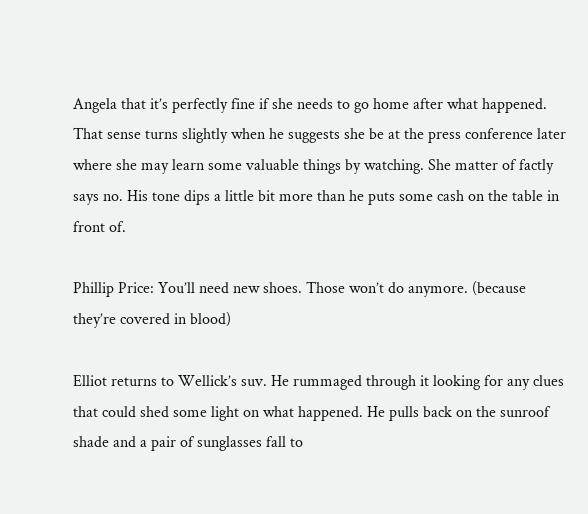Angela that it’s perfectly fine if she needs to go home after what happened. That sense turns slightly when he suggests she be at the press conference later where she may learn some valuable things by watching. She matter of factly says no. His tone dips a little bit more than he puts some cash on the table in front of.

Phillip Price: You’ll need new shoes. Those won’t do anymore. (because they’re covered in blood)

Elliot returns to Wellick’s suv. He rummaged through it looking for any clues that could shed some light on what happened. He pulls back on the sunroof shade and a pair of sunglasses fall to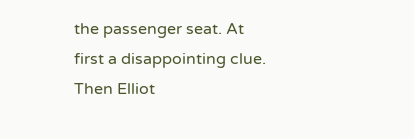the passenger seat. At first a disappointing clue. Then Elliot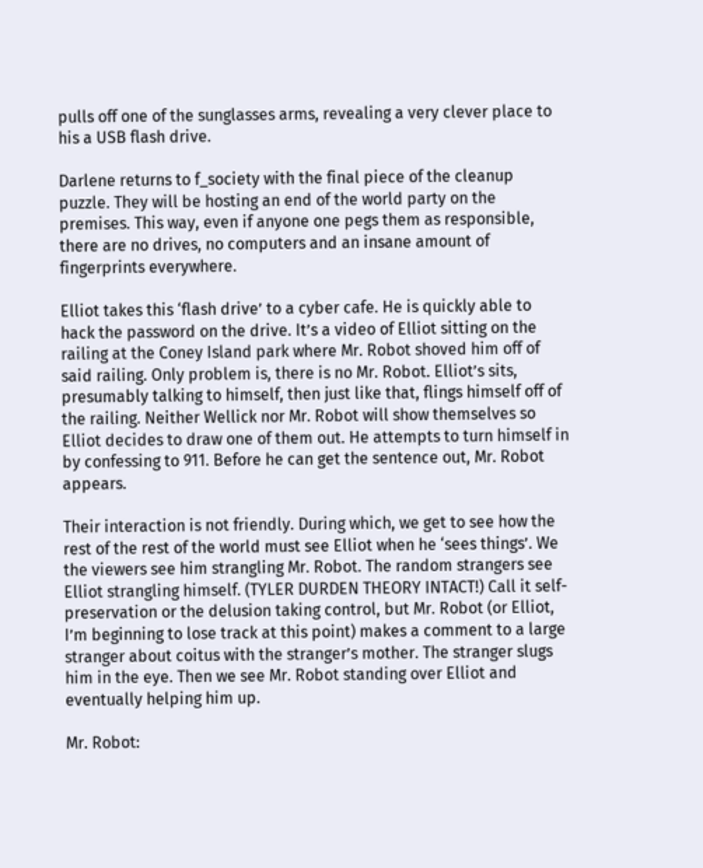pulls off one of the sunglasses arms, revealing a very clever place to his a USB flash drive.

Darlene returns to f_society with the final piece of the cleanup puzzle. They will be hosting an end of the world party on the premises. This way, even if anyone one pegs them as responsible, there are no drives, no computers and an insane amount of fingerprints everywhere.

Elliot takes this ‘flash drive’ to a cyber cafe. He is quickly able to hack the password on the drive. It’s a video of Elliot sitting on the railing at the Coney Island park where Mr. Robot shoved him off of said railing. Only problem is, there is no Mr. Robot. Elliot’s sits, presumably talking to himself, then just like that, flings himself off of the railing. Neither Wellick nor Mr. Robot will show themselves so Elliot decides to draw one of them out. He attempts to turn himself in by confessing to 911. Before he can get the sentence out, Mr. Robot appears.

Their interaction is not friendly. During which, we get to see how the rest of the rest of the world must see Elliot when he ‘sees things’. We the viewers see him strangling Mr. Robot. The random strangers see Elliot strangling himself. (TYLER DURDEN THEORY INTACT!) Call it self-preservation or the delusion taking control, but Mr. Robot (or Elliot, I’m beginning to lose track at this point) makes a comment to a large stranger about coitus with the stranger’s mother. The stranger slugs him in the eye. Then we see Mr. Robot standing over Elliot and eventually helping him up.

Mr. Robot: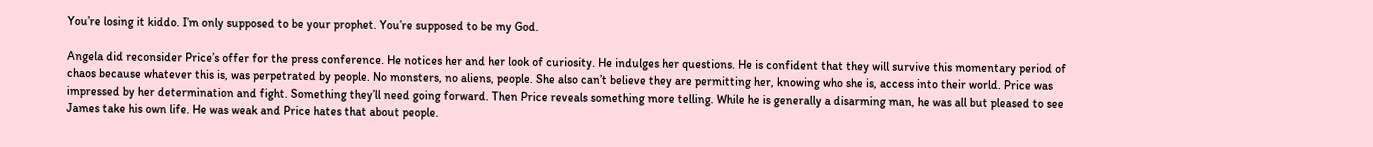You’re losing it kiddo. I’m only supposed to be your prophet. You’re supposed to be my God.

Angela did reconsider Price’s offer for the press conference. He notices her and her look of curiosity. He indulges her questions. He is confident that they will survive this momentary period of chaos because whatever this is, was perpetrated by people. No monsters, no aliens, people. She also can’t believe they are permitting her, knowing who she is, access into their world. Price was impressed by her determination and fight. Something they’ll need going forward. Then Price reveals something more telling. While he is generally a disarming man, he was all but pleased to see James take his own life. He was weak and Price hates that about people.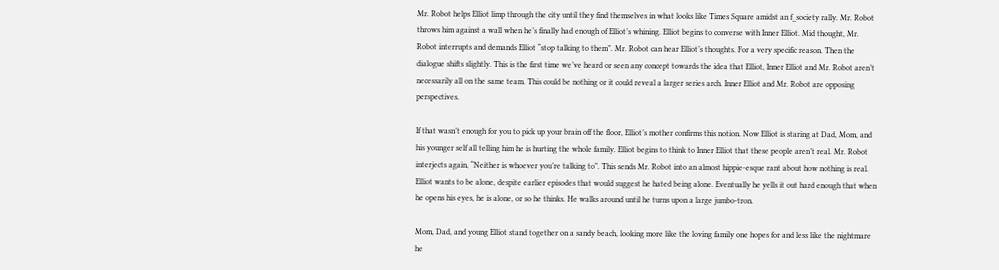Mr. Robot helps Elliot limp through the city until they find themselves in what looks like Times Square amidst an f_society rally. Mr. Robot throws him against a wall when he’s finally had enough of Elliot’s whining. Elliot begins to converse with Inner Elliot. Mid thought, Mr. Robot interrupts and demands Elliot “stop talking to them”. Mr. Robot can hear Elliot’s thoughts. For a very specific reason. Then the dialogue shifts slightly. This is the first time we’ve heard or seen any concept towards the idea that Elliot, Inner Elliot and Mr. Robot aren’t necessarily all on the same team. This could be nothing or it could reveal a larger series arch. Inner Elliot and Mr. Robot are opposing perspectives.

If that wasn’t enough for you to pick up your brain off the floor, Elliot’s mother confirms this notion. Now Elliot is staring at Dad, Mom, and his younger self all telling him he is hurting the whole family. Elliot begins to think to Inner Elliot that these people aren’t real. Mr. Robot interjects again, “Neither is whoever you’re talking to”. This sends Mr. Robot into an almost hippie-esque rant about how nothing is real. Elliot wants to be alone, despite earlier episodes that would suggest he hated being alone. Eventually he yells it out hard enough that when he opens his eyes, he is alone, or so he thinks. He walks around until he turns upon a large jumbo-tron.

Mom, Dad, and young Elliot stand together on a sandy beach, looking more like the loving family one hopes for and less like the nightmare he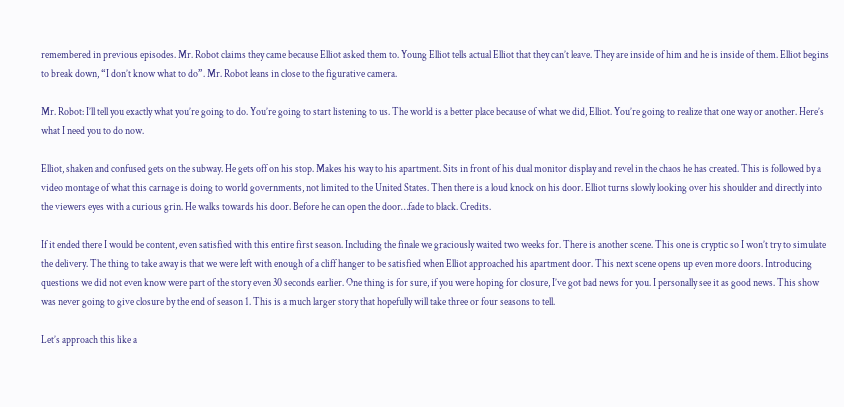remembered in previous episodes. Mr. Robot claims they came because Elliot asked them to. Young Elliot tells actual Elliot that they can’t leave. They are inside of him and he is inside of them. Elliot begins to break down, “I don’t know what to do”. Mr. Robot leans in close to the figurative camera.

Mr. Robot: I’ll tell you exactly what you’re going to do. You’re going to start listening to us. The world is a better place because of what we did, Elliot. You’re going to realize that one way or another. Here’s what I need you to do now.

Elliot, shaken and confused gets on the subway. He gets off on his stop. Makes his way to his apartment. Sits in front of his dual monitor display and revel in the chaos he has created. This is followed by a video montage of what this carnage is doing to world governments, not limited to the United States. Then there is a loud knock on his door. Elliot turns slowly looking over his shoulder and directly into the viewers eyes with a curious grin. He walks towards his door. Before he can open the door…fade to black. Credits.

If it ended there I would be content, even satisfied with this entire first season. Including the finale we graciously waited two weeks for. There is another scene. This one is cryptic so I won’t try to simulate the delivery. The thing to take away is that we were left with enough of a cliff hanger to be satisfied when Elliot approached his apartment door. This next scene opens up even more doors. Introducing questions we did not even know were part of the story even 30 seconds earlier. One thing is for sure, if you were hoping for closure, I’ve got bad news for you. I personally see it as good news. This show was never going to give closure by the end of season 1. This is a much larger story that hopefully will take three or four seasons to tell.

Let’s approach this like a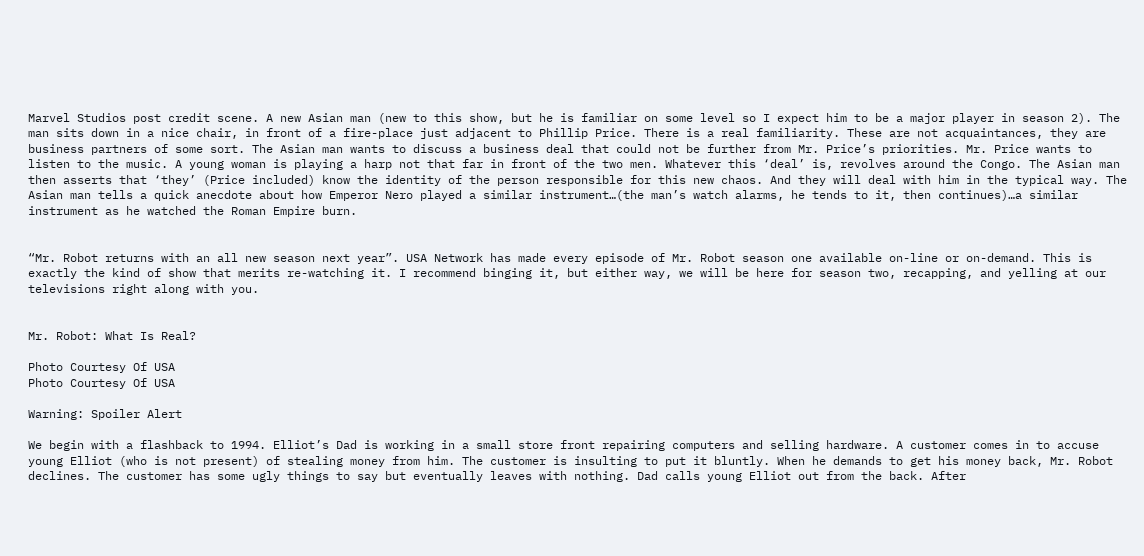Marvel Studios post credit scene. A new Asian man (new to this show, but he is familiar on some level so I expect him to be a major player in season 2). The man sits down in a nice chair, in front of a fire-place just adjacent to Phillip Price. There is a real familiarity. These are not acquaintances, they are business partners of some sort. The Asian man wants to discuss a business deal that could not be further from Mr. Price’s priorities. Mr. Price wants to listen to the music. A young woman is playing a harp not that far in front of the two men. Whatever this ‘deal’ is, revolves around the Congo. The Asian man then asserts that ‘they’ (Price included) know the identity of the person responsible for this new chaos. And they will deal with him in the typical way. The Asian man tells a quick anecdote about how Emperor Nero played a similar instrument…(the man’s watch alarms, he tends to it, then continues)…a similar instrument as he watched the Roman Empire burn.


“Mr. Robot returns with an all new season next year”. USA Network has made every episode of Mr. Robot season one available on-line or on-demand. This is exactly the kind of show that merits re-watching it. I recommend binging it, but either way, we will be here for season two, recapping, and yelling at our televisions right along with you.


Mr. Robot: What Is Real?

Photo Courtesy Of USA
Photo Courtesy Of USA

Warning: Spoiler Alert

We begin with a flashback to 1994. Elliot’s Dad is working in a small store front repairing computers and selling hardware. A customer comes in to accuse young Elliot (who is not present) of stealing money from him. The customer is insulting to put it bluntly. When he demands to get his money back, Mr. Robot declines. The customer has some ugly things to say but eventually leaves with nothing. Dad calls young Elliot out from the back. After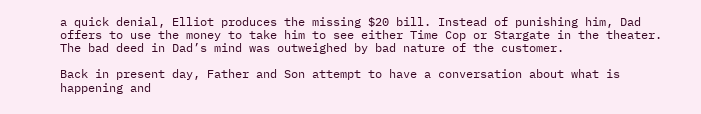a quick denial, Elliot produces the missing $20 bill. Instead of punishing him, Dad offers to use the money to take him to see either Time Cop or Stargate in the theater. The bad deed in Dad’s mind was outweighed by bad nature of the customer.

Back in present day, Father and Son attempt to have a conversation about what is happening and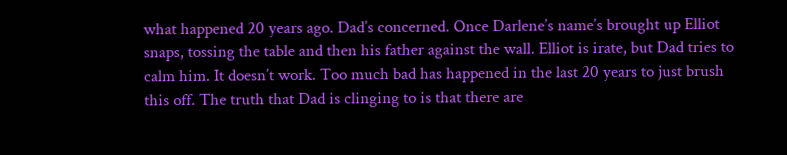what happened 20 years ago. Dad’s concerned. Once Darlene’s name’s brought up Elliot snaps, tossing the table and then his father against the wall. Elliot is irate, but Dad tries to calm him. It doesn’t work. Too much bad has happened in the last 20 years to just brush this off. The truth that Dad is clinging to is that there are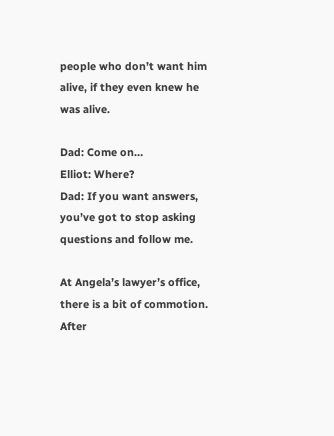people who don’t want him alive, if they even knew he was alive.

Dad: Come on…
Elliot: Where?
Dad: If you want answers, you’ve got to stop asking questions and follow me.

At Angela’s lawyer’s office, there is a bit of commotion. After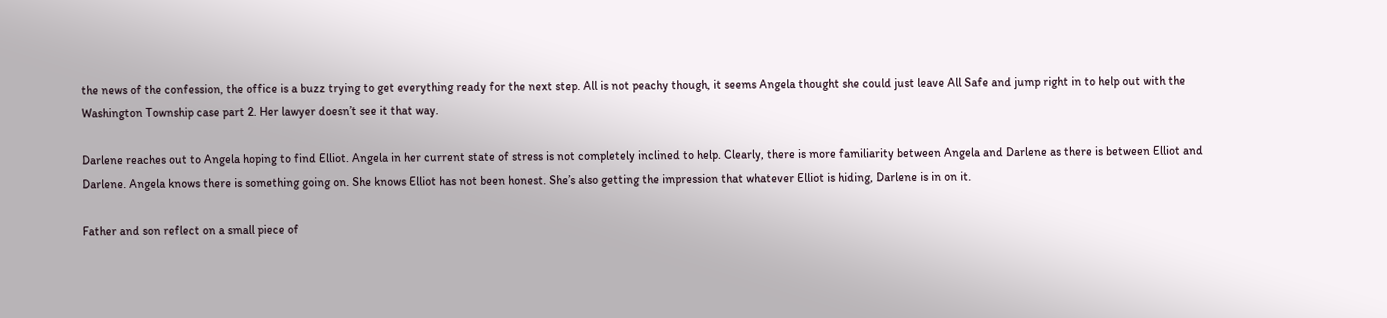the news of the confession, the office is a buzz trying to get everything ready for the next step. All is not peachy though, it seems Angela thought she could just leave All Safe and jump right in to help out with the Washington Township case part 2. Her lawyer doesn’t see it that way.

Darlene reaches out to Angela hoping to find Elliot. Angela in her current state of stress is not completely inclined to help. Clearly, there is more familiarity between Angela and Darlene as there is between Elliot and Darlene. Angela knows there is something going on. She knows Elliot has not been honest. She’s also getting the impression that whatever Elliot is hiding, Darlene is in on it.

Father and son reflect on a small piece of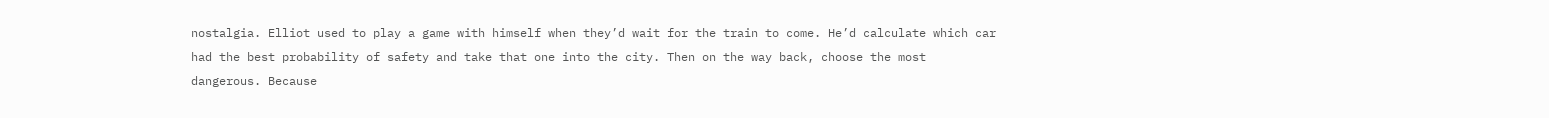nostalgia. Elliot used to play a game with himself when they’d wait for the train to come. He’d calculate which car had the best probability of safety and take that one into the city. Then on the way back, choose the most dangerous. Because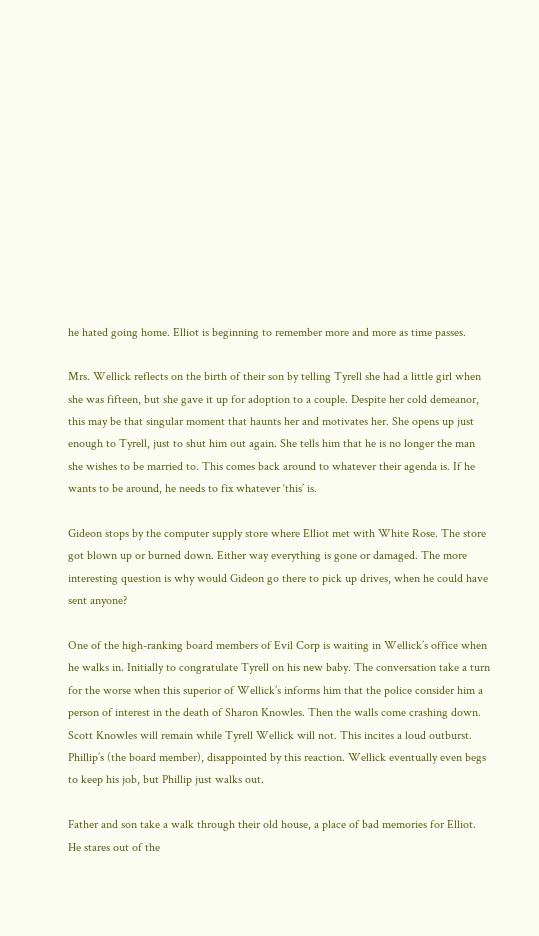he hated going home. Elliot is beginning to remember more and more as time passes.

Mrs. Wellick reflects on the birth of their son by telling Tyrell she had a little girl when she was fifteen, but she gave it up for adoption to a couple. Despite her cold demeanor, this may be that singular moment that haunts her and motivates her. She opens up just enough to Tyrell, just to shut him out again. She tells him that he is no longer the man she wishes to be married to. This comes back around to whatever their agenda is. If he wants to be around, he needs to fix whatever ‘this’ is.

Gideon stops by the computer supply store where Elliot met with White Rose. The store got blown up or burned down. Either way everything is gone or damaged. The more interesting question is why would Gideon go there to pick up drives, when he could have sent anyone?

One of the high-ranking board members of Evil Corp is waiting in Wellick’s office when he walks in. Initially to congratulate Tyrell on his new baby. The conversation take a turn for the worse when this superior of Wellick’s informs him that the police consider him a person of interest in the death of Sharon Knowles. Then the walls come crashing down. Scott Knowles will remain while Tyrell Wellick will not. This incites a loud outburst. Phillip’s (the board member), disappointed by this reaction. Wellick eventually even begs to keep his job, but Phillip just walks out.

Father and son take a walk through their old house, a place of bad memories for Elliot. He stares out of the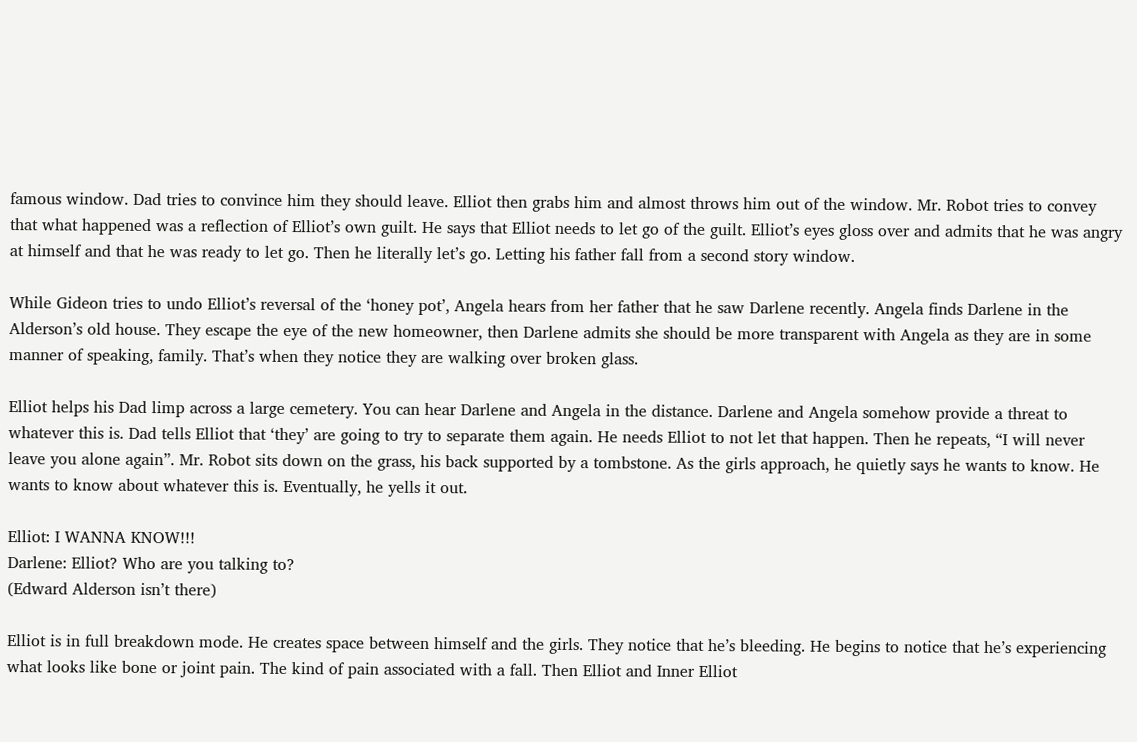famous window. Dad tries to convince him they should leave. Elliot then grabs him and almost throws him out of the window. Mr. Robot tries to convey that what happened was a reflection of Elliot’s own guilt. He says that Elliot needs to let go of the guilt. Elliot’s eyes gloss over and admits that he was angry at himself and that he was ready to let go. Then he literally let’s go. Letting his father fall from a second story window.

While Gideon tries to undo Elliot’s reversal of the ‘honey pot’, Angela hears from her father that he saw Darlene recently. Angela finds Darlene in the Alderson’s old house. They escape the eye of the new homeowner, then Darlene admits she should be more transparent with Angela as they are in some manner of speaking, family. That’s when they notice they are walking over broken glass.

Elliot helps his Dad limp across a large cemetery. You can hear Darlene and Angela in the distance. Darlene and Angela somehow provide a threat to whatever this is. Dad tells Elliot that ‘they’ are going to try to separate them again. He needs Elliot to not let that happen. Then he repeats, “I will never leave you alone again”. Mr. Robot sits down on the grass, his back supported by a tombstone. As the girls approach, he quietly says he wants to know. He wants to know about whatever this is. Eventually, he yells it out.

Elliot: I WANNA KNOW!!!
Darlene: Elliot? Who are you talking to?
(Edward Alderson isn’t there)

Elliot is in full breakdown mode. He creates space between himself and the girls. They notice that he’s bleeding. He begins to notice that he’s experiencing what looks like bone or joint pain. The kind of pain associated with a fall. Then Elliot and Inner Elliot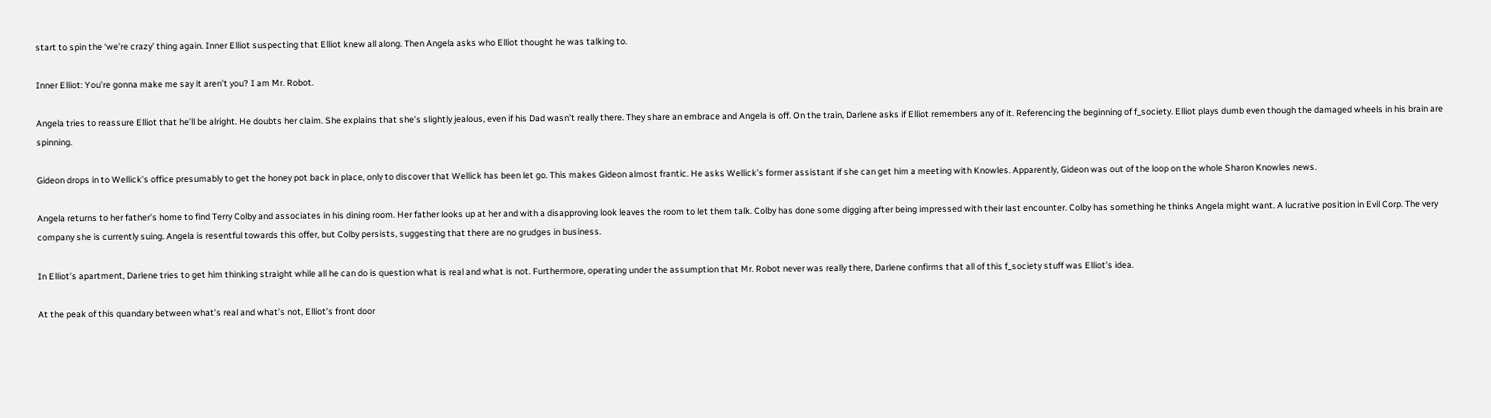start to spin the ‘we’re crazy’ thing again. Inner Elliot suspecting that Elliot knew all along. Then Angela asks who Elliot thought he was talking to.

Inner Elliot: You’re gonna make me say it aren’t you? I am Mr. Robot.

Angela tries to reassure Elliot that he’ll be alright. He doubts her claim. She explains that she’s slightly jealous, even if his Dad wasn’t really there. They share an embrace and Angela is off. On the train, Darlene asks if Elliot remembers any of it. Referencing the beginning of f_society. Elliot plays dumb even though the damaged wheels in his brain are spinning.

Gideon drops in to Wellick’s office presumably to get the honey pot back in place, only to discover that Wellick has been let go. This makes Gideon almost frantic. He asks Wellick’s former assistant if she can get him a meeting with Knowles. Apparently, Gideon was out of the loop on the whole Sharon Knowles news.

Angela returns to her father’s home to find Terry Colby and associates in his dining room. Her father looks up at her and with a disapproving look leaves the room to let them talk. Colby has done some digging after being impressed with their last encounter. Colby has something he thinks Angela might want. A lucrative position in Evil Corp. The very company she is currently suing. Angela is resentful towards this offer, but Colby persists, suggesting that there are no grudges in business.

In Elliot’s apartment, Darlene tries to get him thinking straight while all he can do is question what is real and what is not. Furthermore, operating under the assumption that Mr. Robot never was really there, Darlene confirms that all of this f_society stuff was Elliot’s idea.

At the peak of this quandary between what’s real and what’s not, Elliot’s front door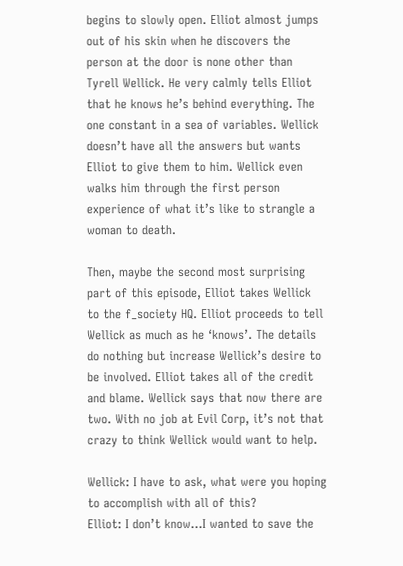begins to slowly open. Elliot almost jumps out of his skin when he discovers the person at the door is none other than Tyrell Wellick. He very calmly tells Elliot that he knows he’s behind everything. The one constant in a sea of variables. Wellick doesn’t have all the answers but wants Elliot to give them to him. Wellick even walks him through the first person experience of what it’s like to strangle a woman to death.

Then, maybe the second most surprising part of this episode, Elliot takes Wellick to the f_society HQ. Elliot proceeds to tell Wellick as much as he ‘knows’. The details do nothing but increase Wellick’s desire to be involved. Elliot takes all of the credit and blame. Wellick says that now there are two. With no job at Evil Corp, it’s not that crazy to think Wellick would want to help.

Wellick: I have to ask, what were you hoping to accomplish with all of this?
Elliot: I don’t know…I wanted to save the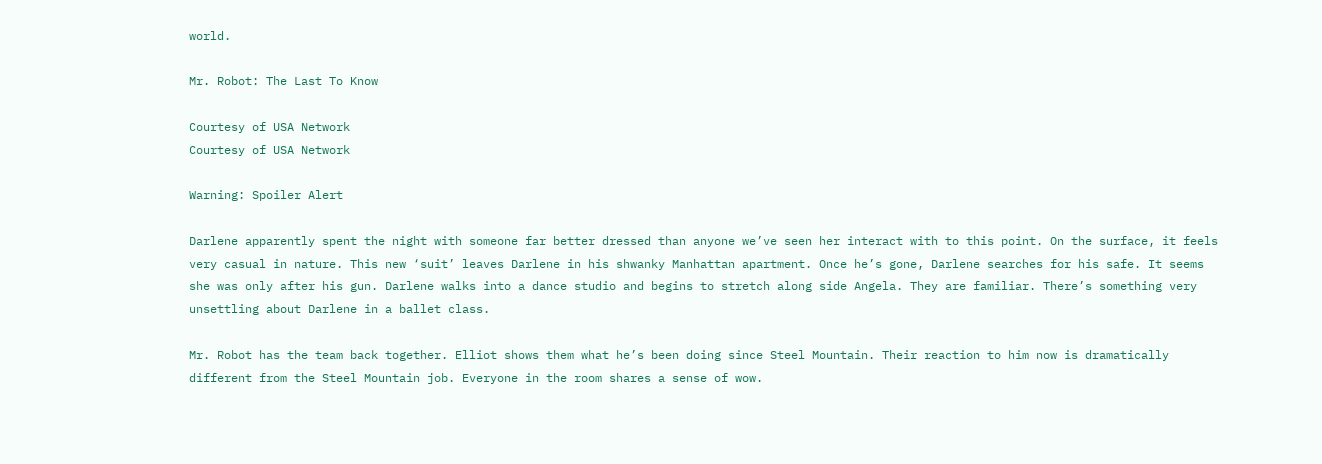world.

Mr. Robot: The Last To Know

Courtesy of USA Network
Courtesy of USA Network

Warning: Spoiler Alert

Darlene apparently spent the night with someone far better dressed than anyone we’ve seen her interact with to this point. On the surface, it feels very casual in nature. This new ‘suit’ leaves Darlene in his shwanky Manhattan apartment. Once he’s gone, Darlene searches for his safe. It seems she was only after his gun. Darlene walks into a dance studio and begins to stretch along side Angela. They are familiar. There’s something very unsettling about Darlene in a ballet class.

Mr. Robot has the team back together. Elliot shows them what he’s been doing since Steel Mountain. Their reaction to him now is dramatically different from the Steel Mountain job. Everyone in the room shares a sense of wow.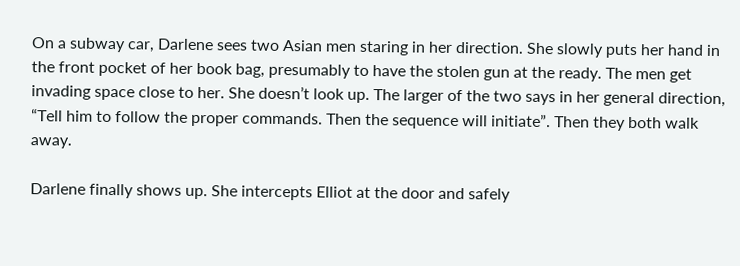On a subway car, Darlene sees two Asian men staring in her direction. She slowly puts her hand in the front pocket of her book bag, presumably to have the stolen gun at the ready. The men get invading space close to her. She doesn’t look up. The larger of the two says in her general direction, “Tell him to follow the proper commands. Then the sequence will initiate”. Then they both walk away.

Darlene finally shows up. She intercepts Elliot at the door and safely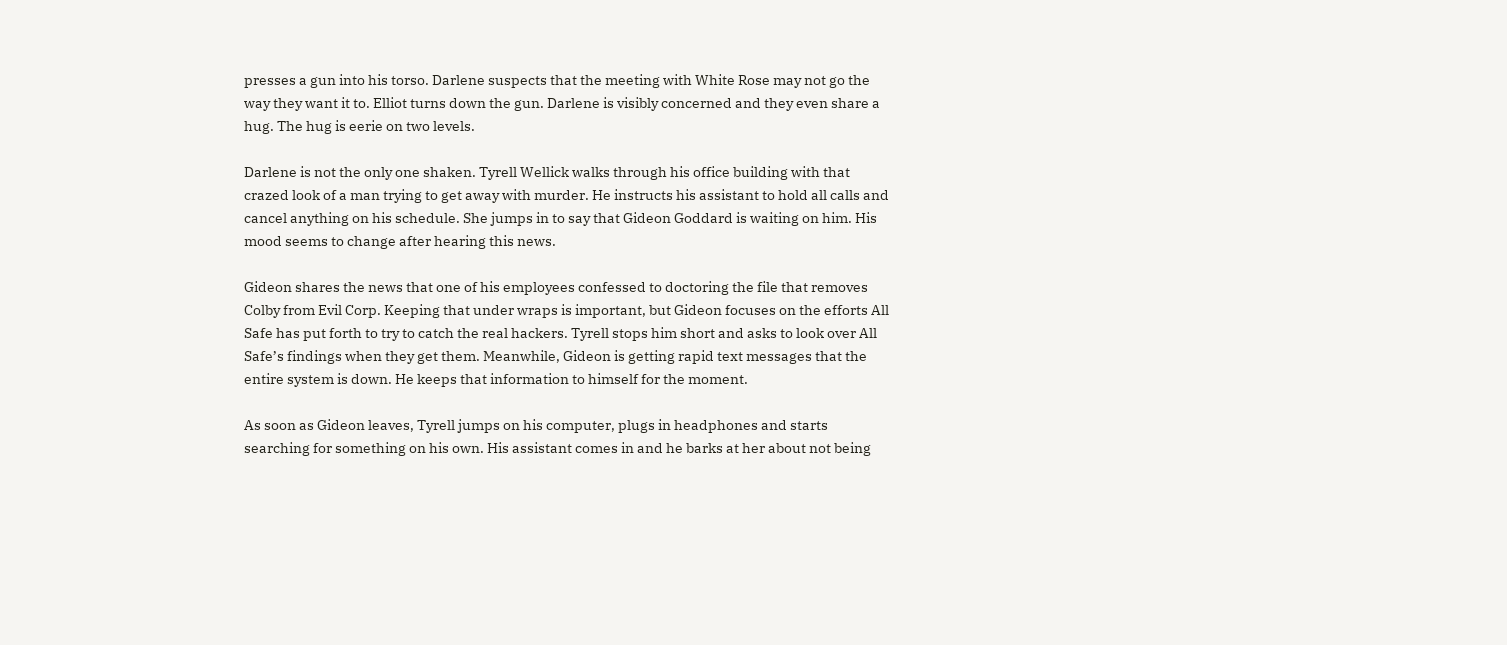presses a gun into his torso. Darlene suspects that the meeting with White Rose may not go the way they want it to. Elliot turns down the gun. Darlene is visibly concerned and they even share a hug. The hug is eerie on two levels.

Darlene is not the only one shaken. Tyrell Wellick walks through his office building with that crazed look of a man trying to get away with murder. He instructs his assistant to hold all calls and cancel anything on his schedule. She jumps in to say that Gideon Goddard is waiting on him. His mood seems to change after hearing this news.

Gideon shares the news that one of his employees confessed to doctoring the file that removes Colby from Evil Corp. Keeping that under wraps is important, but Gideon focuses on the efforts All Safe has put forth to try to catch the real hackers. Tyrell stops him short and asks to look over All Safe’s findings when they get them. Meanwhile, Gideon is getting rapid text messages that the entire system is down. He keeps that information to himself for the moment.

As soon as Gideon leaves, Tyrell jumps on his computer, plugs in headphones and starts searching for something on his own. His assistant comes in and he barks at her about not being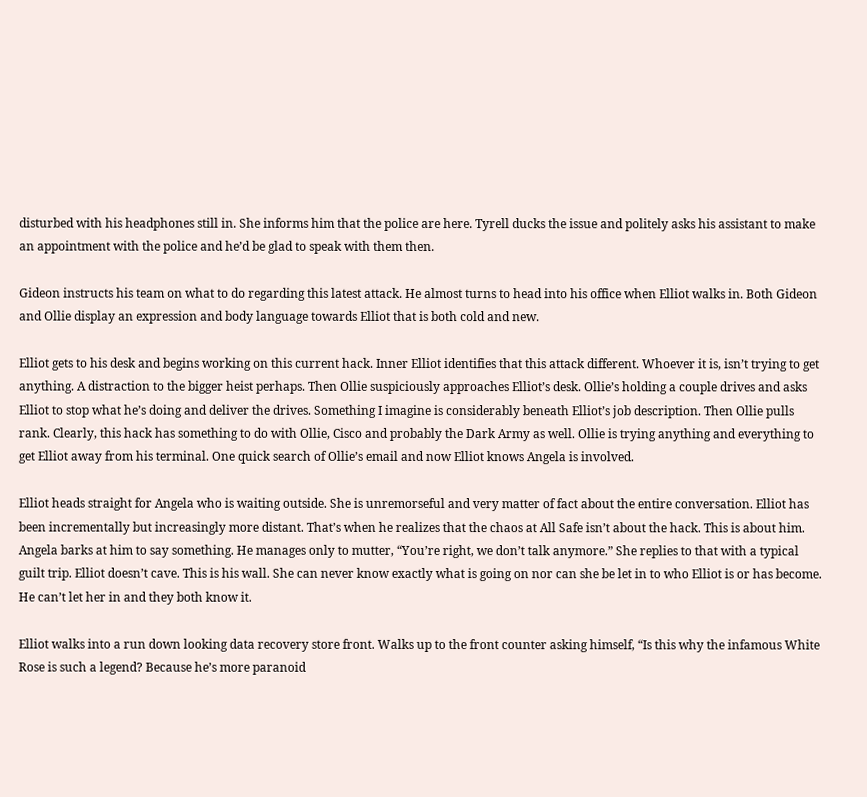disturbed with his headphones still in. She informs him that the police are here. Tyrell ducks the issue and politely asks his assistant to make an appointment with the police and he’d be glad to speak with them then.

Gideon instructs his team on what to do regarding this latest attack. He almost turns to head into his office when Elliot walks in. Both Gideon and Ollie display an expression and body language towards Elliot that is both cold and new.

Elliot gets to his desk and begins working on this current hack. Inner Elliot identifies that this attack different. Whoever it is, isn’t trying to get anything. A distraction to the bigger heist perhaps. Then Ollie suspiciously approaches Elliot’s desk. Ollie’s holding a couple drives and asks Elliot to stop what he’s doing and deliver the drives. Something I imagine is considerably beneath Elliot’s job description. Then Ollie pulls rank. Clearly, this hack has something to do with Ollie, Cisco and probably the Dark Army as well. Ollie is trying anything and everything to get Elliot away from his terminal. One quick search of Ollie’s email and now Elliot knows Angela is involved.

Elliot heads straight for Angela who is waiting outside. She is unremorseful and very matter of fact about the entire conversation. Elliot has been incrementally but increasingly more distant. That’s when he realizes that the chaos at All Safe isn’t about the hack. This is about him. Angela barks at him to say something. He manages only to mutter, “You’re right, we don’t talk anymore.” She replies to that with a typical guilt trip. Elliot doesn’t cave. This is his wall. She can never know exactly what is going on nor can she be let in to who Elliot is or has become. He can’t let her in and they both know it.

Elliot walks into a run down looking data recovery store front. Walks up to the front counter asking himself, “Is this why the infamous White Rose is such a legend? Because he’s more paranoid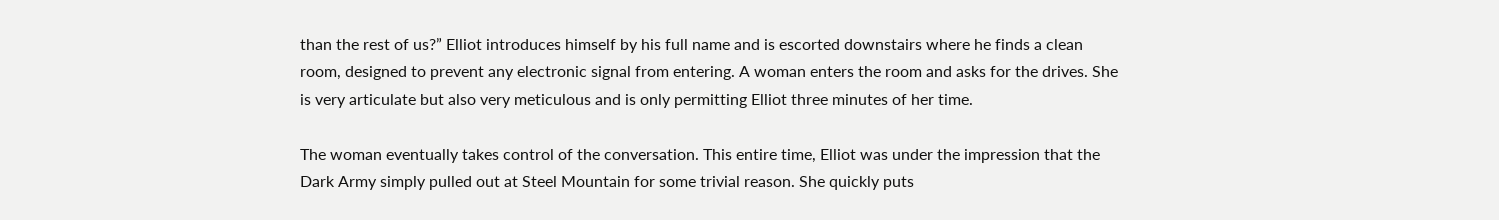than the rest of us?” Elliot introduces himself by his full name and is escorted downstairs where he finds a clean room, designed to prevent any electronic signal from entering. A woman enters the room and asks for the drives. She is very articulate but also very meticulous and is only permitting Elliot three minutes of her time.

The woman eventually takes control of the conversation. This entire time, Elliot was under the impression that the Dark Army simply pulled out at Steel Mountain for some trivial reason. She quickly puts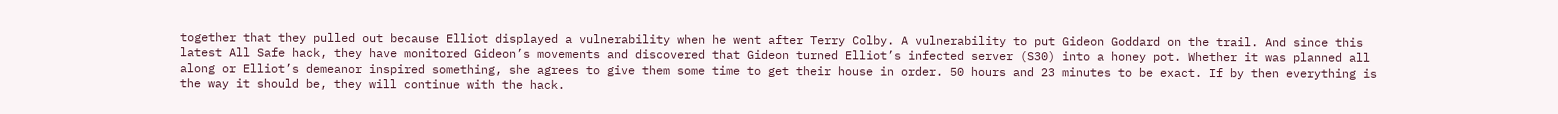together that they pulled out because Elliot displayed a vulnerability when he went after Terry Colby. A vulnerability to put Gideon Goddard on the trail. And since this latest All Safe hack, they have monitored Gideon’s movements and discovered that Gideon turned Elliot’s infected server (S30) into a honey pot. Whether it was planned all along or Elliot’s demeanor inspired something, she agrees to give them some time to get their house in order. 50 hours and 23 minutes to be exact. If by then everything is the way it should be, they will continue with the hack.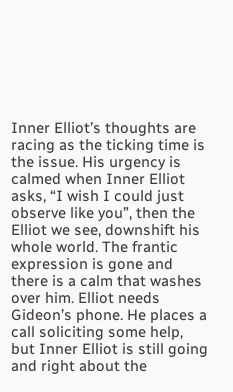Inner Elliot’s thoughts are racing as the ticking time is the issue. His urgency is calmed when Inner Elliot asks, “I wish I could just observe like you”, then the Elliot we see, downshift his whole world. The frantic expression is gone and there is a calm that washes over him. Elliot needs Gideon’s phone. He places a call soliciting some help, but Inner Elliot is still going and right about the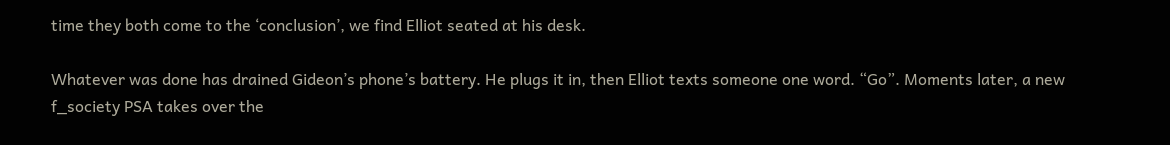time they both come to the ‘conclusion’, we find Elliot seated at his desk.

Whatever was done has drained Gideon’s phone’s battery. He plugs it in, then Elliot texts someone one word. “Go”. Moments later, a new f_society PSA takes over the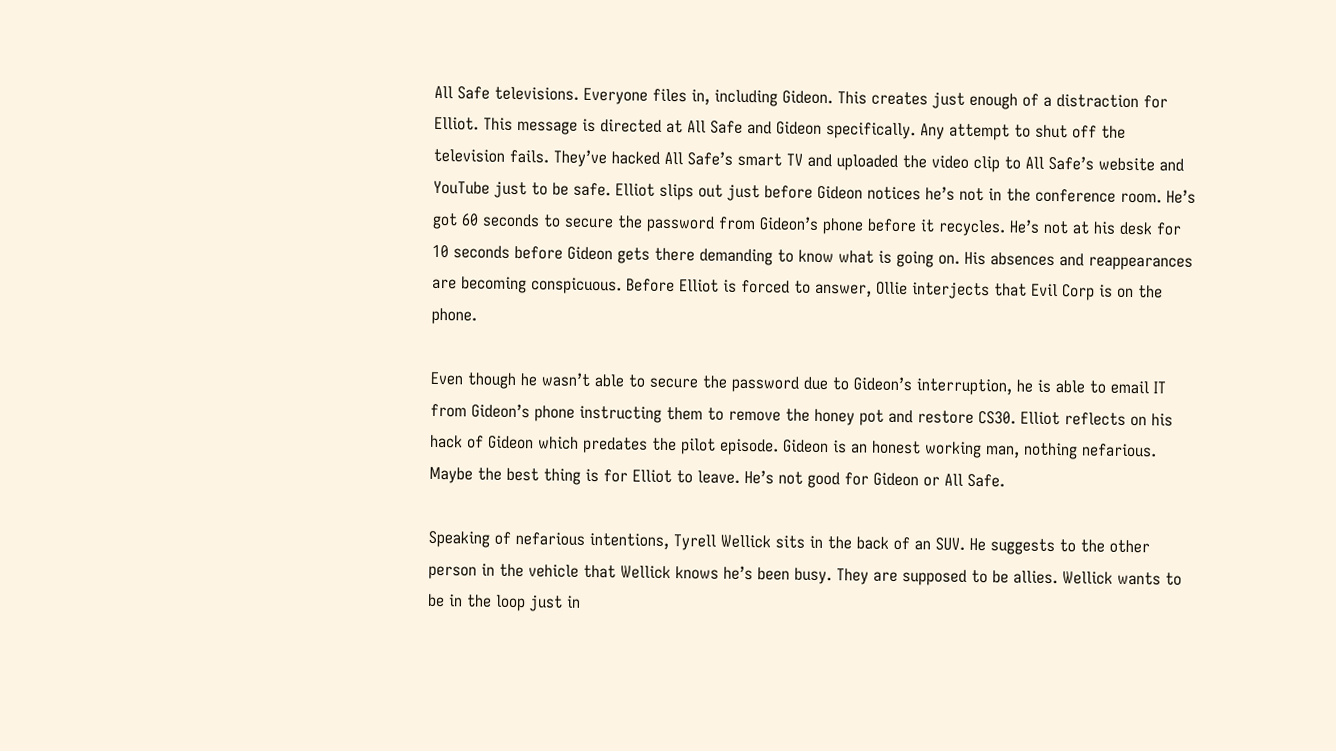All Safe televisions. Everyone files in, including Gideon. This creates just enough of a distraction for Elliot. This message is directed at All Safe and Gideon specifically. Any attempt to shut off the television fails. They’ve hacked All Safe’s smart TV and uploaded the video clip to All Safe’s website and YouTube just to be safe. Elliot slips out just before Gideon notices he’s not in the conference room. He’s got 60 seconds to secure the password from Gideon’s phone before it recycles. He’s not at his desk for 10 seconds before Gideon gets there demanding to know what is going on. His absences and reappearances are becoming conspicuous. Before Elliot is forced to answer, Ollie interjects that Evil Corp is on the phone.

Even though he wasn’t able to secure the password due to Gideon’s interruption, he is able to email IT from Gideon’s phone instructing them to remove the honey pot and restore CS30. Elliot reflects on his hack of Gideon which predates the pilot episode. Gideon is an honest working man, nothing nefarious. Maybe the best thing is for Elliot to leave. He’s not good for Gideon or All Safe.

Speaking of nefarious intentions, Tyrell Wellick sits in the back of an SUV. He suggests to the other person in the vehicle that Wellick knows he’s been busy. They are supposed to be allies. Wellick wants to be in the loop just in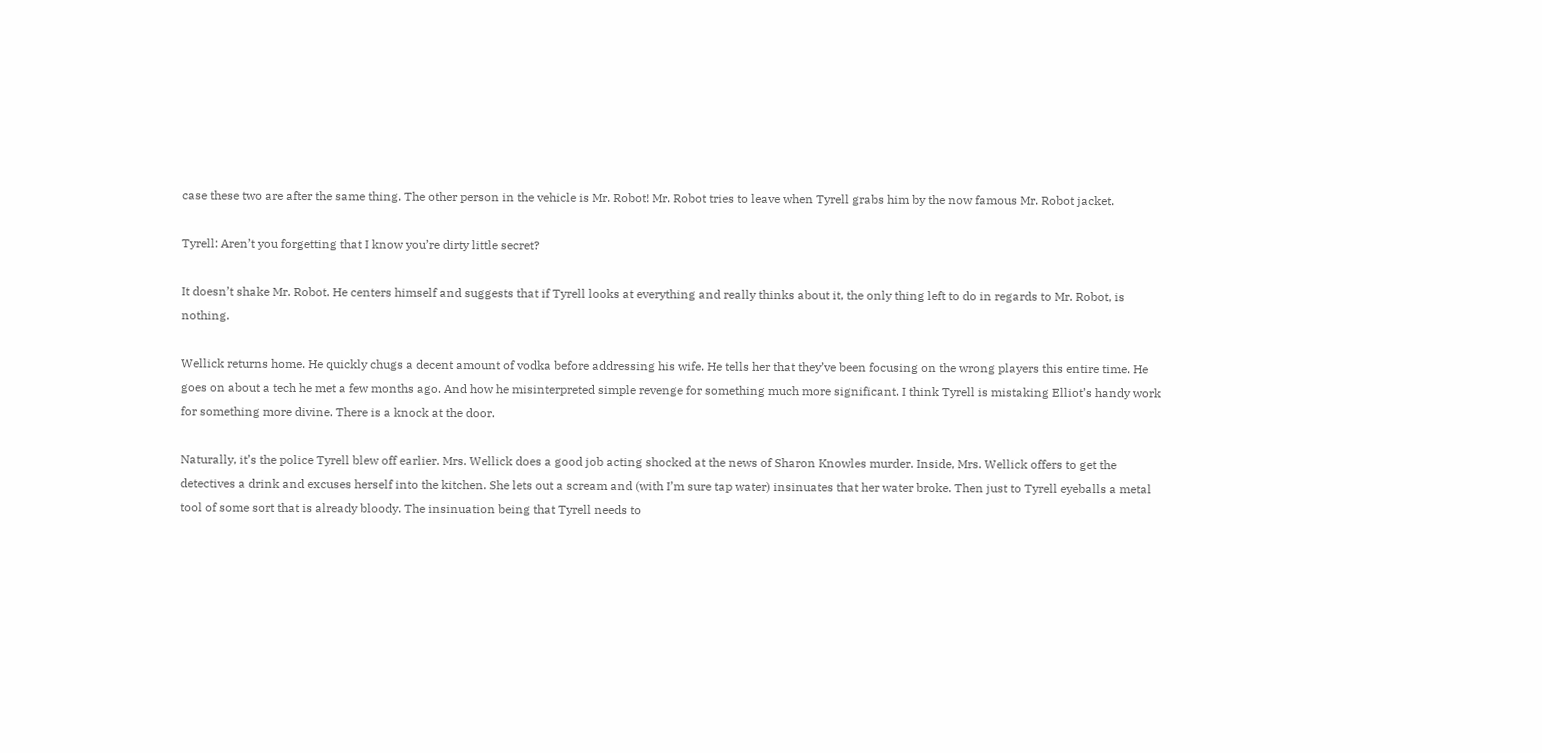case these two are after the same thing. The other person in the vehicle is Mr. Robot! Mr. Robot tries to leave when Tyrell grabs him by the now famous Mr. Robot jacket.

Tyrell: Aren’t you forgetting that I know you’re dirty little secret?

It doesn’t shake Mr. Robot. He centers himself and suggests that if Tyrell looks at everything and really thinks about it, the only thing left to do in regards to Mr. Robot, is nothing.

Wellick returns home. He quickly chugs a decent amount of vodka before addressing his wife. He tells her that they’ve been focusing on the wrong players this entire time. He goes on about a tech he met a few months ago. And how he misinterpreted simple revenge for something much more significant. I think Tyrell is mistaking Elliot’s handy work for something more divine. There is a knock at the door.

Naturally, it’s the police Tyrell blew off earlier. Mrs. Wellick does a good job acting shocked at the news of Sharon Knowles murder. Inside, Mrs. Wellick offers to get the detectives a drink and excuses herself into the kitchen. She lets out a scream and (with I’m sure tap water) insinuates that her water broke. Then just to Tyrell eyeballs a metal tool of some sort that is already bloody. The insinuation being that Tyrell needs to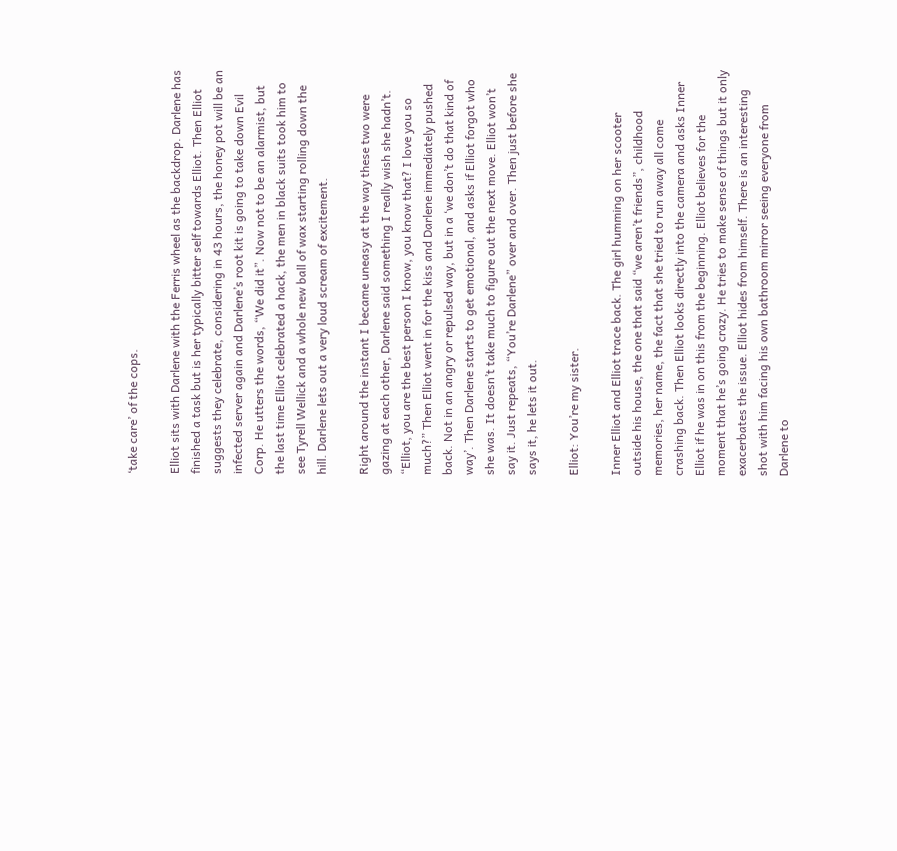‘take care’ of the cops.

Elliot sits with Darlene with the Ferris wheel as the backdrop. Darlene has finished a task but is her typically bitter self towards Elliot. Then Elliot suggests they celebrate, considering in 43 hours, the honey pot will be an infected server again and Darlene’s root kit is going to take down Evil Corp. He utters the words, “We did it”. Now not to be an alarmist, but the last time Elliot celebrated a hack, the men in black suits took him to see Tyrell Wellick and a whole new ball of wax starting rolling down the hill. Darlene lets out a very loud scream of excitement.

Right around the instant I became uneasy at the way these two were gazing at each other, Darlene said something I really wish she hadn’t. “Elliot, you are the best person I know, you know that? I love you so much?” Then Elliot went in for the kiss and Darlene immediately pushed back. Not in an angry or repulsed way, but in a ‘we don’t do that kind of way’. Then Darlene starts to get emotional, and asks if Elliot forgot who she was. It doesn’t take much to figure out the next move. Elliot won’t say it. Just repeats, “You’re Darlene” over and over. Then just before she says it, he lets it out.

Elliot: You’re my sister.

Inner Elliot and Elliot trace back. The girl humming on her scooter outside his house, the one that said “we aren’t friends”, childhood memories, her name, the fact that she tried to run away all come crashing back. Then Elliot looks directly into the camera and asks Inner Elliot if he was in on this from the beginning. Elliot believes for the moment that he’s going crazy. He tries to make sense of things but it only exacerbates the issue. Elliot hides from himself. There is an interesting shot with him facing his own bathroom mirror seeing everyone from Darlene to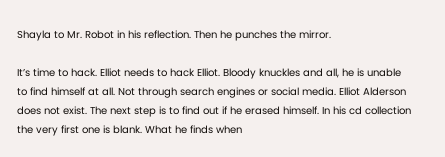Shayla to Mr. Robot in his reflection. Then he punches the mirror.

It’s time to hack. Elliot needs to hack Elliot. Bloody knuckles and all, he is unable to find himself at all. Not through search engines or social media. Elliot Alderson does not exist. The next step is to find out if he erased himself. In his cd collection the very first one is blank. What he finds when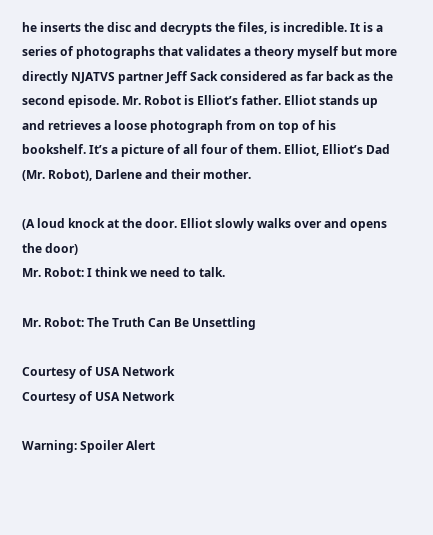he inserts the disc and decrypts the files, is incredible. It is a series of photographs that validates a theory myself but more directly NJATVS partner Jeff Sack considered as far back as the second episode. Mr. Robot is Elliot’s father. Elliot stands up and retrieves a loose photograph from on top of his bookshelf. It’s a picture of all four of them. Elliot, Elliot’s Dad (Mr. Robot), Darlene and their mother.

(A loud knock at the door. Elliot slowly walks over and opens the door)
Mr. Robot: I think we need to talk.

Mr. Robot: The Truth Can Be Unsettling

Courtesy of USA Network
Courtesy of USA Network

Warning: Spoiler Alert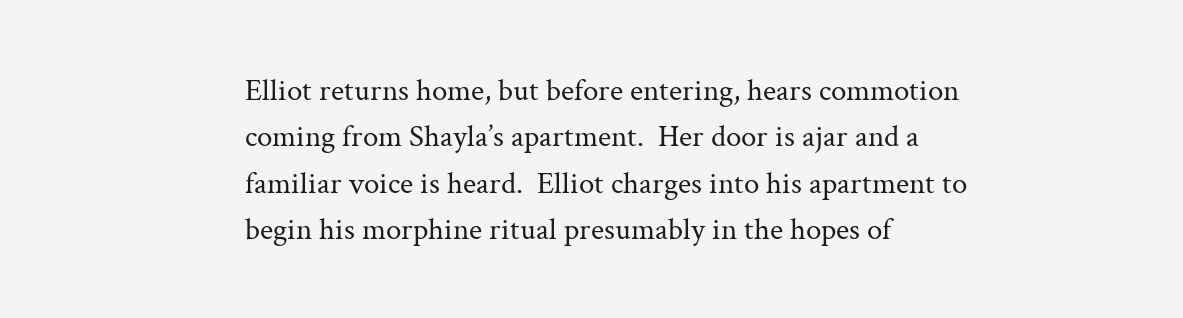Elliot returns home, but before entering, hears commotion coming from Shayla’s apartment.  Her door is ajar and a familiar voice is heard.  Elliot charges into his apartment to begin his morphine ritual presumably in the hopes of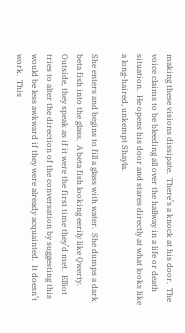making these visions dissipate.  There’s a knock at his door.  The voice claims to be bleeding all over the hallway in a life or death situation.  He opens his door and stares directly at what looks like a long-haired, unkempt Shayla.

She enters and begins to fill a glass with water.  She dumps a dark beta fish into the glass.  A beta fish looking eerily like Qwerty.  Outside, they speak as if it were the first time they’d met.  Elliot tries to alter the direction of the conversation by suggesting this would be less awkward if they were already acquainted.  It doesn’t work.  This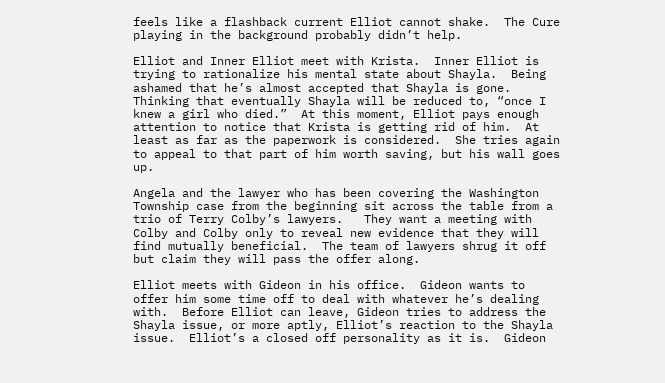feels like a flashback current Elliot cannot shake.  The Cure playing in the background probably didn’t help.

Elliot and Inner Elliot meet with Krista.  Inner Elliot is trying to rationalize his mental state about Shayla.  Being ashamed that he’s almost accepted that Shayla is gone.  Thinking that eventually Shayla will be reduced to, “once I knew a girl who died.”  At this moment, Elliot pays enough attention to notice that Krista is getting rid of him.  At least as far as the paperwork is considered.  She tries again to appeal to that part of him worth saving, but his wall goes up.

Angela and the lawyer who has been covering the Washington Township case from the beginning sit across the table from a trio of Terry Colby’s lawyers.   They want a meeting with Colby and Colby only to reveal new evidence that they will find mutually beneficial.  The team of lawyers shrug it off but claim they will pass the offer along.

Elliot meets with Gideon in his office.  Gideon wants to offer him some time off to deal with whatever he’s dealing with.  Before Elliot can leave, Gideon tries to address the Shayla issue, or more aptly, Elliot’s reaction to the Shayla issue.  Elliot’s a closed off personality as it is.  Gideon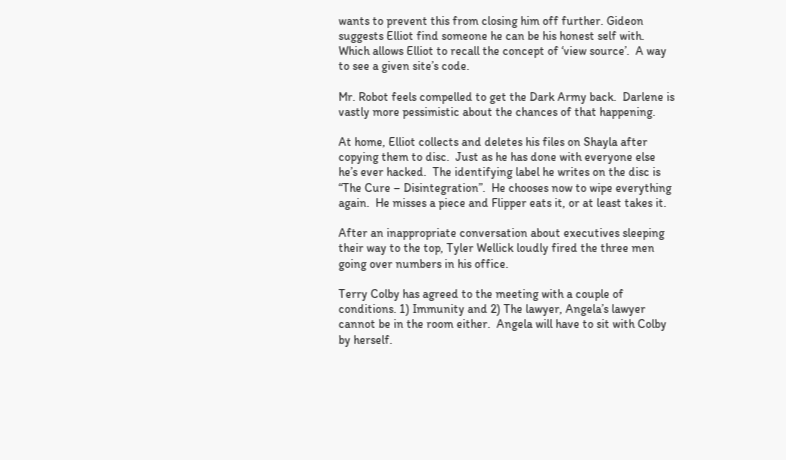wants to prevent this from closing him off further. Gideon suggests Elliot find someone he can be his honest self with.  Which allows Elliot to recall the concept of ‘view source’.  A way to see a given site’s code.

Mr. Robot feels compelled to get the Dark Army back.  Darlene is vastly more pessimistic about the chances of that happening.

At home, Elliot collects and deletes his files on Shayla after copying them to disc.  Just as he has done with everyone else he’s ever hacked.  The identifying label he writes on the disc is “The Cure – Disintegration”.  He chooses now to wipe everything again.  He misses a piece and Flipper eats it, or at least takes it.

After an inappropriate conversation about executives sleeping their way to the top, Tyler Wellick loudly fired the three men going over numbers in his office.

Terry Colby has agreed to the meeting with a couple of conditions. 1) Immunity and 2) The lawyer, Angela’s lawyer cannot be in the room either.  Angela will have to sit with Colby by herself.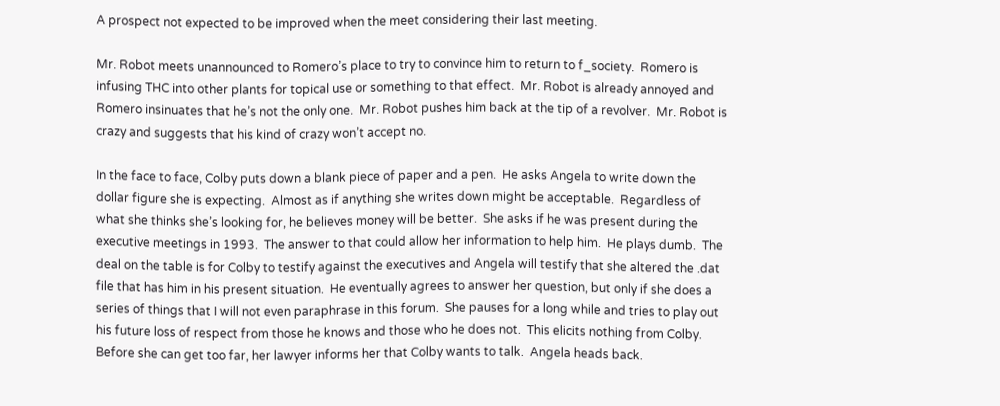A prospect not expected to be improved when the meet considering their last meeting.

Mr. Robot meets unannounced to Romero’s place to try to convince him to return to f_society.  Romero is infusing THC into other plants for topical use or something to that effect.  Mr. Robot is already annoyed and Romero insinuates that he’s not the only one.  Mr. Robot pushes him back at the tip of a revolver.  Mr. Robot is crazy and suggests that his kind of crazy won’t accept no.

In the face to face, Colby puts down a blank piece of paper and a pen.  He asks Angela to write down the dollar figure she is expecting.  Almost as if anything she writes down might be acceptable.  Regardless of what she thinks she’s looking for, he believes money will be better.  She asks if he was present during the executive meetings in 1993.  The answer to that could allow her information to help him.  He plays dumb.  The deal on the table is for Colby to testify against the executives and Angela will testify that she altered the .dat file that has him in his present situation.  He eventually agrees to answer her question, but only if she does a series of things that I will not even paraphrase in this forum.  She pauses for a long while and tries to play out his future loss of respect from those he knows and those who he does not.  This elicits nothing from Colby.  Before she can get too far, her lawyer informs her that Colby wants to talk.  Angela heads back.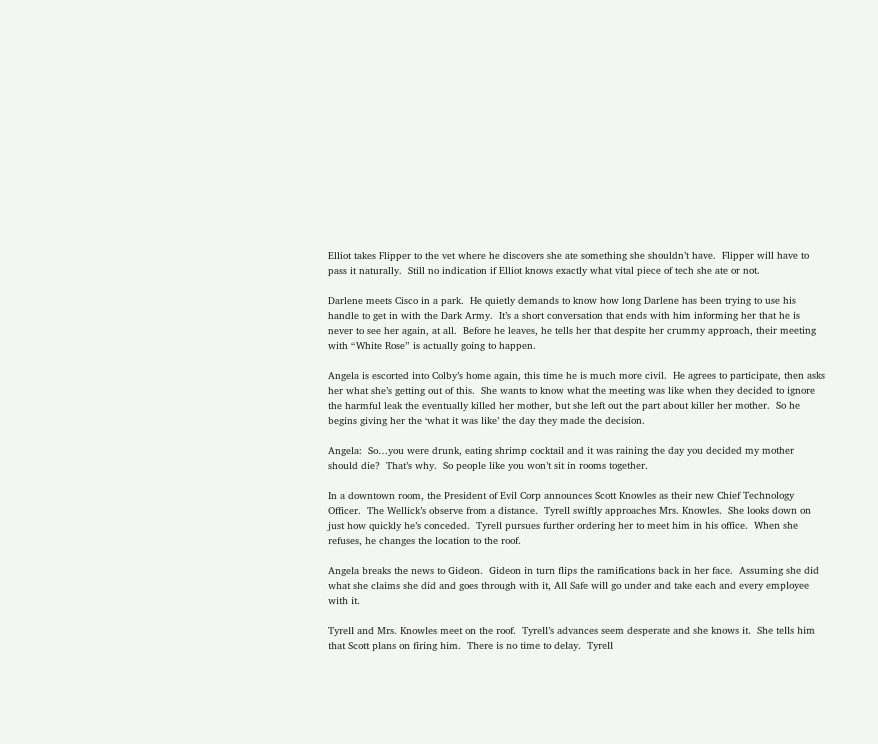Elliot takes Flipper to the vet where he discovers she ate something she shouldn’t have.  Flipper will have to pass it naturally.  Still no indication if Elliot knows exactly what vital piece of tech she ate or not.

Darlene meets Cisco in a park.  He quietly demands to know how long Darlene has been trying to use his handle to get in with the Dark Army.  It’s a short conversation that ends with him informing her that he is never to see her again, at all.  Before he leaves, he tells her that despite her crummy approach, their meeting with “White Rose” is actually going to happen.

Angela is escorted into Colby’s home again, this time he is much more civil.  He agrees to participate, then asks her what she’s getting out of this.  She wants to know what the meeting was like when they decided to ignore the harmful leak the eventually killed her mother, but she left out the part about killer her mother.  So he begins giving her the ‘what it was like’ the day they made the decision.

Angela:  So…you were drunk, eating shrimp cocktail and it was raining the day you decided my mother should die?  That’s why.  So people like you won’t sit in rooms together.

In a downtown room, the President of Evil Corp announces Scott Knowles as their new Chief Technology Officer.  The Wellick’s observe from a distance.  Tyrell swiftly approaches Mrs. Knowles.  She looks down on just how quickly he’s conceded.  Tyrell pursues further ordering her to meet him in his office.  When she refuses, he changes the location to the roof.

Angela breaks the news to Gideon.  Gideon in turn flips the ramifications back in her face.  Assuming she did what she claims she did and goes through with it, All Safe will go under and take each and every employee with it.

Tyrell and Mrs. Knowles meet on the roof.  Tyrell’s advances seem desperate and she knows it.  She tells him that Scott plans on firing him.  There is no time to delay.  Tyrell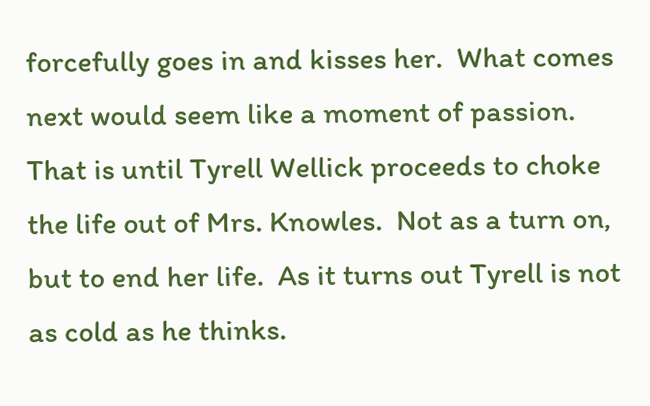forcefully goes in and kisses her.  What comes next would seem like a moment of passion.  That is until Tyrell Wellick proceeds to choke the life out of Mrs. Knowles.  Not as a turn on, but to end her life.  As it turns out Tyrell is not as cold as he thinks.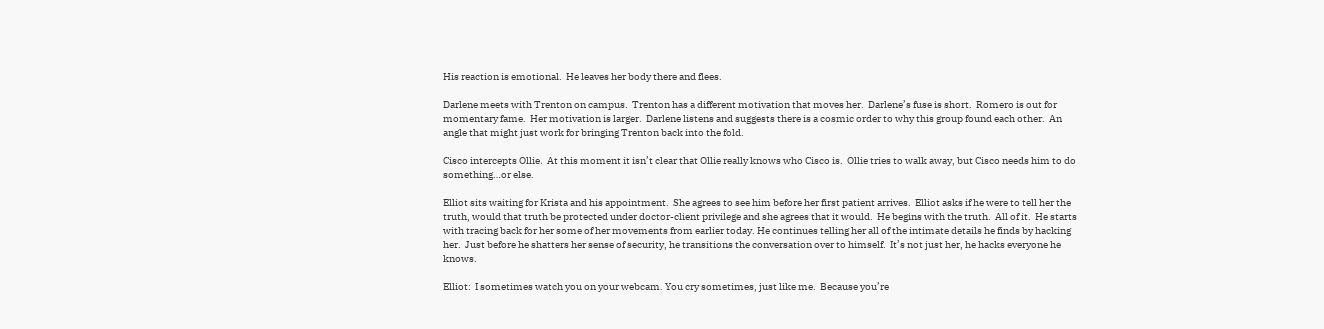His reaction is emotional.  He leaves her body there and flees.

Darlene meets with Trenton on campus.  Trenton has a different motivation that moves her.  Darlene’s fuse is short.  Romero is out for momentary fame.  Her motivation is larger.  Darlene listens and suggests there is a cosmic order to why this group found each other.  An angle that might just work for bringing Trenton back into the fold.

Cisco intercepts Ollie.  At this moment it isn’t clear that Ollie really knows who Cisco is.  Ollie tries to walk away, but Cisco needs him to do something…or else.

Elliot sits waiting for Krista and his appointment.  She agrees to see him before her first patient arrives.  Elliot asks if he were to tell her the truth, would that truth be protected under doctor-client privilege and she agrees that it would.  He begins with the truth.  All of it.  He starts with tracing back for her some of her movements from earlier today. He continues telling her all of the intimate details he finds by hacking her.  Just before he shatters her sense of security, he transitions the conversation over to himself.  It’s not just her, he hacks everyone he knows.

Elliot:  I sometimes watch you on your webcam. You cry sometimes, just like me.  Because you’re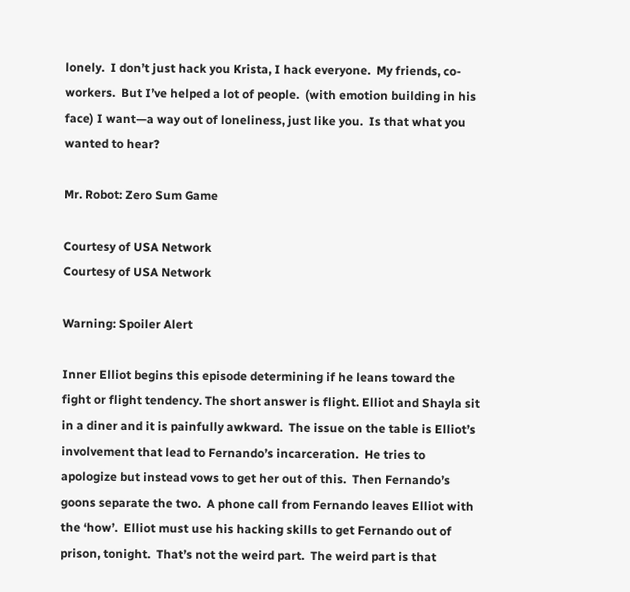lonely.  I don’t just hack you Krista, I hack everyone.  My friends, co-workers.  But I’ve helped a lot of people.  (with emotion building in his face) I want—a way out of loneliness, just like you.  Is that what you wanted to hear?

Mr. Robot: Zero Sum Game

Courtesy of USA Network
Courtesy of USA Network

Warning: Spoiler Alert

Inner Elliot begins this episode determining if he leans toward the fight or flight tendency. The short answer is flight. Elliot and Shayla sit in a diner and it is painfully awkward.  The issue on the table is Elliot’s involvement that lead to Fernando’s incarceration.  He tries to apologize but instead vows to get her out of this.  Then Fernando’s goons separate the two.  A phone call from Fernando leaves Elliot with the ‘how’.  Elliot must use his hacking skills to get Fernando out of prison, tonight.  That’s not the weird part.  The weird part is that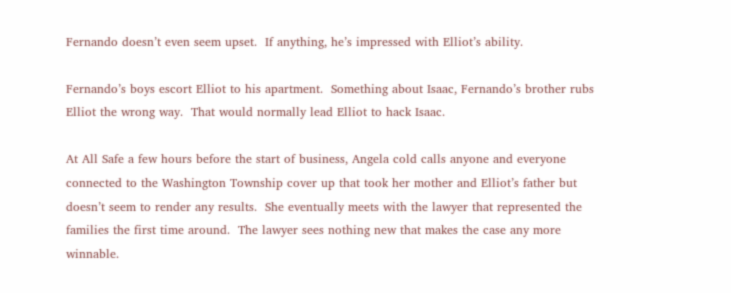Fernando doesn’t even seem upset.  If anything, he’s impressed with Elliot’s ability.

Fernando’s boys escort Elliot to his apartment.  Something about Isaac, Fernando’s brother rubs Elliot the wrong way.  That would normally lead Elliot to hack Isaac.

At All Safe a few hours before the start of business, Angela cold calls anyone and everyone connected to the Washington Township cover up that took her mother and Elliot’s father but doesn’t seem to render any results.  She eventually meets with the lawyer that represented the families the first time around.  The lawyer sees nothing new that makes the case any more winnable.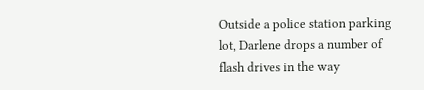Outside a police station parking lot, Darlene drops a number of flash drives in the way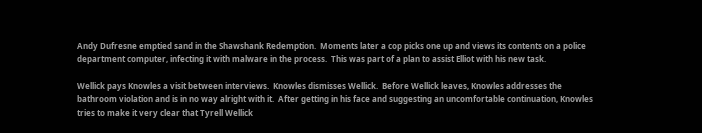Andy Dufresne emptied sand in the Shawshank Redemption.  Moments later a cop picks one up and views its contents on a police department computer, infecting it with malware in the process.  This was part of a plan to assist Elliot with his new task.

Wellick pays Knowles a visit between interviews.  Knowles dismisses Wellick.  Before Wellick leaves, Knowles addresses the bathroom violation and is in no way alright with it.  After getting in his face and suggesting an uncomfortable continuation, Knowles tries to make it very clear that Tyrell Wellick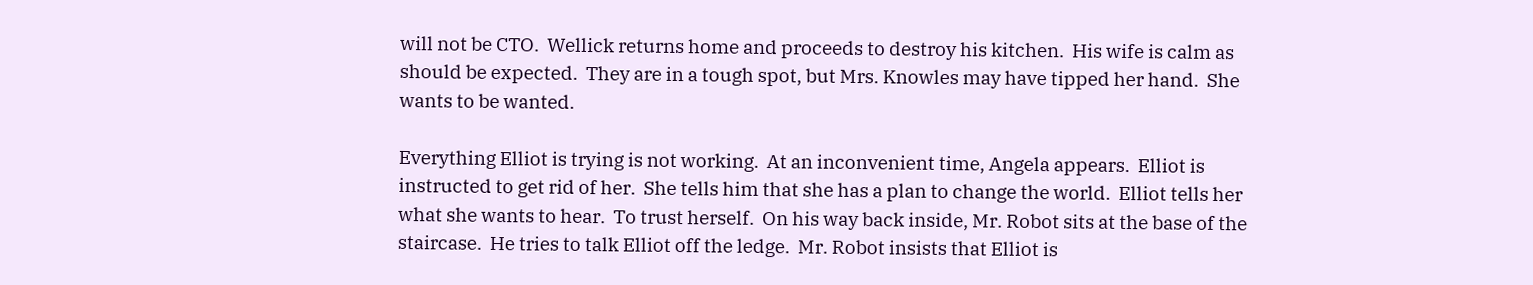will not be CTO.  Wellick returns home and proceeds to destroy his kitchen.  His wife is calm as should be expected.  They are in a tough spot, but Mrs. Knowles may have tipped her hand.  She wants to be wanted.

Everything Elliot is trying is not working.  At an inconvenient time, Angela appears.  Elliot is instructed to get rid of her.  She tells him that she has a plan to change the world.  Elliot tells her what she wants to hear.  To trust herself.  On his way back inside, Mr. Robot sits at the base of the staircase.  He tries to talk Elliot off the ledge.  Mr. Robot insists that Elliot is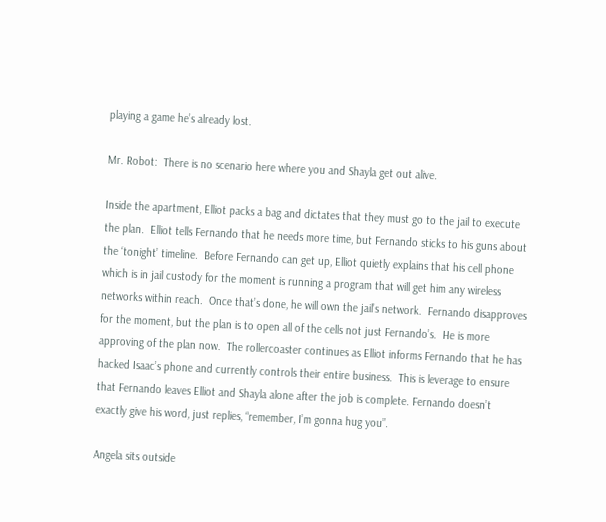playing a game he’s already lost.

Mr. Robot:  There is no scenario here where you and Shayla get out alive.

Inside the apartment, Elliot packs a bag and dictates that they must go to the jail to execute the plan.  Elliot tells Fernando that he needs more time, but Fernando sticks to his guns about the ‘tonight’ timeline.  Before Fernando can get up, Elliot quietly explains that his cell phone which is in jail custody for the moment is running a program that will get him any wireless networks within reach.  Once that’s done, he will own the jail’s network.  Fernando disapproves for the moment, but the plan is to open all of the cells not just Fernando’s.  He is more approving of the plan now.  The rollercoaster continues as Elliot informs Fernando that he has hacked Isaac’s phone and currently controls their entire business.  This is leverage to ensure that Fernando leaves Elliot and Shayla alone after the job is complete. Fernando doesn’t exactly give his word, just replies, “remember, I’m gonna hug you”.

Angela sits outside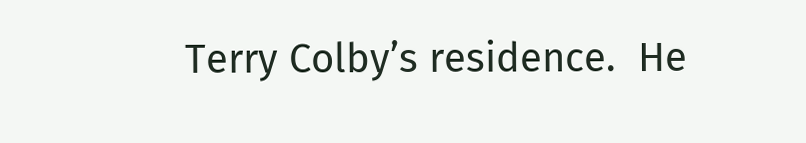Terry Colby’s residence.  He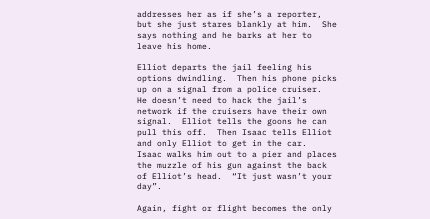addresses her as if she’s a reporter, but she just stares blankly at him.  She says nothing and he barks at her to leave his home.

Elliot departs the jail feeling his options dwindling.  Then his phone picks up on a signal from a police cruiser.  He doesn’t need to hack the jail’s network if the cruisers have their own signal.  Elliot tells the goons he can pull this off.  Then Isaac tells Elliot and only Elliot to get in the car.  Isaac walks him out to a pier and places the muzzle of his gun against the back of Elliot’s head.  “It just wasn’t your day”.

Again, fight or flight becomes the only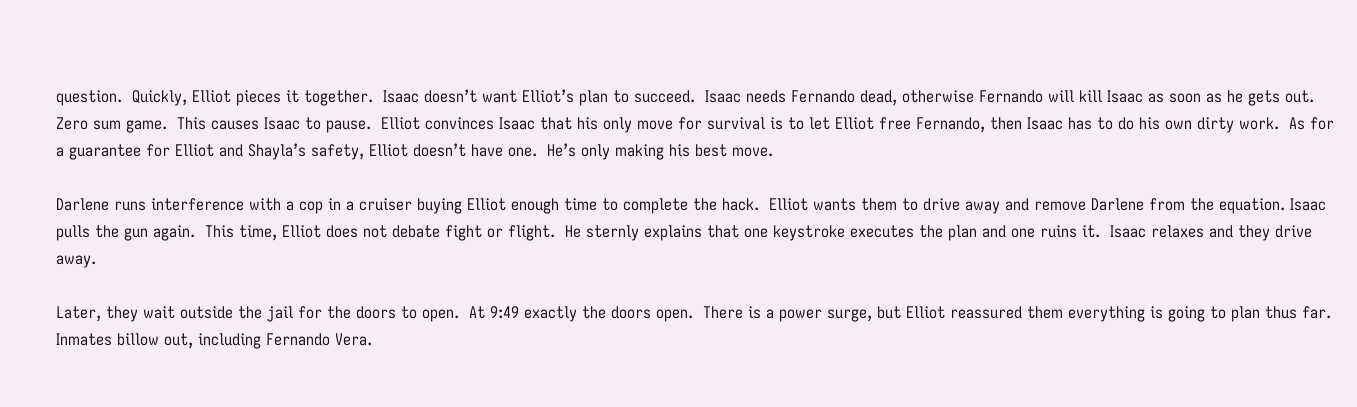question.  Quickly, Elliot pieces it together.  Isaac doesn’t want Elliot’s plan to succeed.  Isaac needs Fernando dead, otherwise Fernando will kill Isaac as soon as he gets out.  Zero sum game.  This causes Isaac to pause.  Elliot convinces Isaac that his only move for survival is to let Elliot free Fernando, then Isaac has to do his own dirty work.  As for a guarantee for Elliot and Shayla’s safety, Elliot doesn’t have one.  He’s only making his best move.

Darlene runs interference with a cop in a cruiser buying Elliot enough time to complete the hack.  Elliot wants them to drive away and remove Darlene from the equation. Isaac pulls the gun again.  This time, Elliot does not debate fight or flight.  He sternly explains that one keystroke executes the plan and one ruins it.  Isaac relaxes and they drive away.

Later, they wait outside the jail for the doors to open.  At 9:49 exactly the doors open.  There is a power surge, but Elliot reassured them everything is going to plan thus far.  Inmates billow out, including Fernando Vera.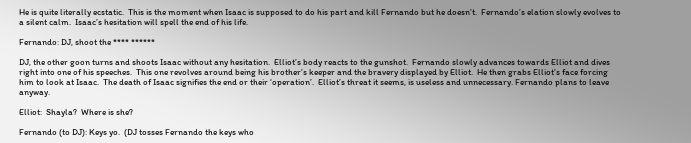He is quite literally ecstatic.  This is the moment when Isaac is supposed to do his part and kill Fernando but he doesn’t.  Fernando’s elation slowly evolves to a silent calm.  Isaac’s hesitation will spell the end of his life.

Fernando: DJ, shoot the **** ******

DJ, the other goon turns and shoots Isaac without any hesitation.  Elliot’s body reacts to the gunshot.  Fernando slowly advances towards Elliot and dives right into one of his speeches.  This one revolves around being his brother’s keeper and the bravery displayed by Elliot.  He then grabs Elliot’s face forcing him to look at Isaac.  The death of Isaac signifies the end or their ‘operation’.  Elliot’s threat it seems, is useless and unnecessary. Fernando plans to leave anyway.

Elliot:  Shayla?  Where is she?

Fernando (to DJ): Keys yo.  (DJ tosses Fernando the keys who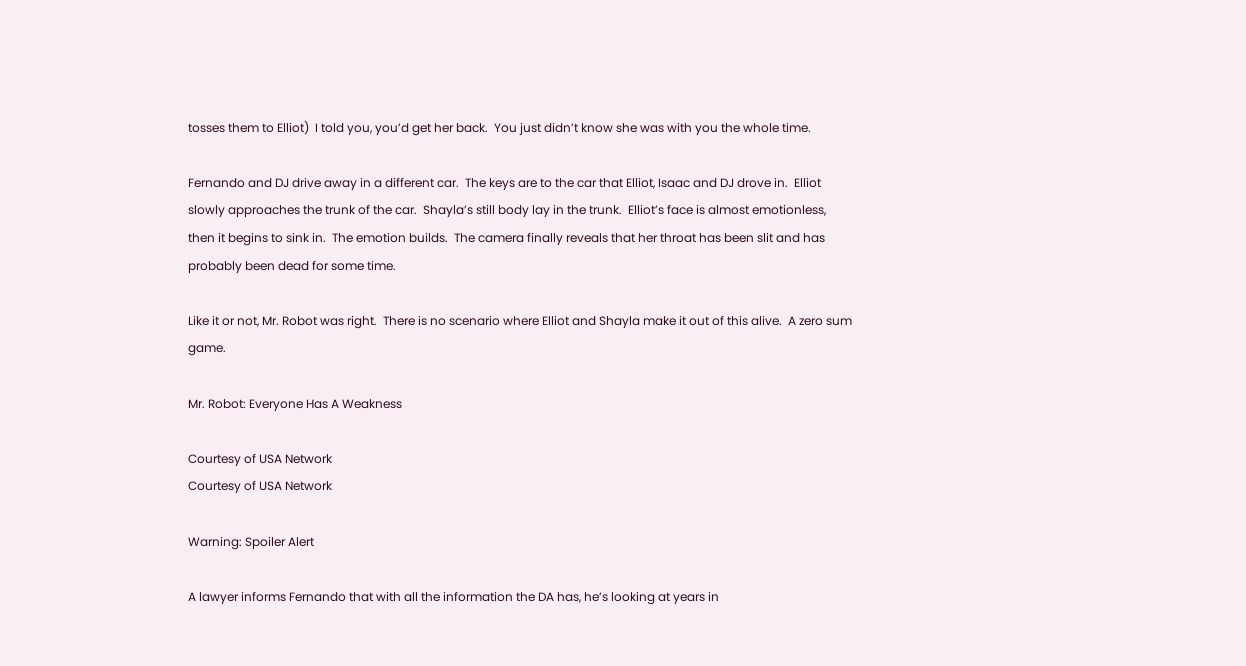tosses them to Elliot)  I told you, you’d get her back.  You just didn’t know she was with you the whole time.

Fernando and DJ drive away in a different car.  The keys are to the car that Elliot, Isaac and DJ drove in.  Elliot slowly approaches the trunk of the car.  Shayla’s still body lay in the trunk.  Elliot’s face is almost emotionless, then it begins to sink in.  The emotion builds.  The camera finally reveals that her throat has been slit and has probably been dead for some time.

Like it or not, Mr. Robot was right.  There is no scenario where Elliot and Shayla make it out of this alive.  A zero sum game.

Mr. Robot: Everyone Has A Weakness

Courtesy of USA Network
Courtesy of USA Network

Warning: Spoiler Alert

A lawyer informs Fernando that with all the information the DA has, he’s looking at years in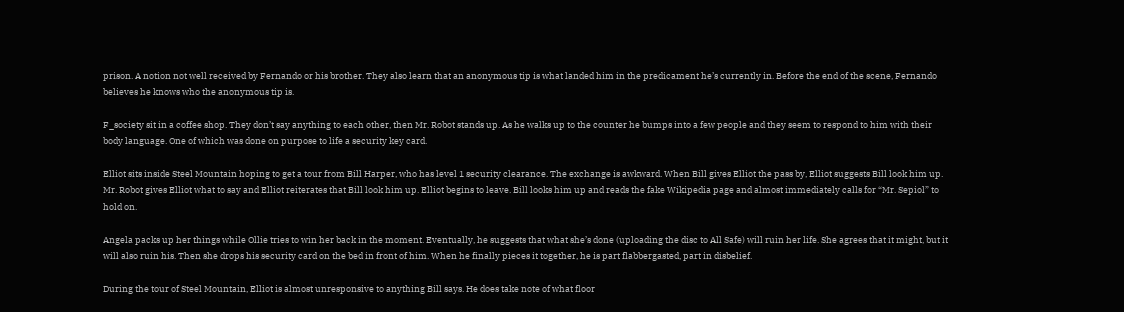prison. A notion not well received by Fernando or his brother. They also learn that an anonymous tip is what landed him in the predicament he’s currently in. Before the end of the scene, Fernando believes he knows who the anonymous tip is.

F_society sit in a coffee shop. They don’t say anything to each other, then Mr. Robot stands up. As he walks up to the counter he bumps into a few people and they seem to respond to him with their body language. One of which was done on purpose to life a security key card.

Elliot sits inside Steel Mountain hoping to get a tour from Bill Harper, who has level 1 security clearance. The exchange is awkward. When Bill gives Elliot the pass by, Elliot suggests Bill look him up. Mr. Robot gives Elliot what to say and Elliot reiterates that Bill look him up. Elliot begins to leave. Bill looks him up and reads the fake Wikipedia page and almost immediately calls for “Mr. Sepiol” to hold on.

Angela packs up her things while Ollie tries to win her back in the moment. Eventually, he suggests that what she’s done (uploading the disc to All Safe) will ruin her life. She agrees that it might, but it will also ruin his. Then she drops his security card on the bed in front of him. When he finally pieces it together, he is part flabbergasted, part in disbelief.

During the tour of Steel Mountain, Elliot is almost unresponsive to anything Bill says. He does take note of what floor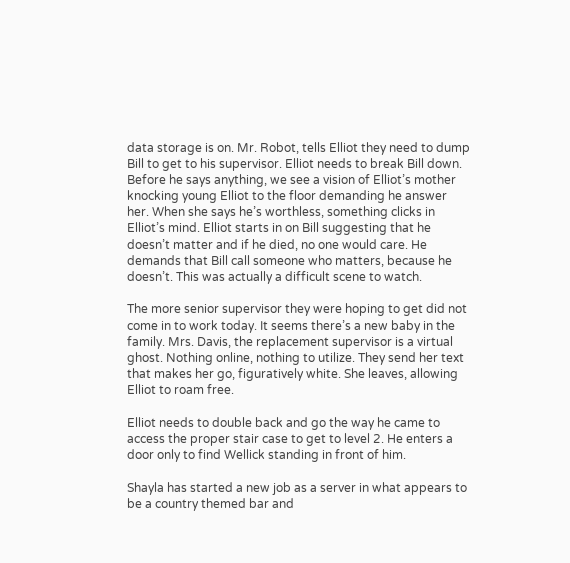data storage is on. Mr. Robot, tells Elliot they need to dump Bill to get to his supervisor. Elliot needs to break Bill down. Before he says anything, we see a vision of Elliot’s mother knocking young Elliot to the floor demanding he answer her. When she says he’s worthless, something clicks in Elliot’s mind. Elliot starts in on Bill suggesting that he doesn’t matter and if he died, no one would care. He demands that Bill call someone who matters, because he doesn’t. This was actually a difficult scene to watch.

The more senior supervisor they were hoping to get did not come in to work today. It seems there’s a new baby in the family. Mrs. Davis, the replacement supervisor is a virtual ghost. Nothing online, nothing to utilize. They send her text that makes her go, figuratively white. She leaves, allowing Elliot to roam free.

Elliot needs to double back and go the way he came to access the proper stair case to get to level 2. He enters a door only to find Wellick standing in front of him.

Shayla has started a new job as a server in what appears to be a country themed bar and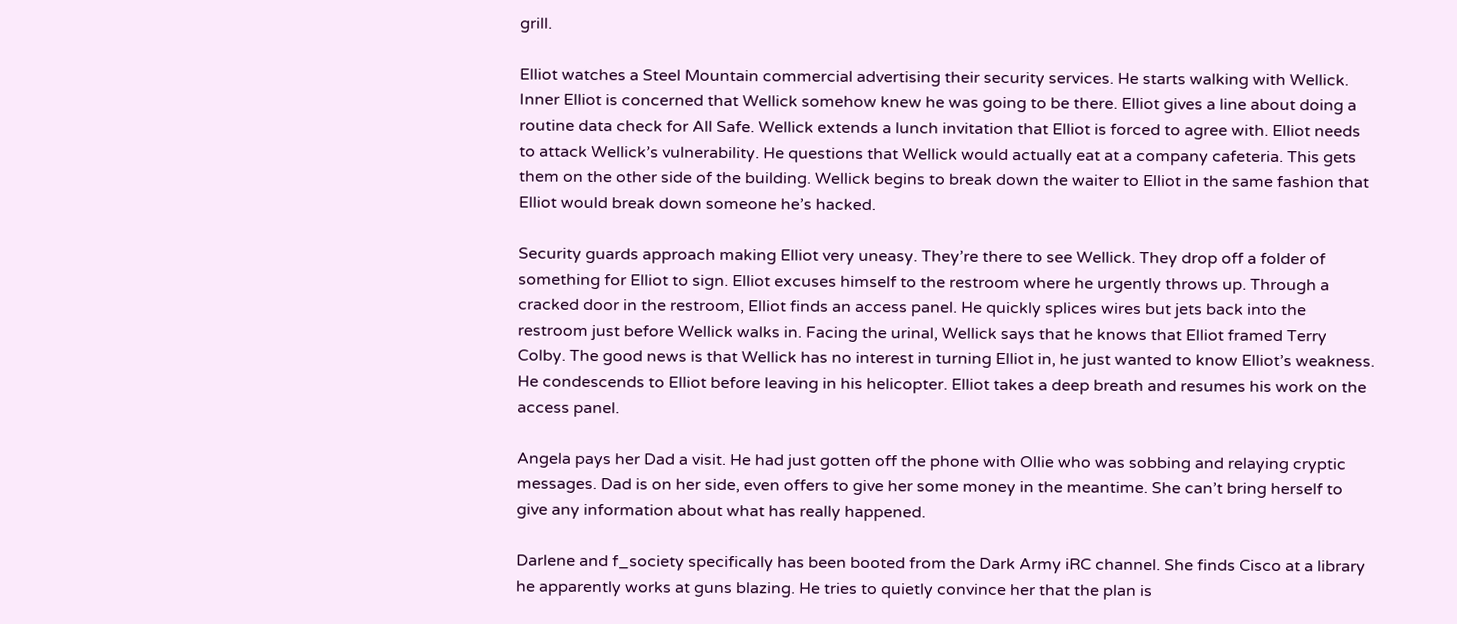grill.

Elliot watches a Steel Mountain commercial advertising their security services. He starts walking with Wellick. Inner Elliot is concerned that Wellick somehow knew he was going to be there. Elliot gives a line about doing a routine data check for All Safe. Wellick extends a lunch invitation that Elliot is forced to agree with. Elliot needs to attack Wellick’s vulnerability. He questions that Wellick would actually eat at a company cafeteria. This gets them on the other side of the building. Wellick begins to break down the waiter to Elliot in the same fashion that Elliot would break down someone he’s hacked.

Security guards approach making Elliot very uneasy. They’re there to see Wellick. They drop off a folder of something for Elliot to sign. Elliot excuses himself to the restroom where he urgently throws up. Through a cracked door in the restroom, Elliot finds an access panel. He quickly splices wires but jets back into the restroom just before Wellick walks in. Facing the urinal, Wellick says that he knows that Elliot framed Terry Colby. The good news is that Wellick has no interest in turning Elliot in, he just wanted to know Elliot’s weakness. He condescends to Elliot before leaving in his helicopter. Elliot takes a deep breath and resumes his work on the access panel.

Angela pays her Dad a visit. He had just gotten off the phone with Ollie who was sobbing and relaying cryptic messages. Dad is on her side, even offers to give her some money in the meantime. She can’t bring herself to give any information about what has really happened.

Darlene and f_society specifically has been booted from the Dark Army iRC channel. She finds Cisco at a library he apparently works at guns blazing. He tries to quietly convince her that the plan is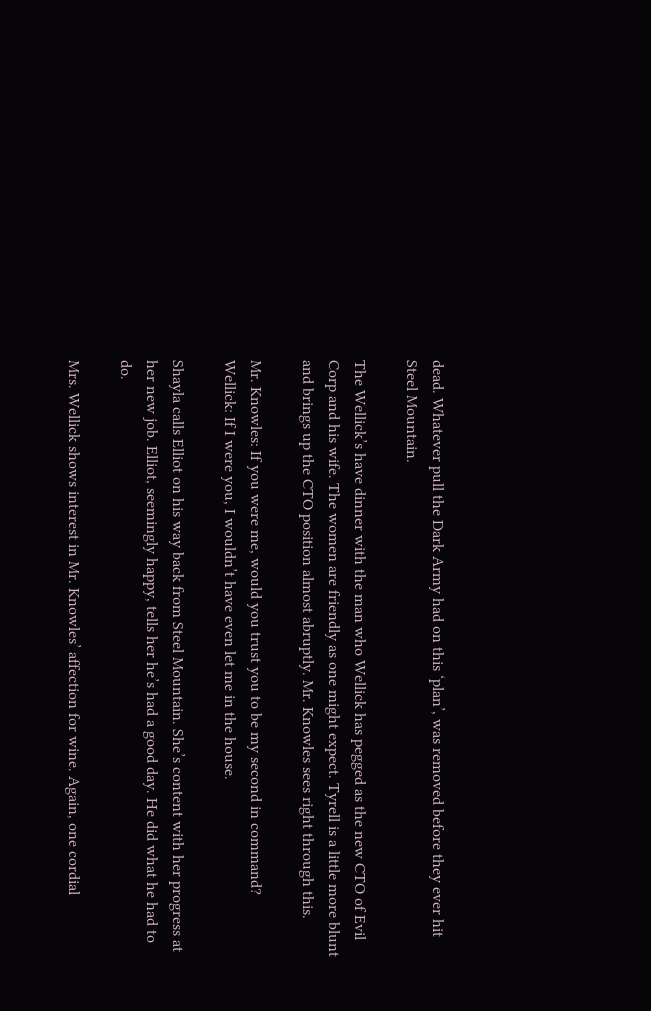dead. Whatever pull the Dark Army had on this ‘plan’, was removed before they ever hit Steel Mountain.

The Wellick’s have dinner with the man who Wellick has pegged as the new CTO of Evil Corp and his wife. The women are friendly as one might expect. Tyrell is a little more blunt and brings up the CTO position almost abruptly. Mr. Knowles sees right through this.

Mr. Knowles: If you were me, would you trust you to be my second in command?
Wellick: If I were you, I wouldn’t have even let me in the house.

Shayla calls Elliot on his way back from Steel Mountain. She’s content with her progress at her new job. Elliot, seemingly happy, tells her he’s had a good day. He did what he had to do.

Mrs. Wellick shows interest in Mr. Knowles’ affection for wine. Again, one cordial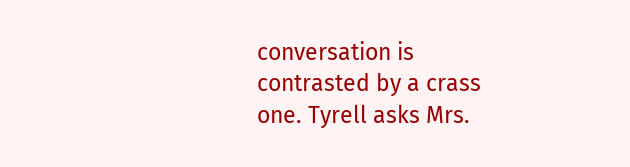conversation is contrasted by a crass one. Tyrell asks Mrs.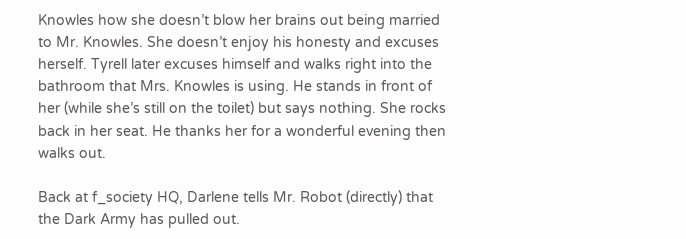Knowles how she doesn’t blow her brains out being married to Mr. Knowles. She doesn’t enjoy his honesty and excuses herself. Tyrell later excuses himself and walks right into the bathroom that Mrs. Knowles is using. He stands in front of her (while she’s still on the toilet) but says nothing. She rocks back in her seat. He thanks her for a wonderful evening then walks out.

Back at f_society HQ, Darlene tells Mr. Robot (directly) that the Dark Army has pulled out.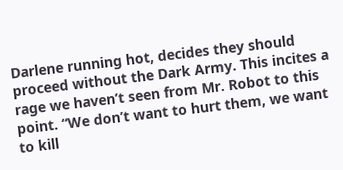Darlene running hot, decides they should proceed without the Dark Army. This incites a rage we haven’t seen from Mr. Robot to this point. “We don’t want to hurt them, we want to kill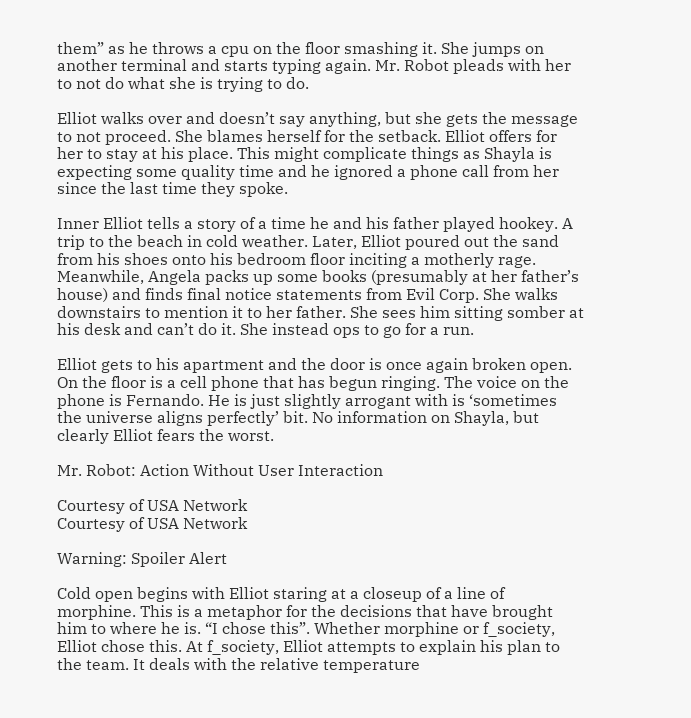them” as he throws a cpu on the floor smashing it. She jumps on another terminal and starts typing again. Mr. Robot pleads with her to not do what she is trying to do.

Elliot walks over and doesn’t say anything, but she gets the message to not proceed. She blames herself for the setback. Elliot offers for her to stay at his place. This might complicate things as Shayla is expecting some quality time and he ignored a phone call from her since the last time they spoke.

Inner Elliot tells a story of a time he and his father played hookey. A trip to the beach in cold weather. Later, Elliot poured out the sand from his shoes onto his bedroom floor inciting a motherly rage. Meanwhile, Angela packs up some books (presumably at her father’s house) and finds final notice statements from Evil Corp. She walks downstairs to mention it to her father. She sees him sitting somber at his desk and can’t do it. She instead ops to go for a run.

Elliot gets to his apartment and the door is once again broken open. On the floor is a cell phone that has begun ringing. The voice on the phone is Fernando. He is just slightly arrogant with is ‘sometimes the universe aligns perfectly’ bit. No information on Shayla, but clearly Elliot fears the worst.

Mr. Robot: Action Without User Interaction

Courtesy of USA Network
Courtesy of USA Network

Warning: Spoiler Alert

Cold open begins with Elliot staring at a closeup of a line of morphine. This is a metaphor for the decisions that have brought him to where he is. “I chose this”. Whether morphine or f_society, Elliot chose this. At f_society, Elliot attempts to explain his plan to the team. It deals with the relative temperature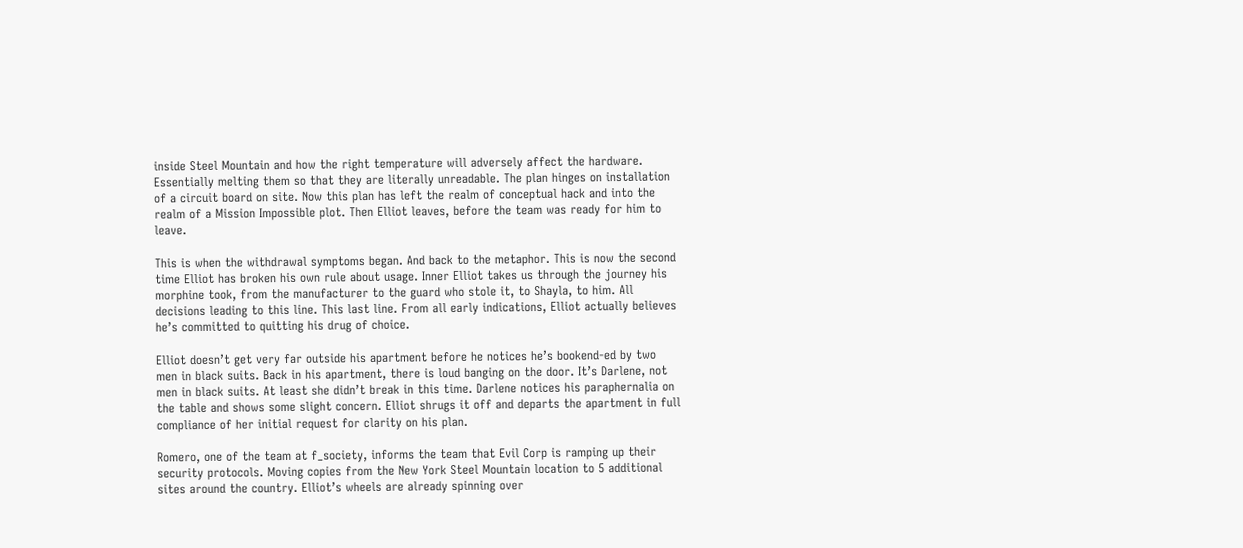inside Steel Mountain and how the right temperature will adversely affect the hardware. Essentially melting them so that they are literally unreadable. The plan hinges on installation of a circuit board on site. Now this plan has left the realm of conceptual hack and into the realm of a Mission Impossible plot. Then Elliot leaves, before the team was ready for him to leave.

This is when the withdrawal symptoms began. And back to the metaphor. This is now the second time Elliot has broken his own rule about usage. Inner Elliot takes us through the journey his morphine took, from the manufacturer to the guard who stole it, to Shayla, to him. All decisions leading to this line. This last line. From all early indications, Elliot actually believes he’s committed to quitting his drug of choice.

Elliot doesn’t get very far outside his apartment before he notices he’s bookend-ed by two men in black suits. Back in his apartment, there is loud banging on the door. It’s Darlene, not men in black suits. At least she didn’t break in this time. Darlene notices his paraphernalia on the table and shows some slight concern. Elliot shrugs it off and departs the apartment in full compliance of her initial request for clarity on his plan.

Romero, one of the team at f_society, informs the team that Evil Corp is ramping up their security protocols. Moving copies from the New York Steel Mountain location to 5 additional sites around the country. Elliot’s wheels are already spinning over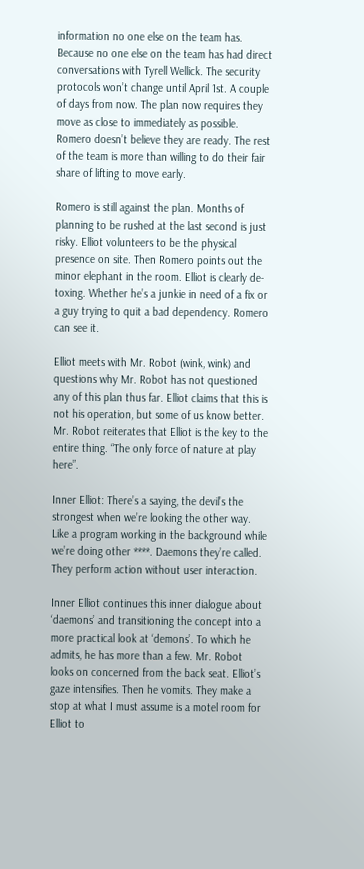information no one else on the team has. Because no one else on the team has had direct conversations with Tyrell Wellick. The security protocols won’t change until April 1st. A couple of days from now. The plan now requires they move as close to immediately as possible. Romero doesn’t believe they are ready. The rest of the team is more than willing to do their fair share of lifting to move early.

Romero is still against the plan. Months of planning to be rushed at the last second is just risky. Elliot volunteers to be the physical presence on site. Then Romero points out the minor elephant in the room. Elliot is clearly de-toxing. Whether he’s a junkie in need of a fix or a guy trying to quit a bad dependency. Romero can see it.

Elliot meets with Mr. Robot (wink, wink) and questions why Mr. Robot has not questioned any of this plan thus far. Elliot claims that this is not his operation, but some of us know better. Mr. Robot reiterates that Elliot is the key to the entire thing. “The only force of nature at play here”.

Inner Elliot: There’s a saying, the devil’s the strongest when we’re looking the other way. Like a program working in the background while we’re doing other ****. Daemons they’re called. They perform action without user interaction.

Inner Elliot continues this inner dialogue about ‘daemons’ and transitioning the concept into a more practical look at ‘demons’. To which he admits, he has more than a few. Mr. Robot looks on concerned from the back seat. Elliot’s gaze intensifies. Then he vomits. They make a stop at what I must assume is a motel room for Elliot to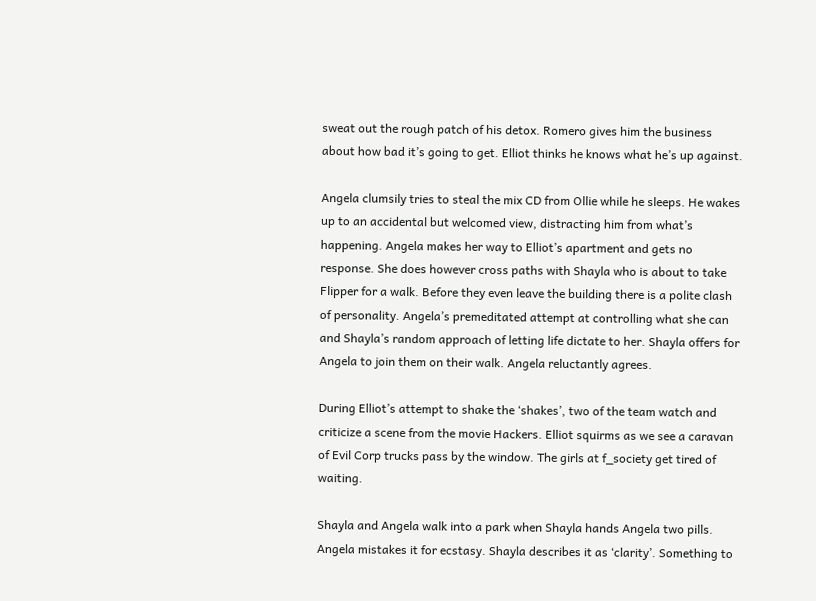sweat out the rough patch of his detox. Romero gives him the business about how bad it’s going to get. Elliot thinks he knows what he’s up against.

Angela clumsily tries to steal the mix CD from Ollie while he sleeps. He wakes up to an accidental but welcomed view, distracting him from what’s happening. Angela makes her way to Elliot’s apartment and gets no response. She does however cross paths with Shayla who is about to take Flipper for a walk. Before they even leave the building there is a polite clash of personality. Angela’s premeditated attempt at controlling what she can and Shayla’s random approach of letting life dictate to her. Shayla offers for Angela to join them on their walk. Angela reluctantly agrees.

During Elliot’s attempt to shake the ‘shakes’, two of the team watch and criticize a scene from the movie Hackers. Elliot squirms as we see a caravan of Evil Corp trucks pass by the window. The girls at f_society get tired of waiting.

Shayla and Angela walk into a park when Shayla hands Angela two pills. Angela mistakes it for ecstasy. Shayla describes it as ‘clarity’. Something to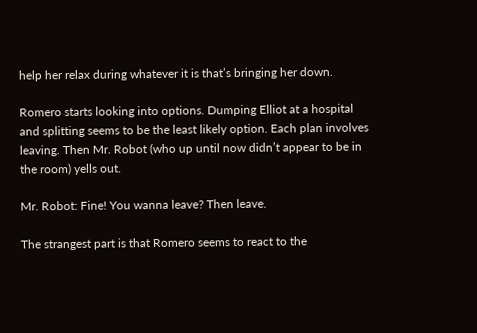help her relax during whatever it is that’s bringing her down.

Romero starts looking into options. Dumping Elliot at a hospital and splitting seems to be the least likely option. Each plan involves leaving. Then Mr. Robot (who up until now didn’t appear to be in the room) yells out.

Mr. Robot: Fine! You wanna leave? Then leave.

The strangest part is that Romero seems to react to the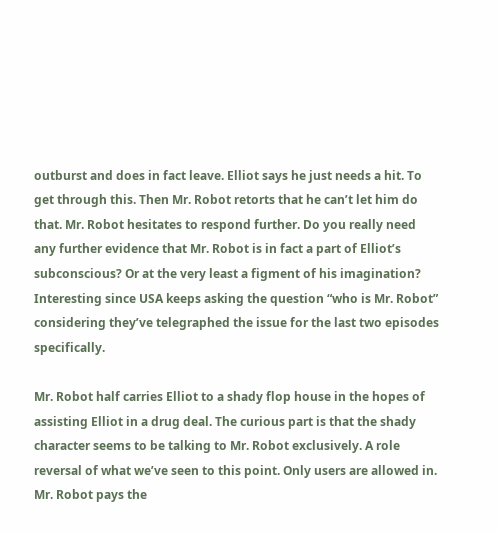outburst and does in fact leave. Elliot says he just needs a hit. To get through this. Then Mr. Robot retorts that he can’t let him do that. Mr. Robot hesitates to respond further. Do you really need any further evidence that Mr. Robot is in fact a part of Elliot’s subconscious? Or at the very least a figment of his imagination? Interesting since USA keeps asking the question “who is Mr. Robot” considering they’ve telegraphed the issue for the last two episodes specifically.

Mr. Robot half carries Elliot to a shady flop house in the hopes of assisting Elliot in a drug deal. The curious part is that the shady character seems to be talking to Mr. Robot exclusively. A role reversal of what we’ve seen to this point. Only users are allowed in. Mr. Robot pays the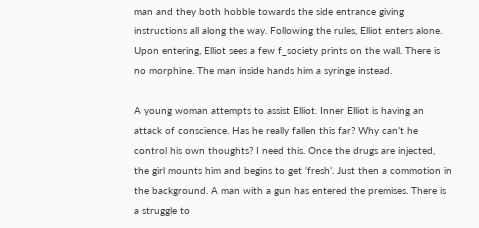man and they both hobble towards the side entrance giving instructions all along the way. Following the rules, Elliot enters alone. Upon entering, Elliot sees a few f_society prints on the wall. There is no morphine. The man inside hands him a syringe instead.

A young woman attempts to assist Elliot. Inner Elliot is having an attack of conscience. Has he really fallen this far? Why can’t he control his own thoughts? I need this. Once the drugs are injected, the girl mounts him and begins to get ‘fresh’. Just then a commotion in the background. A man with a gun has entered the premises. There is a struggle to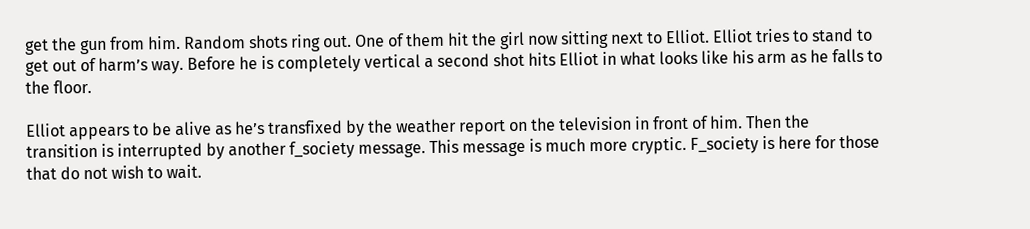get the gun from him. Random shots ring out. One of them hit the girl now sitting next to Elliot. Elliot tries to stand to get out of harm’s way. Before he is completely vertical a second shot hits Elliot in what looks like his arm as he falls to the floor.

Elliot appears to be alive as he’s transfixed by the weather report on the television in front of him. Then the transition is interrupted by another f_society message. This message is much more cryptic. F_society is here for those that do not wish to wait.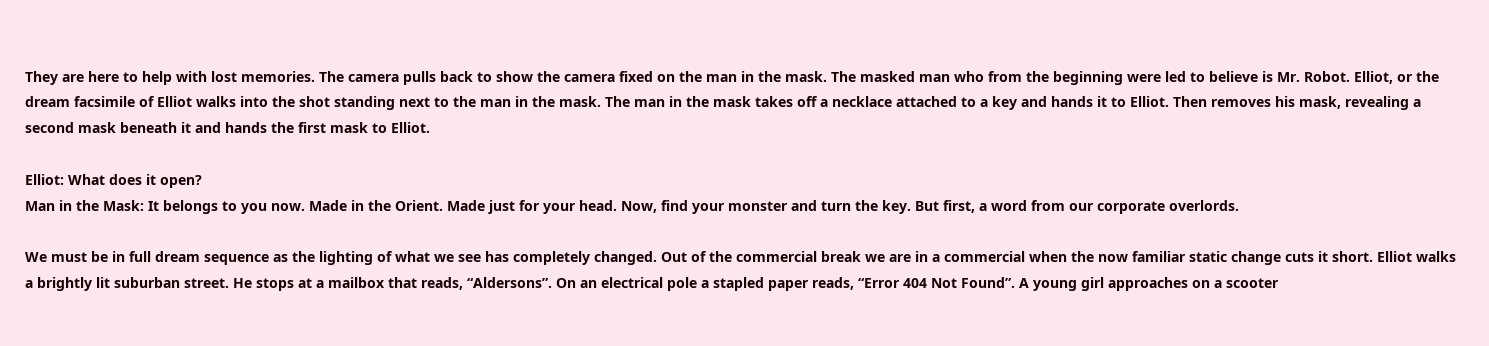They are here to help with lost memories. The camera pulls back to show the camera fixed on the man in the mask. The masked man who from the beginning were led to believe is Mr. Robot. Elliot, or the dream facsimile of Elliot walks into the shot standing next to the man in the mask. The man in the mask takes off a necklace attached to a key and hands it to Elliot. Then removes his mask, revealing a second mask beneath it and hands the first mask to Elliot.

Elliot: What does it open?
Man in the Mask: It belongs to you now. Made in the Orient. Made just for your head. Now, find your monster and turn the key. But first, a word from our corporate overlords.

We must be in full dream sequence as the lighting of what we see has completely changed. Out of the commercial break we are in a commercial when the now familiar static change cuts it short. Elliot walks a brightly lit suburban street. He stops at a mailbox that reads, “Aldersons”. On an electrical pole a stapled paper reads, “Error 404 Not Found”. A young girl approaches on a scooter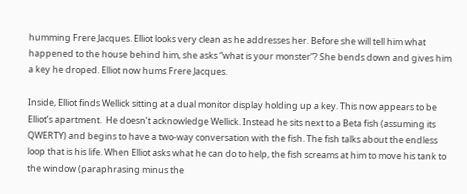humming Frere Jacques. Elliot looks very clean as he addresses her. Before she will tell him what happened to the house behind him, she asks “what is your monster”? She bends down and gives him a key he droped. Elliot now hums Frere Jacques.

Inside, Elliot finds Wellick sitting at a dual monitor display holding up a key. This now appears to be Elliot’s apartment.  He doesn’t acknowledge Wellick. Instead he sits next to a Beta fish (assuming its QWERTY) and begins to have a two-way conversation with the fish. The fish talks about the endless loop that is his life. When Elliot asks what he can do to help, the fish screams at him to move his tank to the window (paraphrasing minus the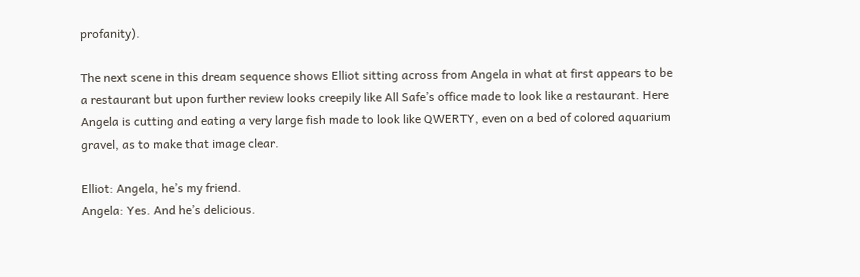profanity).

The next scene in this dream sequence shows Elliot sitting across from Angela in what at first appears to be a restaurant but upon further review looks creepily like All Safe’s office made to look like a restaurant. Here Angela is cutting and eating a very large fish made to look like QWERTY, even on a bed of colored aquarium gravel, as to make that image clear.

Elliot: Angela, he’s my friend.
Angela: Yes. And he’s delicious.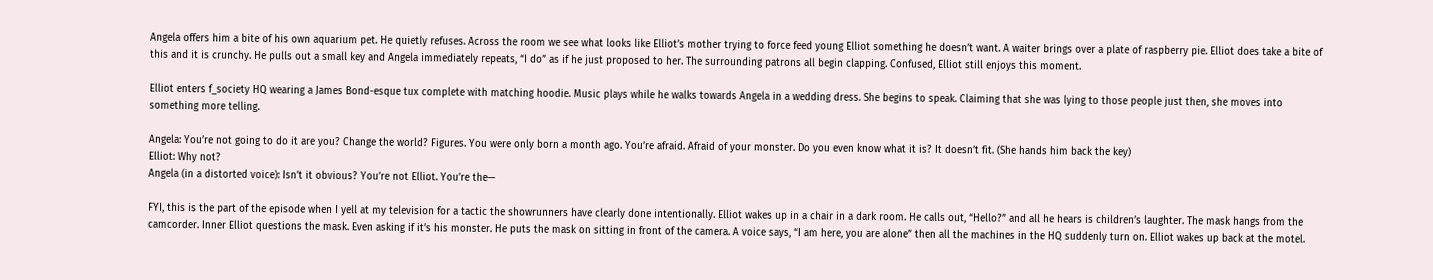Angela offers him a bite of his own aquarium pet. He quietly refuses. Across the room we see what looks like Elliot’s mother trying to force feed young Elliot something he doesn’t want. A waiter brings over a plate of raspberry pie. Elliot does take a bite of this and it is crunchy. He pulls out a small key and Angela immediately repeats, “I do” as if he just proposed to her. The surrounding patrons all begin clapping. Confused, Elliot still enjoys this moment.

Elliot enters f_society HQ wearing a James Bond-esque tux complete with matching hoodie. Music plays while he walks towards Angela in a wedding dress. She begins to speak. Claiming that she was lying to those people just then, she moves into something more telling.

Angela: You’re not going to do it are you? Change the world? Figures. You were only born a month ago. You’re afraid. Afraid of your monster. Do you even know what it is? It doesn’t fit. (She hands him back the key)
Elliot: Why not?
Angela (in a distorted voice): Isn’t it obvious? You’re not Elliot. You’re the—

FYI, this is the part of the episode when I yell at my television for a tactic the showrunners have clearly done intentionally. Elliot wakes up in a chair in a dark room. He calls out, “Hello?” and all he hears is children’s laughter. The mask hangs from the camcorder. Inner Elliot questions the mask. Even asking if it’s his monster. He puts the mask on sitting in front of the camera. A voice says, “I am here, you are alone” then all the machines in the HQ suddenly turn on. Elliot wakes up back at the motel.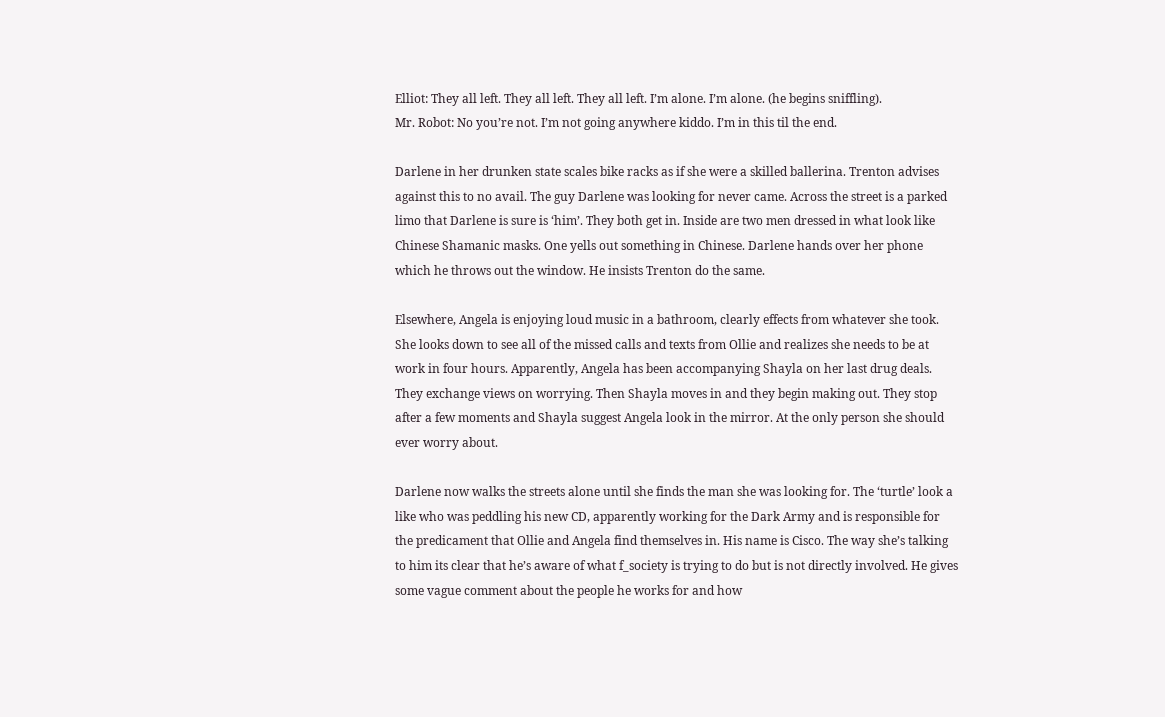Elliot: They all left. They all left. They all left. I’m alone. I’m alone. (he begins sniffling).
Mr. Robot: No you’re not. I’m not going anywhere kiddo. I’m in this til the end.

Darlene in her drunken state scales bike racks as if she were a skilled ballerina. Trenton advises against this to no avail. The guy Darlene was looking for never came. Across the street is a parked limo that Darlene is sure is ‘him’. They both get in. Inside are two men dressed in what look like Chinese Shamanic masks. One yells out something in Chinese. Darlene hands over her phone which he throws out the window. He insists Trenton do the same.

Elsewhere, Angela is enjoying loud music in a bathroom, clearly effects from whatever she took. She looks down to see all of the missed calls and texts from Ollie and realizes she needs to be at work in four hours. Apparently, Angela has been accompanying Shayla on her last drug deals. They exchange views on worrying. Then Shayla moves in and they begin making out. They stop after a few moments and Shayla suggest Angela look in the mirror. At the only person she should ever worry about.

Darlene now walks the streets alone until she finds the man she was looking for. The ‘turtle’ look a like who was peddling his new CD, apparently working for the Dark Army and is responsible for the predicament that Ollie and Angela find themselves in. His name is Cisco. The way she’s talking to him its clear that he’s aware of what f_society is trying to do but is not directly involved. He gives some vague comment about the people he works for and how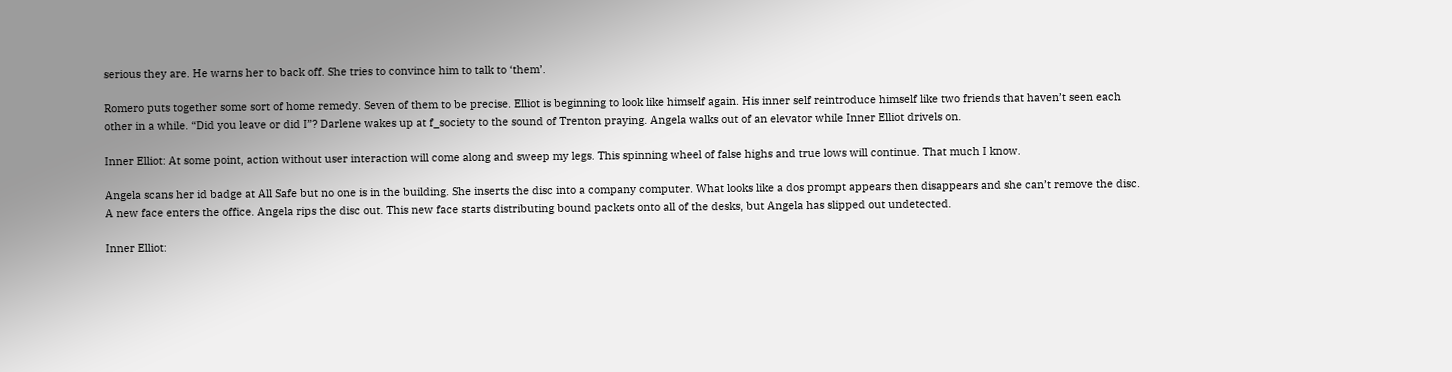serious they are. He warns her to back off. She tries to convince him to talk to ‘them’.

Romero puts together some sort of home remedy. Seven of them to be precise. Elliot is beginning to look like himself again. His inner self reintroduce himself like two friends that haven’t seen each other in a while. “Did you leave or did I”? Darlene wakes up at f_society to the sound of Trenton praying. Angela walks out of an elevator while Inner Elliot drivels on.

Inner Elliot: At some point, action without user interaction will come along and sweep my legs. This spinning wheel of false highs and true lows will continue. That much I know.

Angela scans her id badge at All Safe but no one is in the building. She inserts the disc into a company computer. What looks like a dos prompt appears then disappears and she can’t remove the disc. A new face enters the office. Angela rips the disc out. This new face starts distributing bound packets onto all of the desks, but Angela has slipped out undetected.

Inner Elliot: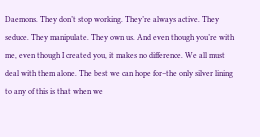Daemons. They don’t stop working. They’re always active. They seduce. They manipulate. They own us. And even though you’re with me, even though I created you, it makes no difference. We all must deal with them alone. The best we can hope for–the only silver lining to any of this is that when we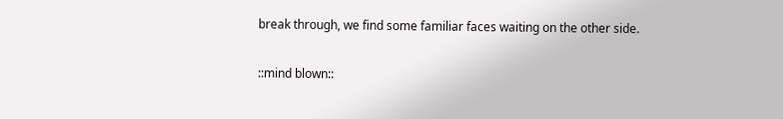break through, we find some familiar faces waiting on the other side.

::mind blown::